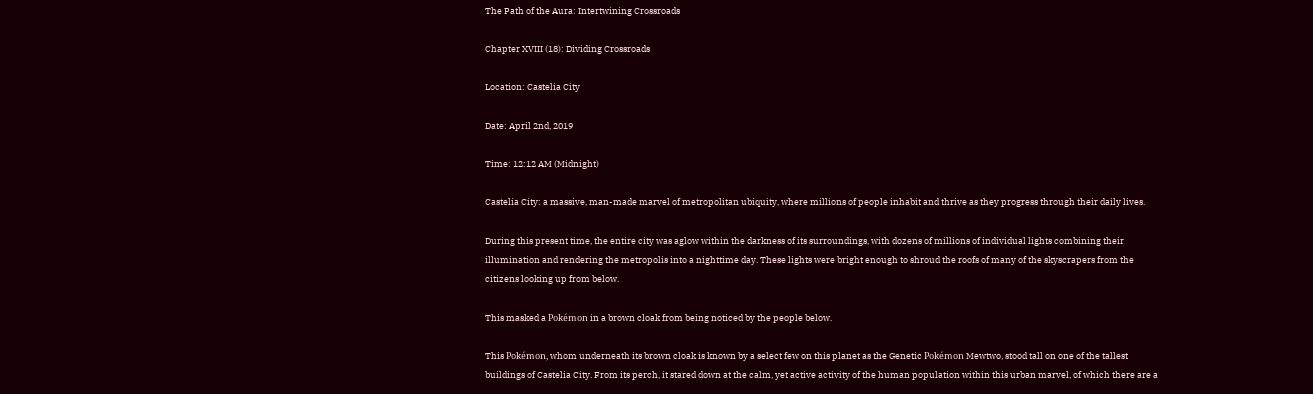The Path of the Aura: Intertwining Crossroads

Chapter XVIII (18): Dividing Crossroads

Location: Castelia City

Date: April 2nd, 2019

Time: 12:12 AM (Midnight)

Castelia City: a massive, man-made marvel of metropolitan ubiquity, where millions of people inhabit and thrive as they progress through their daily lives.

During this present time, the entire city was aglow within the darkness of its surroundings, with dozens of millions of individual lights combining their illumination and rendering the metropolis into a nighttime day. These lights were bright enough to shroud the roofs of many of the skyscrapers from the citizens looking up from below.

This masked a Pokémon in a brown cloak from being noticed by the people below.

This Pokémon, whom underneath its brown cloak is known by a select few on this planet as the Genetic Pokémon Mewtwo, stood tall on one of the tallest buildings of Castelia City. From its perch, it stared down at the calm, yet active activity of the human population within this urban marvel, of which there are a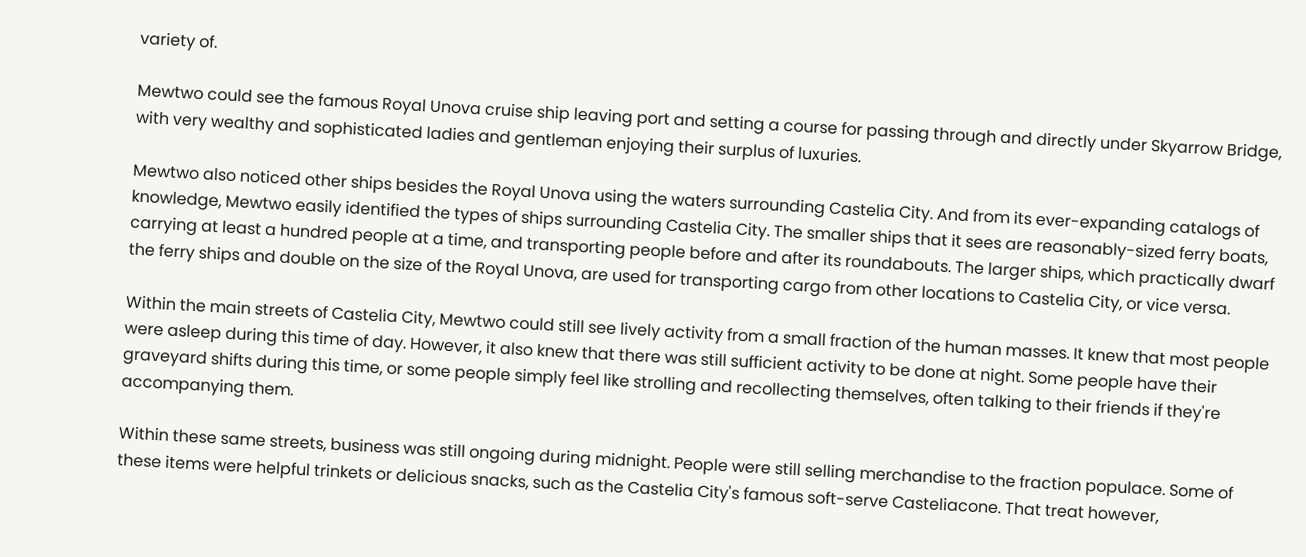variety of.

Mewtwo could see the famous Royal Unova cruise ship leaving port and setting a course for passing through and directly under Skyarrow Bridge, with very wealthy and sophisticated ladies and gentleman enjoying their surplus of luxuries.

Mewtwo also noticed other ships besides the Royal Unova using the waters surrounding Castelia City. And from its ever-expanding catalogs of knowledge, Mewtwo easily identified the types of ships surrounding Castelia City. The smaller ships that it sees are reasonably-sized ferry boats, carrying at least a hundred people at a time, and transporting people before and after its roundabouts. The larger ships, which practically dwarf the ferry ships and double on the size of the Royal Unova, are used for transporting cargo from other locations to Castelia City, or vice versa.

Within the main streets of Castelia City, Mewtwo could still see lively activity from a small fraction of the human masses. It knew that most people were asleep during this time of day. However, it also knew that there was still sufficient activity to be done at night. Some people have their graveyard shifts during this time, or some people simply feel like strolling and recollecting themselves, often talking to their friends if they're accompanying them.

Within these same streets, business was still ongoing during midnight. People were still selling merchandise to the fraction populace. Some of these items were helpful trinkets or delicious snacks, such as the Castelia City's famous soft-serve Casteliacone. That treat however,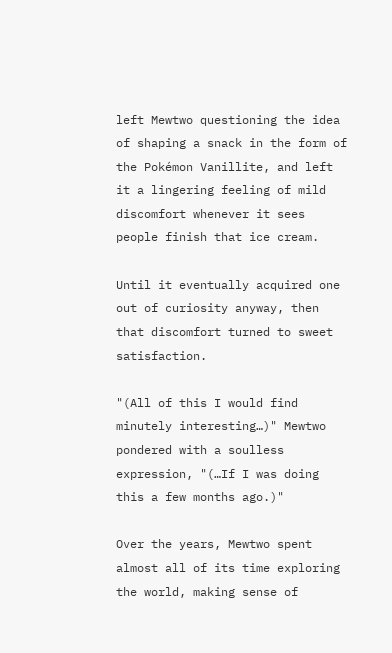left Mewtwo questioning the idea of shaping a snack in the form of the Pokémon Vanillite, and left it a lingering feeling of mild discomfort whenever it sees people finish that ice cream.

Until it eventually acquired one out of curiosity anyway, then that discomfort turned to sweet satisfaction.

"(All of this I would find minutely interesting…)" Mewtwo pondered with a soulless expression, "(…If I was doing this a few months ago.)"

Over the years, Mewtwo spent almost all of its time exploring the world, making sense of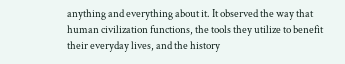anything and everything about it. It observed the way that human civilization functions, the tools they utilize to benefit their everyday lives, and the history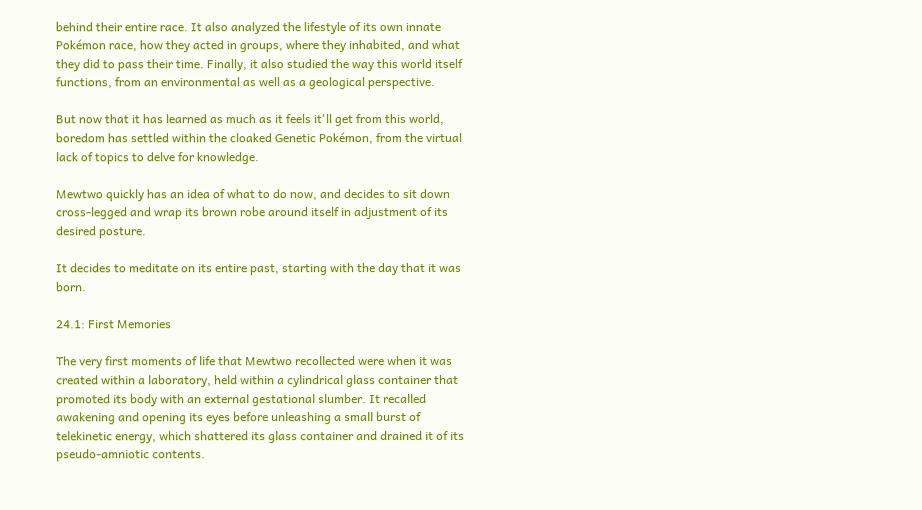behind their entire race. It also analyzed the lifestyle of its own innate Pokémon race, how they acted in groups, where they inhabited, and what they did to pass their time. Finally, it also studied the way this world itself functions, from an environmental as well as a geological perspective.

But now that it has learned as much as it feels it'll get from this world, boredom has settled within the cloaked Genetic Pokémon, from the virtual lack of topics to delve for knowledge.

Mewtwo quickly has an idea of what to do now, and decides to sit down cross-legged and wrap its brown robe around itself in adjustment of its desired posture.

It decides to meditate on its entire past, starting with the day that it was born.

24.1: First Memories

The very first moments of life that Mewtwo recollected were when it was created within a laboratory, held within a cylindrical glass container that promoted its body with an external gestational slumber. It recalled awakening and opening its eyes before unleashing a small burst of telekinetic energy, which shattered its glass container and drained it of its pseudo-amniotic contents.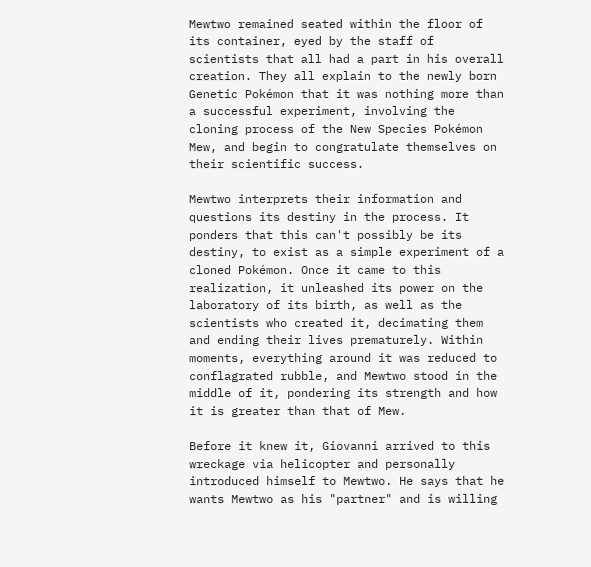Mewtwo remained seated within the floor of its container, eyed by the staff of scientists that all had a part in his overall creation. They all explain to the newly born Genetic Pokémon that it was nothing more than a successful experiment, involving the cloning process of the New Species Pokémon Mew, and begin to congratulate themselves on their scientific success.

Mewtwo interprets their information and questions its destiny in the process. It ponders that this can't possibly be its destiny, to exist as a simple experiment of a cloned Pokémon. Once it came to this realization, it unleashed its power on the laboratory of its birth, as well as the scientists who created it, decimating them and ending their lives prematurely. Within moments, everything around it was reduced to conflagrated rubble, and Mewtwo stood in the middle of it, pondering its strength and how it is greater than that of Mew.

Before it knew it, Giovanni arrived to this wreckage via helicopter and personally introduced himself to Mewtwo. He says that he wants Mewtwo as his "partner" and is willing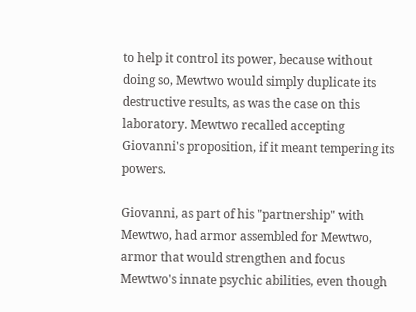to help it control its power, because without doing so, Mewtwo would simply duplicate its destructive results, as was the case on this laboratory. Mewtwo recalled accepting Giovanni's proposition, if it meant tempering its powers.

Giovanni, as part of his "partnership" with Mewtwo, had armor assembled for Mewtwo, armor that would strengthen and focus Mewtwo's innate psychic abilities, even though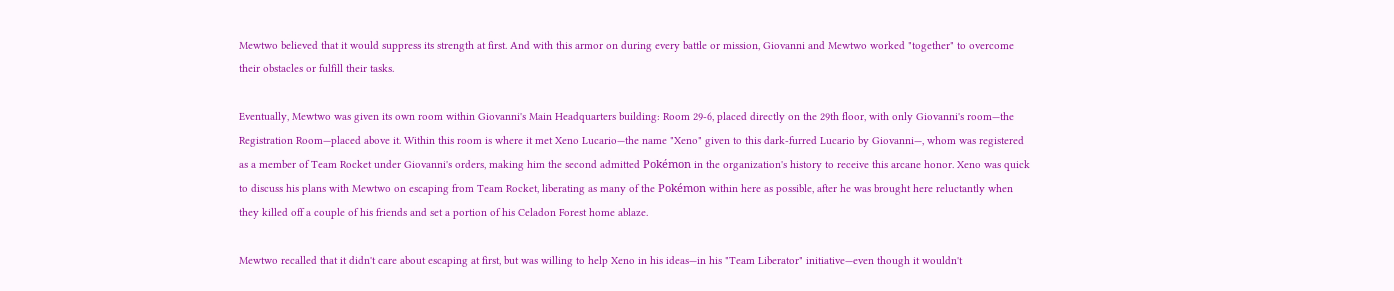Mewtwo believed that it would suppress its strength at first. And with this armor on during every battle or mission, Giovanni and Mewtwo worked "together" to overcome their obstacles or fulfill their tasks.

Eventually, Mewtwo was given its own room within Giovanni's Main Headquarters building: Room 29-6, placed directly on the 29th floor, with only Giovanni's room—the Registration Room—placed above it. Within this room is where it met Xeno Lucario—the name "Xeno" given to this dark-furred Lucario by Giovanni—, whom was registered as a member of Team Rocket under Giovanni's orders, making him the second admitted Pokémon in the organization's history to receive this arcane honor. Xeno was quick to discuss his plans with Mewtwo on escaping from Team Rocket, liberating as many of the Pokémon within here as possible, after he was brought here reluctantly when they killed off a couple of his friends and set a portion of his Celadon Forest home ablaze.

Mewtwo recalled that it didn't care about escaping at first, but was willing to help Xeno in his ideas—in his "Team Liberator" initiative—even though it wouldn't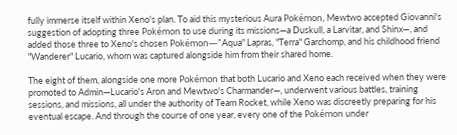fully immerse itself within Xeno's plan. To aid this mysterious Aura Pokémon, Mewtwo accepted Giovanni's suggestion of adopting three Pokémon to use during its missions—a Duskull, a Larvitar, and Shinx—, and added those three to Xeno's chosen Pokémon—"Aqua" Lapras, "Terra" Garchomp, and his childhood friend "Wanderer" Lucario, whom was captured alongside him from their shared home.

The eight of them, alongside one more Pokémon that both Lucario and Xeno each received when they were promoted to Admin—Lucario's Aron and Mewtwo's Charmander—, underwent various battles, training sessions, and missions, all under the authority of Team Rocket, while Xeno was discreetly preparing for his eventual escape. And through the course of one year, every one of the Pokémon under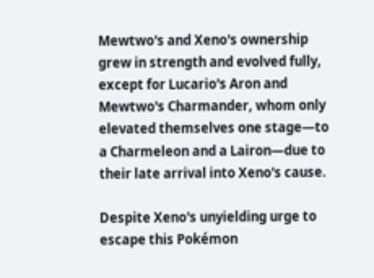Mewtwo's and Xeno's ownership grew in strength and evolved fully, except for Lucario's Aron and Mewtwo's Charmander, whom only elevated themselves one stage—to a Charmeleon and a Lairon—due to their late arrival into Xeno's cause.

Despite Xeno's unyielding urge to escape this Pokémon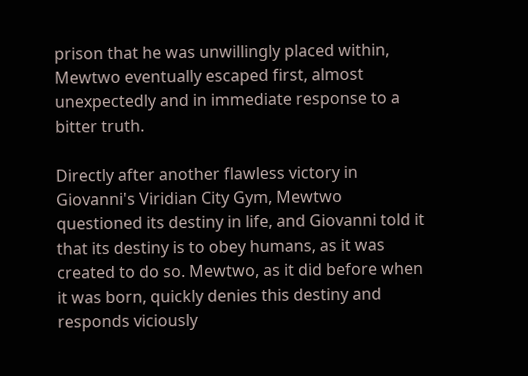prison that he was unwillingly placed within, Mewtwo eventually escaped first, almost unexpectedly and in immediate response to a bitter truth.

Directly after another flawless victory in Giovanni's Viridian City Gym, Mewtwo questioned its destiny in life, and Giovanni told it that its destiny is to obey humans, as it was created to do so. Mewtwo, as it did before when it was born, quickly denies this destiny and responds viciously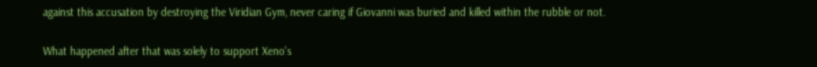against this accusation by destroying the Viridian Gym, never caring if Giovanni was buried and killed within the rubble or not.

What happened after that was solely to support Xeno's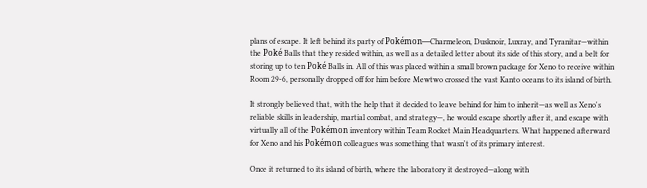plans of escape. It left behind its party of Pokémon—Charmeleon, Dusknoir, Luxray, and Tyranitar—within the Poké Balls that they resided within, as well as a detailed letter about its side of this story, and a belt for storing up to ten Poké Balls in. All of this was placed within a small brown package for Xeno to receive within Room 29-6, personally dropped off for him before Mewtwo crossed the vast Kanto oceans to its island of birth.

It strongly believed that, with the help that it decided to leave behind for him to inherit—as well as Xeno's reliable skills in leadership, martial combat, and strategy—, he would escape shortly after it, and escape with virtually all of the Pokémon inventory within Team Rocket Main Headquarters. What happened afterward for Xeno and his Pokémon colleagues was something that wasn't of its primary interest.

Once it returned to its island of birth, where the laboratory it destroyed—along with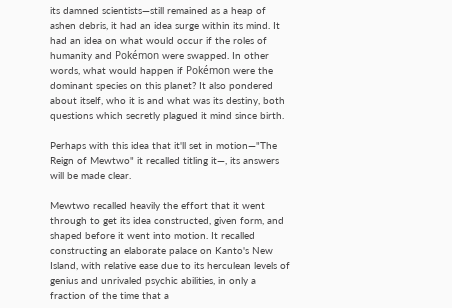its damned scientists—still remained as a heap of ashen debris, it had an idea surge within its mind. It had an idea on what would occur if the roles of humanity and Pokémon were swapped. In other words, what would happen if Pokémon were the dominant species on this planet? It also pondered about itself, who it is and what was its destiny, both questions which secretly plagued it mind since birth.

Perhaps with this idea that it'll set in motion—"The Reign of Mewtwo" it recalled titling it—, its answers will be made clear.

Mewtwo recalled heavily the effort that it went through to get its idea constructed, given form, and shaped before it went into motion. It recalled constructing an elaborate palace on Kanto's New Island, with relative ease due to its herculean levels of genius and unrivaled psychic abilities, in only a fraction of the time that a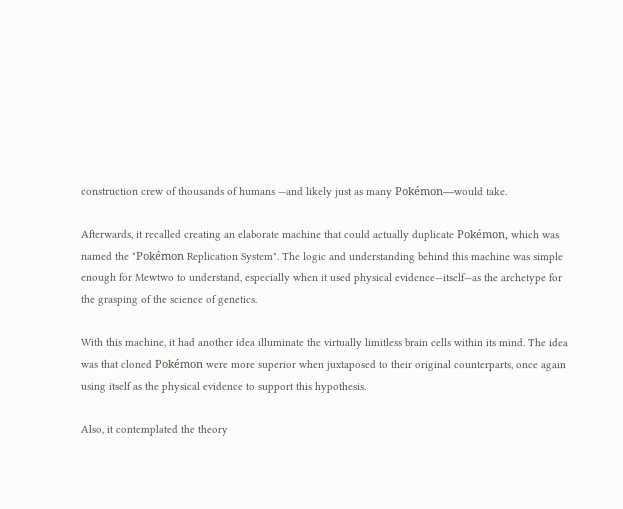construction crew of thousands of humans —and likely just as many Pokémon—would take.

Afterwards, it recalled creating an elaborate machine that could actually duplicate Pokémon, which was named the "Pokémon Replication System". The logic and understanding behind this machine was simple enough for Mewtwo to understand, especially when it used physical evidence—itself—as the archetype for the grasping of the science of genetics.

With this machine, it had another idea illuminate the virtually limitless brain cells within its mind. The idea was that cloned Pokémon were more superior when juxtaposed to their original counterparts, once again using itself as the physical evidence to support this hypothesis.

Also, it contemplated the theory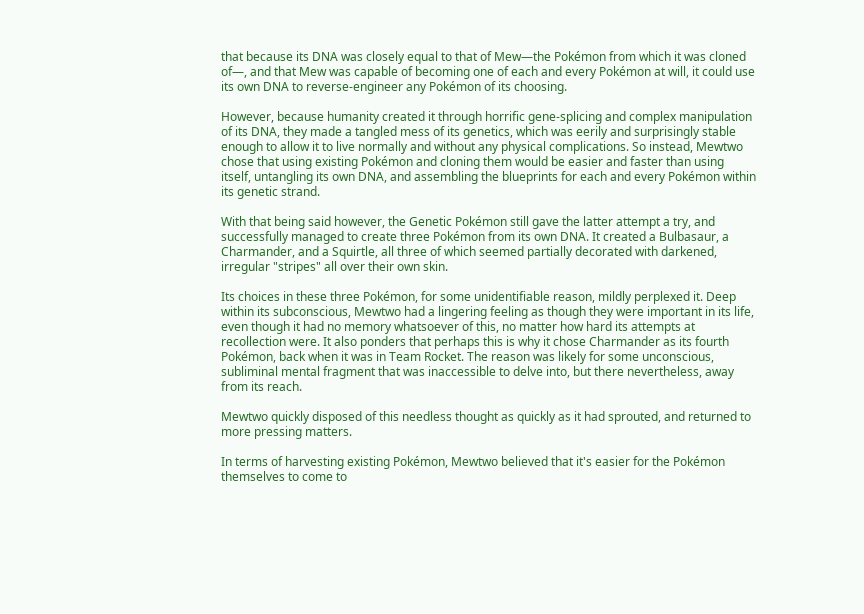that because its DNA was closely equal to that of Mew—the Pokémon from which it was cloned of—, and that Mew was capable of becoming one of each and every Pokémon at will, it could use its own DNA to reverse-engineer any Pokémon of its choosing.

However, because humanity created it through horrific gene-splicing and complex manipulation of its DNA, they made a tangled mess of its genetics, which was eerily and surprisingly stable enough to allow it to live normally and without any physical complications. So instead, Mewtwo chose that using existing Pokémon and cloning them would be easier and faster than using itself, untangling its own DNA, and assembling the blueprints for each and every Pokémon within its genetic strand.

With that being said however, the Genetic Pokémon still gave the latter attempt a try, and successfully managed to create three Pokémon from its own DNA. It created a Bulbasaur, a Charmander, and a Squirtle, all three of which seemed partially decorated with darkened, irregular "stripes" all over their own skin.

Its choices in these three Pokémon, for some unidentifiable reason, mildly perplexed it. Deep within its subconscious, Mewtwo had a lingering feeling as though they were important in its life, even though it had no memory whatsoever of this, no matter how hard its attempts at recollection were. It also ponders that perhaps this is why it chose Charmander as its fourth Pokémon, back when it was in Team Rocket. The reason was likely for some unconscious, subliminal mental fragment that was inaccessible to delve into, but there nevertheless, away from its reach.

Mewtwo quickly disposed of this needless thought as quickly as it had sprouted, and returned to more pressing matters.

In terms of harvesting existing Pokémon, Mewtwo believed that it's easier for the Pokémon themselves to come to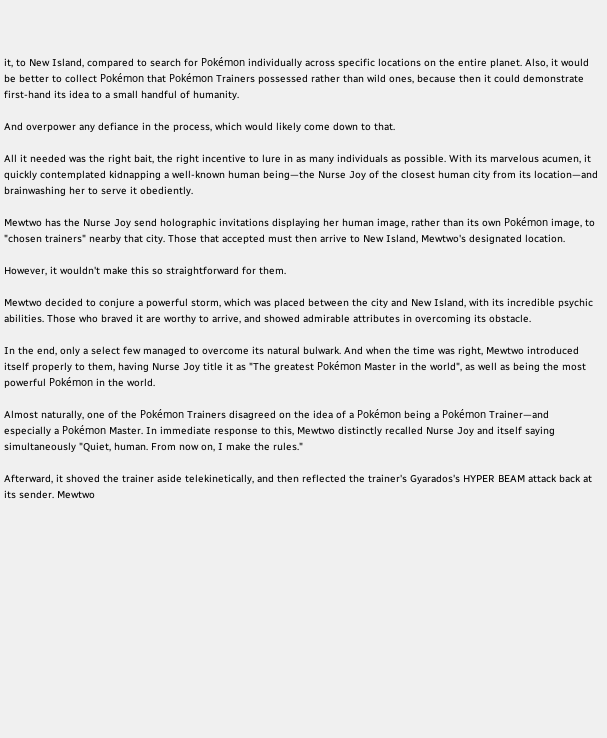it, to New Island, compared to search for Pokémon individually across specific locations on the entire planet. Also, it would be better to collect Pokémon that Pokémon Trainers possessed rather than wild ones, because then it could demonstrate first-hand its idea to a small handful of humanity.

And overpower any defiance in the process, which would likely come down to that.

All it needed was the right bait, the right incentive to lure in as many individuals as possible. With its marvelous acumen, it quickly contemplated kidnapping a well-known human being—the Nurse Joy of the closest human city from its location—and brainwashing her to serve it obediently.

Mewtwo has the Nurse Joy send holographic invitations displaying her human image, rather than its own Pokémon image, to "chosen trainers" nearby that city. Those that accepted must then arrive to New Island, Mewtwo's designated location.

However, it wouldn't make this so straightforward for them.

Mewtwo decided to conjure a powerful storm, which was placed between the city and New Island, with its incredible psychic abilities. Those who braved it are worthy to arrive, and showed admirable attributes in overcoming its obstacle.

In the end, only a select few managed to overcome its natural bulwark. And when the time was right, Mewtwo introduced itself properly to them, having Nurse Joy title it as "The greatest Pokémon Master in the world", as well as being the most powerful Pokémon in the world.

Almost naturally, one of the Pokémon Trainers disagreed on the idea of a Pokémon being a Pokémon Trainer—and especially a Pokémon Master. In immediate response to this, Mewtwo distinctly recalled Nurse Joy and itself saying simultaneously "Quiet, human. From now on, I make the rules."

Afterward, it shoved the trainer aside telekinetically, and then reflected the trainer's Gyarados's HYPER BEAM attack back at its sender. Mewtwo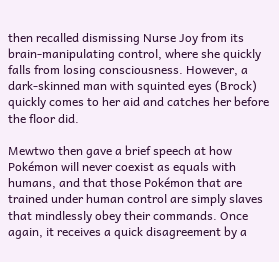then recalled dismissing Nurse Joy from its brain-manipulating control, where she quickly falls from losing consciousness. However, a dark-skinned man with squinted eyes (Brock) quickly comes to her aid and catches her before the floor did.

Mewtwo then gave a brief speech at how Pokémon will never coexist as equals with humans, and that those Pokémon that are trained under human control are simply slaves that mindlessly obey their commands. Once again, it receives a quick disagreement by a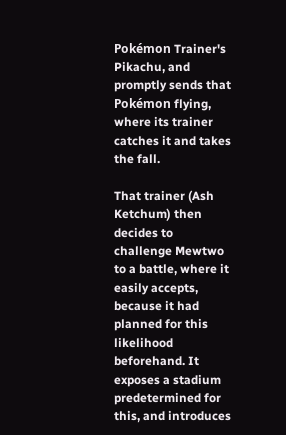Pokémon Trainer's Pikachu, and promptly sends that Pokémon flying, where its trainer catches it and takes the fall.

That trainer (Ash Ketchum) then decides to challenge Mewtwo to a battle, where it easily accepts, because it had planned for this likelihood beforehand. It exposes a stadium predetermined for this, and introduces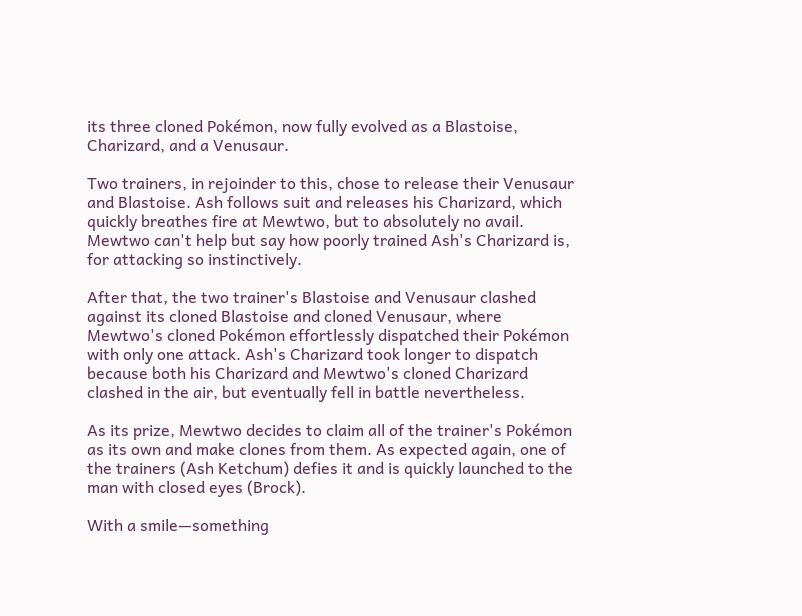its three cloned Pokémon, now fully evolved as a Blastoise, Charizard, and a Venusaur.

Two trainers, in rejoinder to this, chose to release their Venusaur and Blastoise. Ash follows suit and releases his Charizard, which quickly breathes fire at Mewtwo, but to absolutely no avail. Mewtwo can't help but say how poorly trained Ash's Charizard is, for attacking so instinctively.

After that, the two trainer's Blastoise and Venusaur clashed against its cloned Blastoise and cloned Venusaur, where Mewtwo's cloned Pokémon effortlessly dispatched their Pokémon with only one attack. Ash's Charizard took longer to dispatch because both his Charizard and Mewtwo's cloned Charizard clashed in the air, but eventually fell in battle nevertheless.

As its prize, Mewtwo decides to claim all of the trainer's Pokémon as its own and make clones from them. As expected again, one of the trainers (Ash Ketchum) defies it and is quickly launched to the man with closed eyes (Brock).

With a smile—something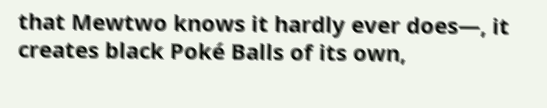that Mewtwo knows it hardly ever does—, it creates black Poké Balls of its own,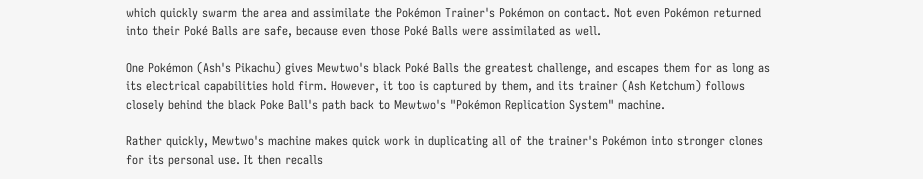which quickly swarm the area and assimilate the Pokémon Trainer's Pokémon on contact. Not even Pokémon returned into their Poké Balls are safe, because even those Poké Balls were assimilated as well.

One Pokémon (Ash's Pikachu) gives Mewtwo's black Poké Balls the greatest challenge, and escapes them for as long as its electrical capabilities hold firm. However, it too is captured by them, and its trainer (Ash Ketchum) follows closely behind the black Poke Ball's path back to Mewtwo's "Pokémon Replication System" machine.

Rather quickly, Mewtwo's machine makes quick work in duplicating all of the trainer's Pokémon into stronger clones for its personal use. It then recalls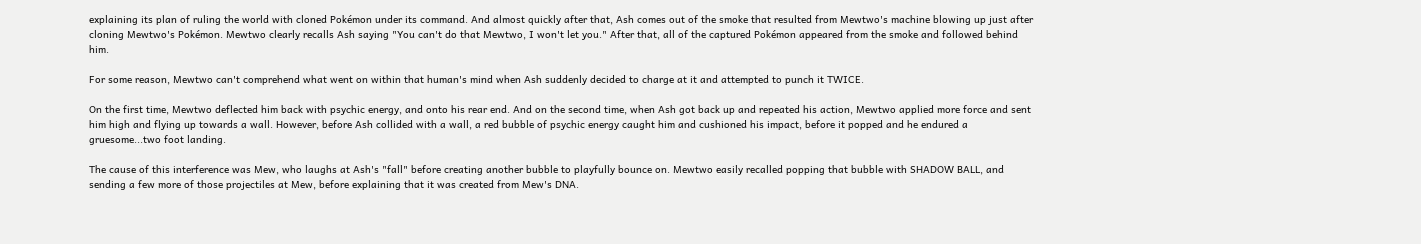explaining its plan of ruling the world with cloned Pokémon under its command. And almost quickly after that, Ash comes out of the smoke that resulted from Mewtwo's machine blowing up just after cloning Mewtwo's Pokémon. Mewtwo clearly recalls Ash saying "You can't do that Mewtwo, I won't let you." After that, all of the captured Pokémon appeared from the smoke and followed behind him.

For some reason, Mewtwo can't comprehend what went on within that human's mind when Ash suddenly decided to charge at it and attempted to punch it TWICE.

On the first time, Mewtwo deflected him back with psychic energy, and onto his rear end. And on the second time, when Ash got back up and repeated his action, Mewtwo applied more force and sent him high and flying up towards a wall. However, before Ash collided with a wall, a red bubble of psychic energy caught him and cushioned his impact, before it popped and he endured a gruesome...two foot landing.

The cause of this interference was Mew, who laughs at Ash's "fall" before creating another bubble to playfully bounce on. Mewtwo easily recalled popping that bubble with SHADOW BALL, and sending a few more of those projectiles at Mew, before explaining that it was created from Mew's DNA.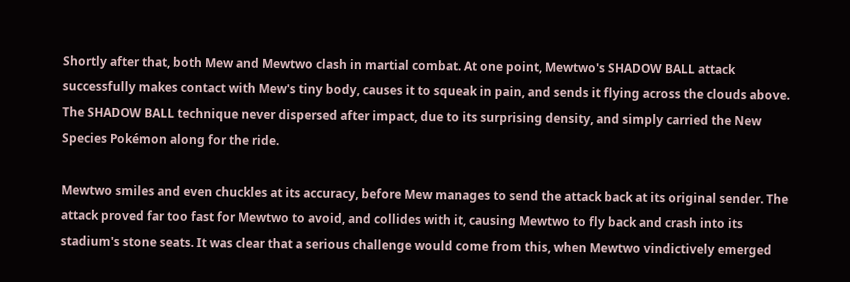Shortly after that, both Mew and Mewtwo clash in martial combat. At one point, Mewtwo's SHADOW BALL attack successfully makes contact with Mew's tiny body, causes it to squeak in pain, and sends it flying across the clouds above. The SHADOW BALL technique never dispersed after impact, due to its surprising density, and simply carried the New Species Pokémon along for the ride.

Mewtwo smiles and even chuckles at its accuracy, before Mew manages to send the attack back at its original sender. The attack proved far too fast for Mewtwo to avoid, and collides with it, causing Mewtwo to fly back and crash into its stadium's stone seats. It was clear that a serious challenge would come from this, when Mewtwo vindictively emerged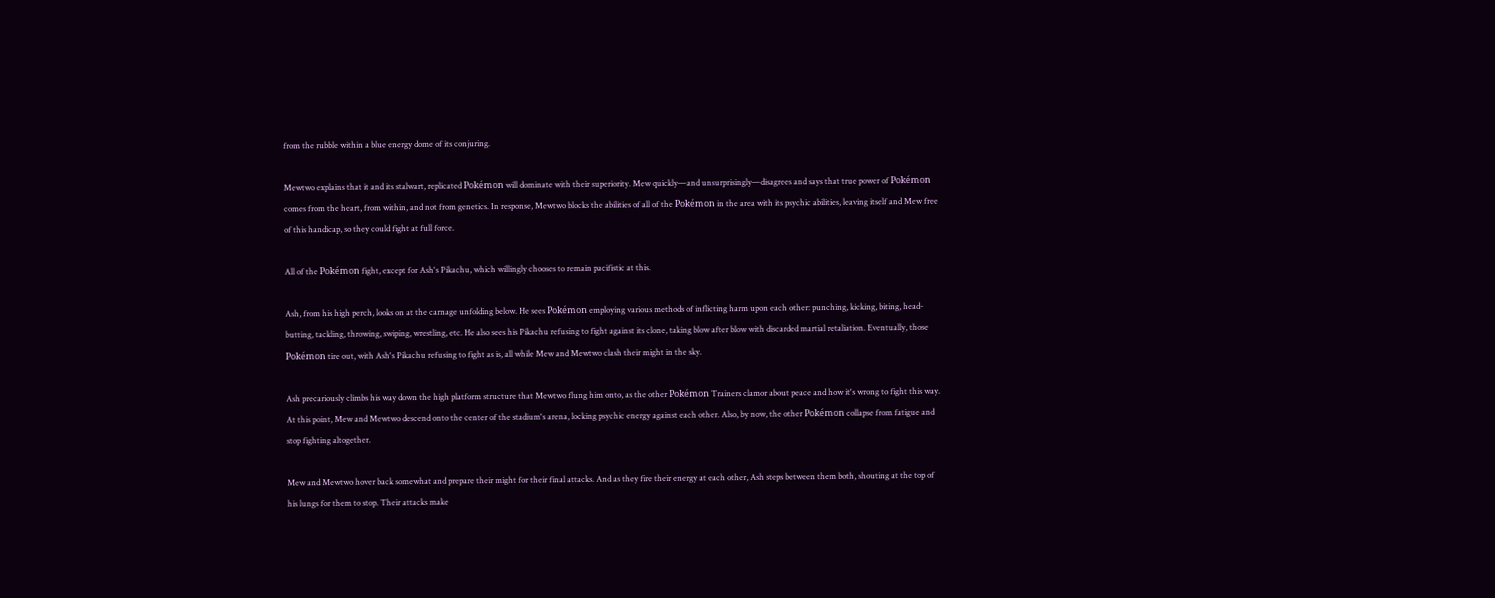from the rubble within a blue energy dome of its conjuring.

Mewtwo explains that it and its stalwart, replicated Pokémon will dominate with their superiority. Mew quickly—and unsurprisingly—disagrees and says that true power of Pokémon comes from the heart, from within, and not from genetics. In response, Mewtwo blocks the abilities of all of the Pokémon in the area with its psychic abilities, leaving itself and Mew free of this handicap, so they could fight at full force.

All of the Pokémon fight, except for Ash's Pikachu, which willingly chooses to remain pacifistic at this.

Ash, from his high perch, looks on at the carnage unfolding below. He sees Pokémon employing various methods of inflicting harm upon each other: punching, kicking, biting, head-butting, tackling, throwing, swiping, wrestling, etc. He also sees his Pikachu refusing to fight against its clone, taking blow after blow with discarded martial retaliation. Eventually, those Pokémon tire out, with Ash's Pikachu refusing to fight as is, all while Mew and Mewtwo clash their might in the sky.

Ash precariously climbs his way down the high platform structure that Mewtwo flung him onto, as the other Pokémon Trainers clamor about peace and how it's wrong to fight this way. At this point, Mew and Mewtwo descend onto the center of the stadium's arena, locking psychic energy against each other. Also, by now, the other Pokémon collapse from fatigue and stop fighting altogether.

Mew and Mewtwo hover back somewhat and prepare their might for their final attacks. And as they fire their energy at each other, Ash steps between them both, shouting at the top of his lungs for them to stop. Their attacks make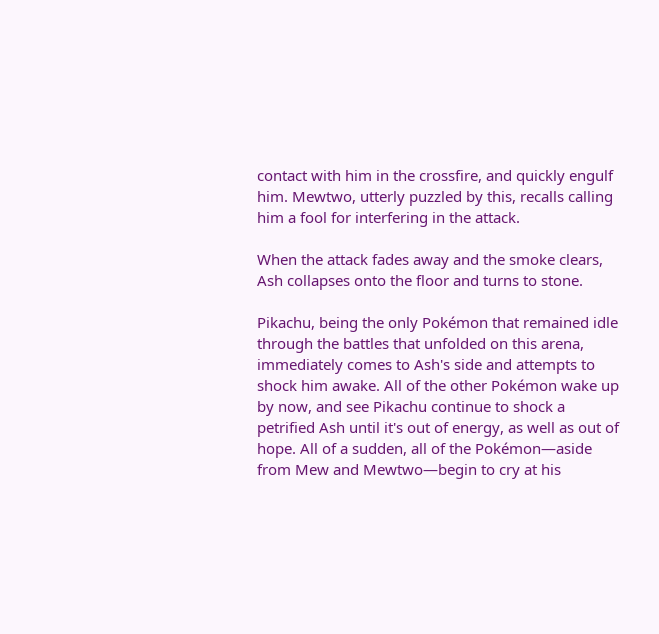contact with him in the crossfire, and quickly engulf him. Mewtwo, utterly puzzled by this, recalls calling him a fool for interfering in the attack.

When the attack fades away and the smoke clears, Ash collapses onto the floor and turns to stone.

Pikachu, being the only Pokémon that remained idle through the battles that unfolded on this arena, immediately comes to Ash's side and attempts to shock him awake. All of the other Pokémon wake up by now, and see Pikachu continue to shock a petrified Ash until it's out of energy, as well as out of hope. All of a sudden, all of the Pokémon—aside from Mew and Mewtwo—begin to cry at his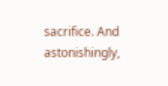sacrifice. And astonishingly,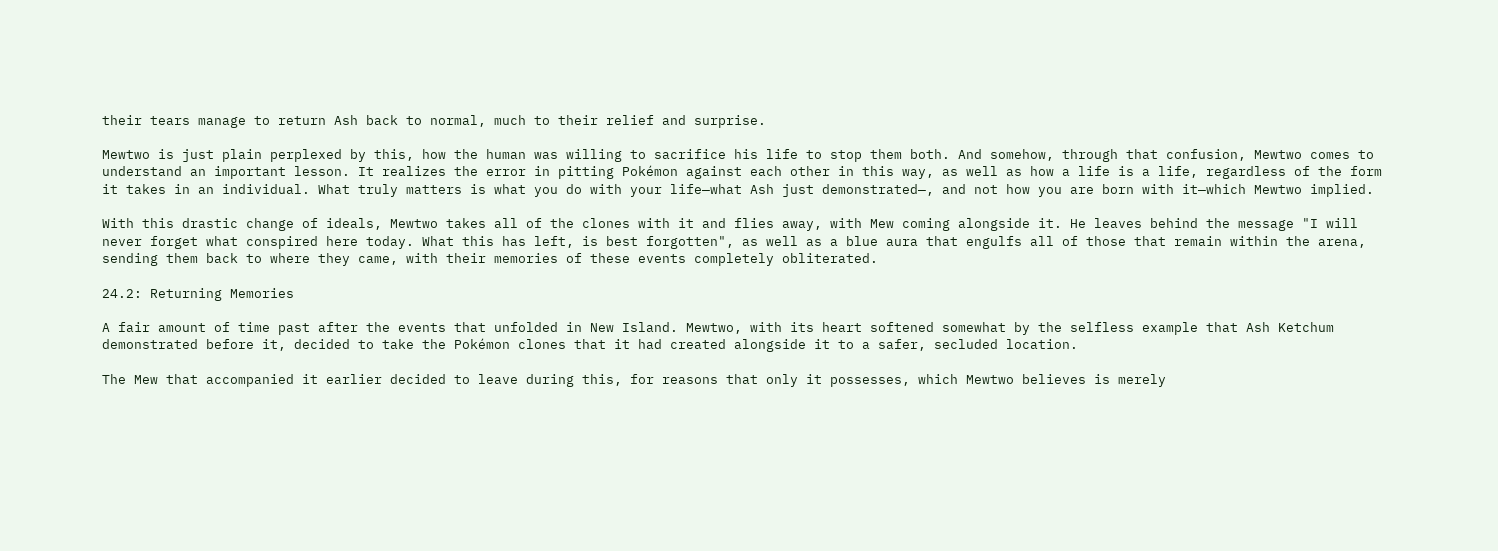their tears manage to return Ash back to normal, much to their relief and surprise.

Mewtwo is just plain perplexed by this, how the human was willing to sacrifice his life to stop them both. And somehow, through that confusion, Mewtwo comes to understand an important lesson. It realizes the error in pitting Pokémon against each other in this way, as well as how a life is a life, regardless of the form it takes in an individual. What truly matters is what you do with your life—what Ash just demonstrated—, and not how you are born with it—which Mewtwo implied.

With this drastic change of ideals, Mewtwo takes all of the clones with it and flies away, with Mew coming alongside it. He leaves behind the message "I will never forget what conspired here today. What this has left, is best forgotten", as well as a blue aura that engulfs all of those that remain within the arena, sending them back to where they came, with their memories of these events completely obliterated.

24.2: Returning Memories

A fair amount of time past after the events that unfolded in New Island. Mewtwo, with its heart softened somewhat by the selfless example that Ash Ketchum demonstrated before it, decided to take the Pokémon clones that it had created alongside it to a safer, secluded location.

The Mew that accompanied it earlier decided to leave during this, for reasons that only it possesses, which Mewtwo believes is merely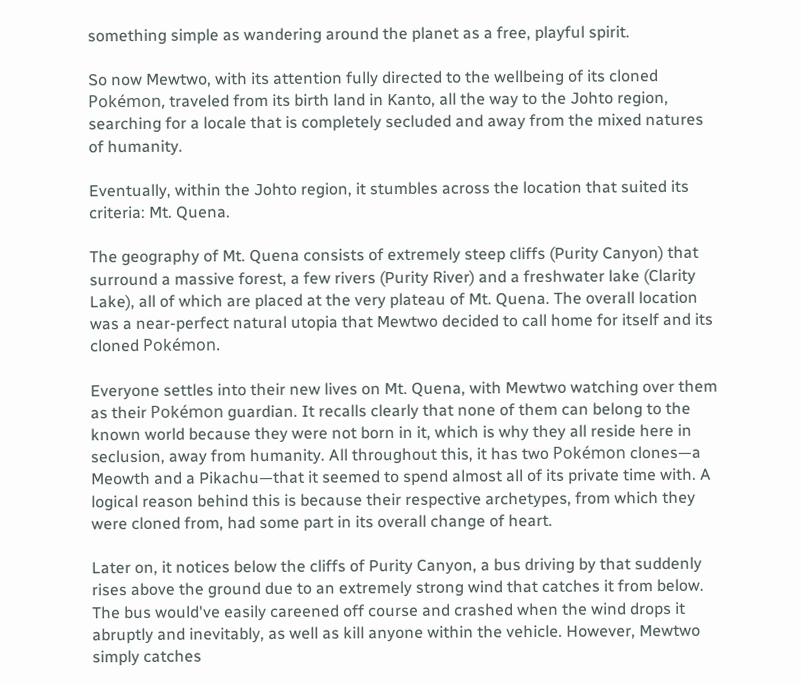something simple as wandering around the planet as a free, playful spirit.

So now Mewtwo, with its attention fully directed to the wellbeing of its cloned Pokémon, traveled from its birth land in Kanto, all the way to the Johto region, searching for a locale that is completely secluded and away from the mixed natures of humanity.

Eventually, within the Johto region, it stumbles across the location that suited its criteria: Mt. Quena.

The geography of Mt. Quena consists of extremely steep cliffs (Purity Canyon) that surround a massive forest, a few rivers (Purity River) and a freshwater lake (Clarity Lake), all of which are placed at the very plateau of Mt. Quena. The overall location was a near-perfect natural utopia that Mewtwo decided to call home for itself and its cloned Pokémon.

Everyone settles into their new lives on Mt. Quena, with Mewtwo watching over them as their Pokémon guardian. It recalls clearly that none of them can belong to the known world because they were not born in it, which is why they all reside here in seclusion, away from humanity. All throughout this, it has two Pokémon clones—a Meowth and a Pikachu—that it seemed to spend almost all of its private time with. A logical reason behind this is because their respective archetypes, from which they were cloned from, had some part in its overall change of heart.

Later on, it notices below the cliffs of Purity Canyon, a bus driving by that suddenly rises above the ground due to an extremely strong wind that catches it from below. The bus would've easily careened off course and crashed when the wind drops it abruptly and inevitably, as well as kill anyone within the vehicle. However, Mewtwo simply catches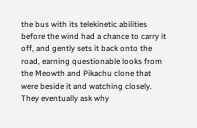the bus with its telekinetic abilities before the wind had a chance to carry it off, and gently sets it back onto the road, earning questionable looks from the Meowth and Pikachu clone that were beside it and watching closely. They eventually ask why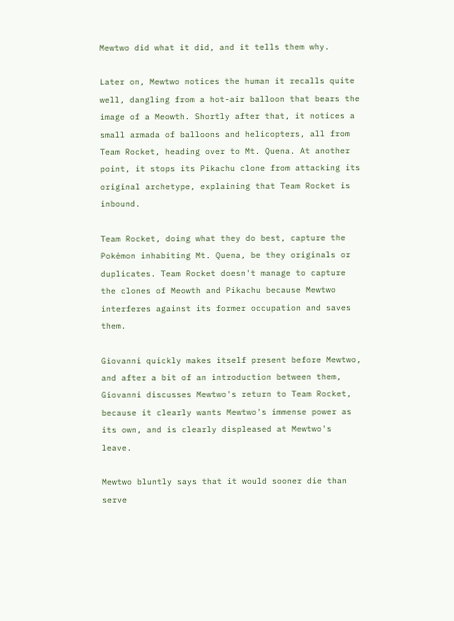Mewtwo did what it did, and it tells them why.

Later on, Mewtwo notices the human it recalls quite well, dangling from a hot-air balloon that bears the image of a Meowth. Shortly after that, it notices a small armada of balloons and helicopters, all from Team Rocket, heading over to Mt. Quena. At another point, it stops its Pikachu clone from attacking its original archetype, explaining that Team Rocket is inbound.

Team Rocket, doing what they do best, capture the Pokémon inhabiting Mt. Quena, be they originals or duplicates. Team Rocket doesn't manage to capture the clones of Meowth and Pikachu because Mewtwo interferes against its former occupation and saves them.

Giovanni quickly makes itself present before Mewtwo, and after a bit of an introduction between them, Giovanni discusses Mewtwo's return to Team Rocket, because it clearly wants Mewtwo's immense power as its own, and is clearly displeased at Mewtwo's leave.

Mewtwo bluntly says that it would sooner die than serve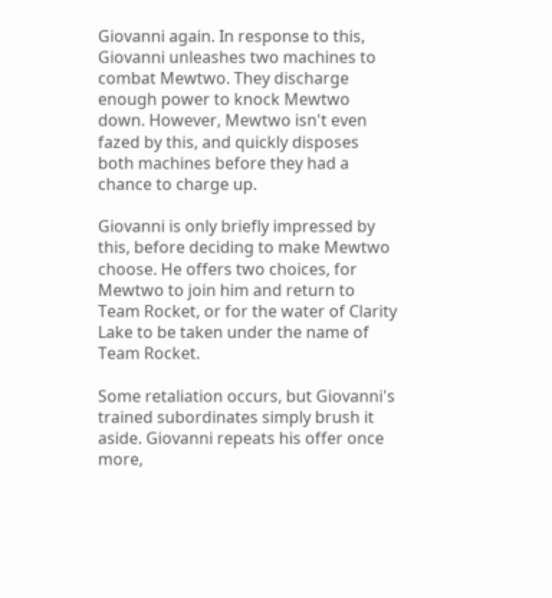Giovanni again. In response to this, Giovanni unleashes two machines to combat Mewtwo. They discharge enough power to knock Mewtwo down. However, Mewtwo isn't even fazed by this, and quickly disposes both machines before they had a chance to charge up.

Giovanni is only briefly impressed by this, before deciding to make Mewtwo choose. He offers two choices, for Mewtwo to join him and return to Team Rocket, or for the water of Clarity Lake to be taken under the name of Team Rocket.

Some retaliation occurs, but Giovanni's trained subordinates simply brush it aside. Giovanni repeats his offer once more,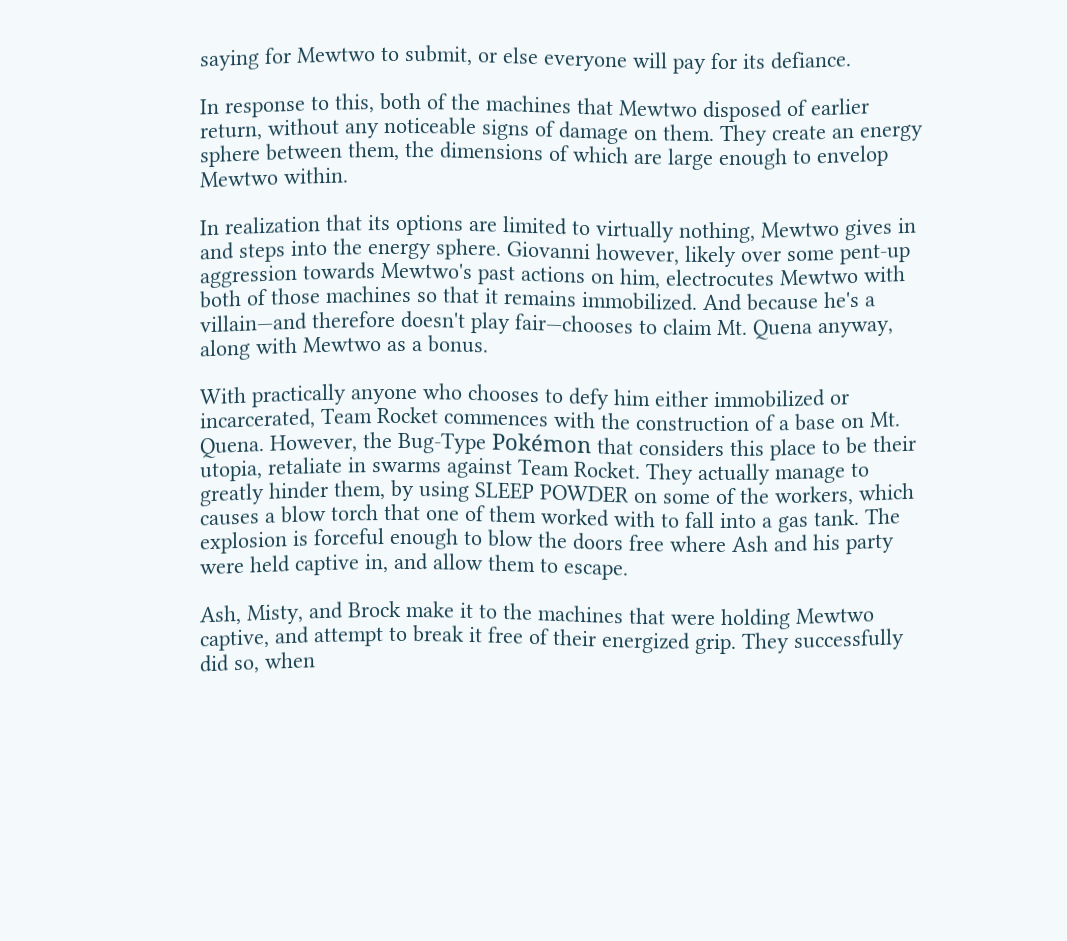saying for Mewtwo to submit, or else everyone will pay for its defiance.

In response to this, both of the machines that Mewtwo disposed of earlier return, without any noticeable signs of damage on them. They create an energy sphere between them, the dimensions of which are large enough to envelop Mewtwo within.

In realization that its options are limited to virtually nothing, Mewtwo gives in and steps into the energy sphere. Giovanni however, likely over some pent-up aggression towards Mewtwo's past actions on him, electrocutes Mewtwo with both of those machines so that it remains immobilized. And because he's a villain—and therefore doesn't play fair—chooses to claim Mt. Quena anyway, along with Mewtwo as a bonus.

With practically anyone who chooses to defy him either immobilized or incarcerated, Team Rocket commences with the construction of a base on Mt. Quena. However, the Bug-Type Pokémon that considers this place to be their utopia, retaliate in swarms against Team Rocket. They actually manage to greatly hinder them, by using SLEEP POWDER on some of the workers, which causes a blow torch that one of them worked with to fall into a gas tank. The explosion is forceful enough to blow the doors free where Ash and his party were held captive in, and allow them to escape.

Ash, Misty, and Brock make it to the machines that were holding Mewtwo captive, and attempt to break it free of their energized grip. They successfully did so, when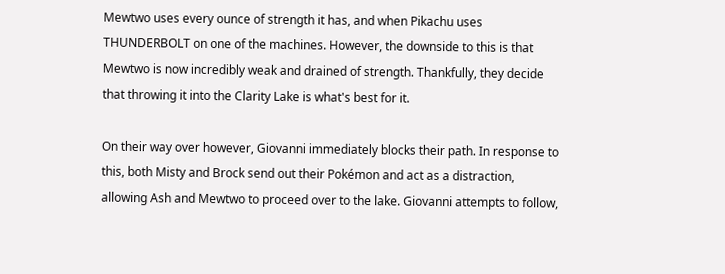Mewtwo uses every ounce of strength it has, and when Pikachu uses THUNDERBOLT on one of the machines. However, the downside to this is that Mewtwo is now incredibly weak and drained of strength. Thankfully, they decide that throwing it into the Clarity Lake is what's best for it.

On their way over however, Giovanni immediately blocks their path. In response to this, both Misty and Brock send out their Pokémon and act as a distraction, allowing Ash and Mewtwo to proceed over to the lake. Giovanni attempts to follow,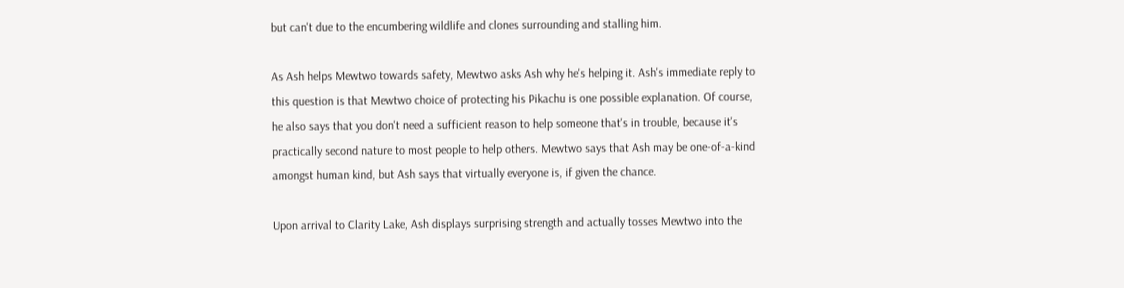but can't due to the encumbering wildlife and clones surrounding and stalling him.

As Ash helps Mewtwo towards safety, Mewtwo asks Ash why he's helping it. Ash's immediate reply to this question is that Mewtwo choice of protecting his Pikachu is one possible explanation. Of course, he also says that you don't need a sufficient reason to help someone that's in trouble, because it's practically second nature to most people to help others. Mewtwo says that Ash may be one-of-a-kind amongst human kind, but Ash says that virtually everyone is, if given the chance.

Upon arrival to Clarity Lake, Ash displays surprising strength and actually tosses Mewtwo into the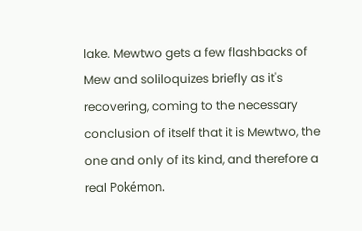lake. Mewtwo gets a few flashbacks of Mew and soliloquizes briefly as it's recovering, coming to the necessary conclusion of itself that it is Mewtwo, the one and only of its kind, and therefore a real Pokémon.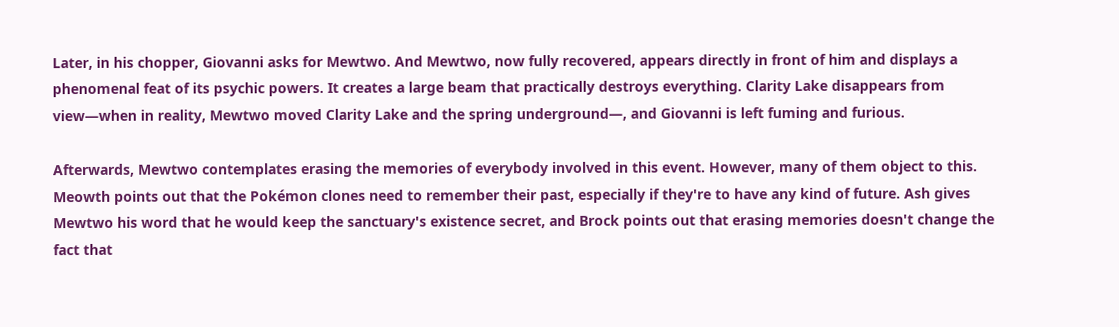Later, in his chopper, Giovanni asks for Mewtwo. And Mewtwo, now fully recovered, appears directly in front of him and displays a phenomenal feat of its psychic powers. It creates a large beam that practically destroys everything. Clarity Lake disappears from view—when in reality, Mewtwo moved Clarity Lake and the spring underground—, and Giovanni is left fuming and furious.

Afterwards, Mewtwo contemplates erasing the memories of everybody involved in this event. However, many of them object to this. Meowth points out that the Pokémon clones need to remember their past, especially if they're to have any kind of future. Ash gives Mewtwo his word that he would keep the sanctuary's existence secret, and Brock points out that erasing memories doesn't change the fact that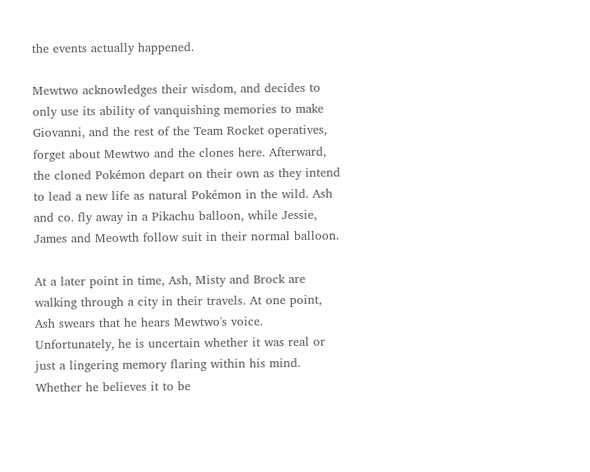the events actually happened.

Mewtwo acknowledges their wisdom, and decides to only use its ability of vanquishing memories to make Giovanni, and the rest of the Team Rocket operatives, forget about Mewtwo and the clones here. Afterward, the cloned Pokémon depart on their own as they intend to lead a new life as natural Pokémon in the wild. Ash and co. fly away in a Pikachu balloon, while Jessie, James and Meowth follow suit in their normal balloon.

At a later point in time, Ash, Misty and Brock are walking through a city in their travels. At one point, Ash swears that he hears Mewtwo's voice. Unfortunately, he is uncertain whether it was real or just a lingering memory flaring within his mind. Whether he believes it to be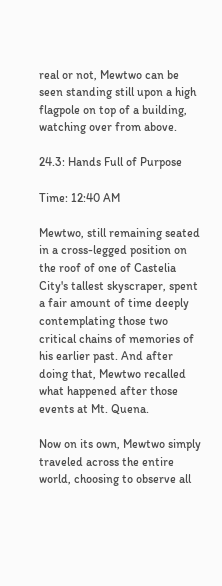real or not, Mewtwo can be seen standing still upon a high flagpole on top of a building, watching over from above.

24.3: Hands Full of Purpose

Time: 12:40 AM

Mewtwo, still remaining seated in a cross-legged position on the roof of one of Castelia City's tallest skyscraper, spent a fair amount of time deeply contemplating those two critical chains of memories of his earlier past. And after doing that, Mewtwo recalled what happened after those events at Mt. Quena.

Now on its own, Mewtwo simply traveled across the entire world, choosing to observe all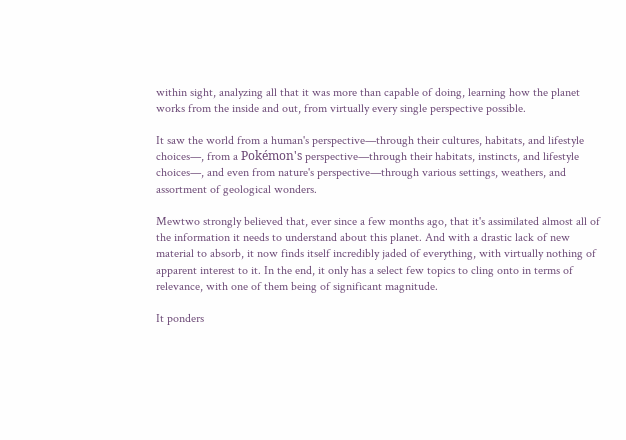within sight, analyzing all that it was more than capable of doing, learning how the planet works from the inside and out, from virtually every single perspective possible.

It saw the world from a human's perspective—through their cultures, habitats, and lifestyle choices—, from a Pokémon's perspective—through their habitats, instincts, and lifestyle choices—, and even from nature's perspective—through various settings, weathers, and assortment of geological wonders.

Mewtwo strongly believed that, ever since a few months ago, that it's assimilated almost all of the information it needs to understand about this planet. And with a drastic lack of new material to absorb, it now finds itself incredibly jaded of everything, with virtually nothing of apparent interest to it. In the end, it only has a select few topics to cling onto in terms of relevance, with one of them being of significant magnitude.

It ponders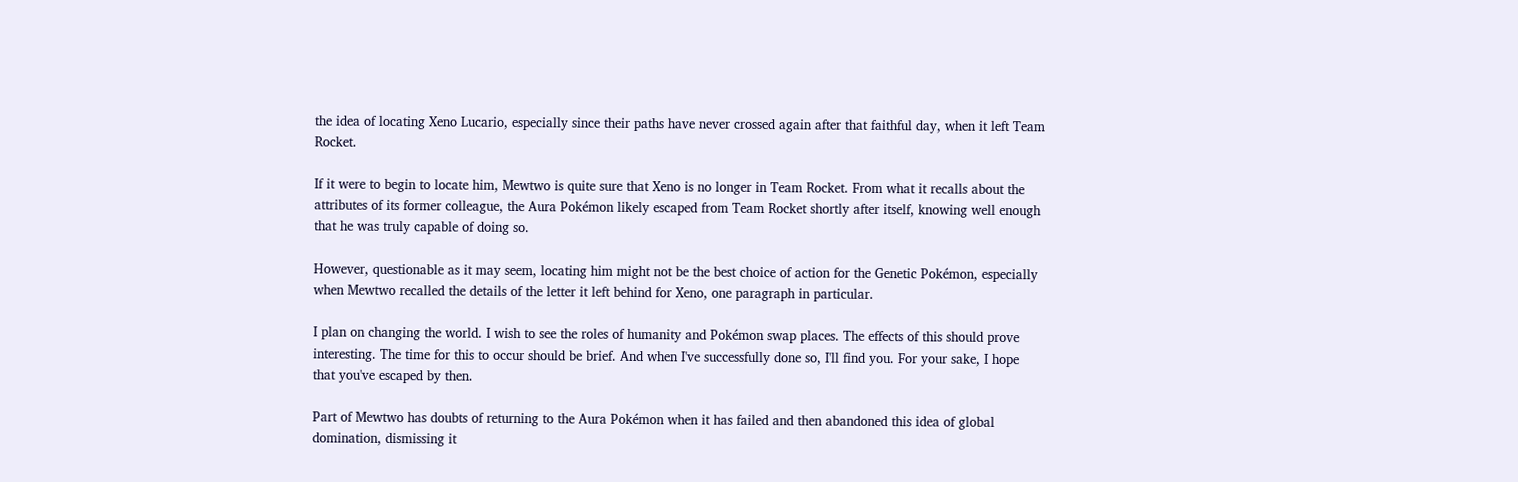the idea of locating Xeno Lucario, especially since their paths have never crossed again after that faithful day, when it left Team Rocket.

If it were to begin to locate him, Mewtwo is quite sure that Xeno is no longer in Team Rocket. From what it recalls about the attributes of its former colleague, the Aura Pokémon likely escaped from Team Rocket shortly after itself, knowing well enough that he was truly capable of doing so.

However, questionable as it may seem, locating him might not be the best choice of action for the Genetic Pokémon, especially when Mewtwo recalled the details of the letter it left behind for Xeno, one paragraph in particular.

I plan on changing the world. I wish to see the roles of humanity and Pokémon swap places. The effects of this should prove interesting. The time for this to occur should be brief. And when I've successfully done so, I'll find you. For your sake, I hope that you've escaped by then.

Part of Mewtwo has doubts of returning to the Aura Pokémon when it has failed and then abandoned this idea of global domination, dismissing it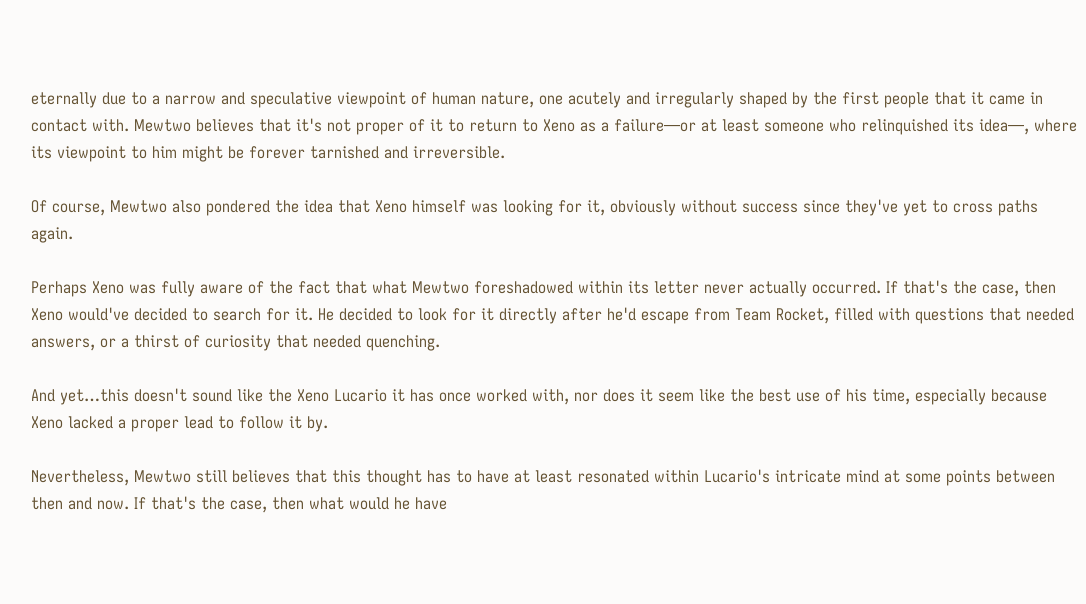eternally due to a narrow and speculative viewpoint of human nature, one acutely and irregularly shaped by the first people that it came in contact with. Mewtwo believes that it's not proper of it to return to Xeno as a failure—or at least someone who relinquished its idea—, where its viewpoint to him might be forever tarnished and irreversible.

Of course, Mewtwo also pondered the idea that Xeno himself was looking for it, obviously without success since they've yet to cross paths again.

Perhaps Xeno was fully aware of the fact that what Mewtwo foreshadowed within its letter never actually occurred. If that's the case, then Xeno would've decided to search for it. He decided to look for it directly after he'd escape from Team Rocket, filled with questions that needed answers, or a thirst of curiosity that needed quenching.

And yet…this doesn't sound like the Xeno Lucario it has once worked with, nor does it seem like the best use of his time, especially because Xeno lacked a proper lead to follow it by.

Nevertheless, Mewtwo still believes that this thought has to have at least resonated within Lucario's intricate mind at some points between then and now. If that's the case, then what would he have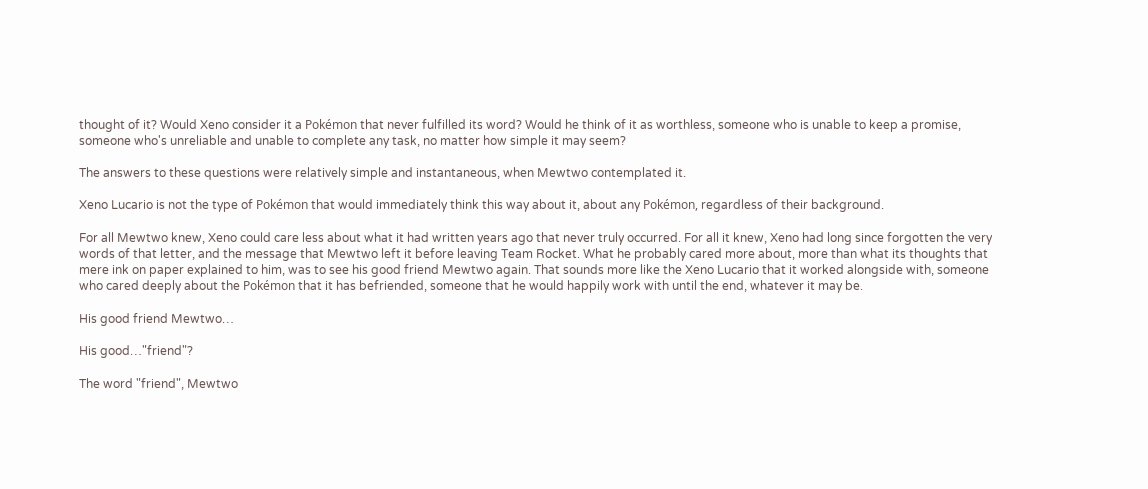thought of it? Would Xeno consider it a Pokémon that never fulfilled its word? Would he think of it as worthless, someone who is unable to keep a promise, someone who's unreliable and unable to complete any task, no matter how simple it may seem?

The answers to these questions were relatively simple and instantaneous, when Mewtwo contemplated it.

Xeno Lucario is not the type of Pokémon that would immediately think this way about it, about any Pokémon, regardless of their background.

For all Mewtwo knew, Xeno could care less about what it had written years ago that never truly occurred. For all it knew, Xeno had long since forgotten the very words of that letter, and the message that Mewtwo left it before leaving Team Rocket. What he probably cared more about, more than what its thoughts that mere ink on paper explained to him, was to see his good friend Mewtwo again. That sounds more like the Xeno Lucario that it worked alongside with, someone who cared deeply about the Pokémon that it has befriended, someone that he would happily work with until the end, whatever it may be.

His good friend Mewtwo…

His good…"friend"?

The word "friend", Mewtwo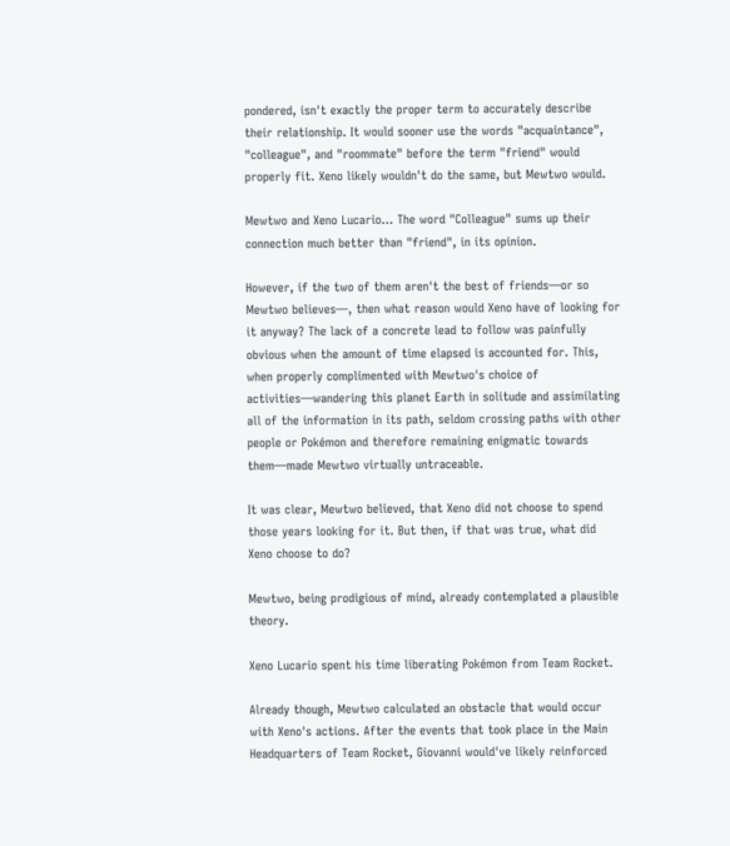pondered, isn't exactly the proper term to accurately describe their relationship. It would sooner use the words "acquaintance", "colleague", and "roommate" before the term "friend" would properly fit. Xeno likely wouldn't do the same, but Mewtwo would.

Mewtwo and Xeno Lucario… The word "Colleague" sums up their connection much better than "friend", in its opinion.

However, if the two of them aren't the best of friends—or so Mewtwo believes—, then what reason would Xeno have of looking for it anyway? The lack of a concrete lead to follow was painfully obvious when the amount of time elapsed is accounted for. This, when properly complimented with Mewtwo's choice of activities—wandering this planet Earth in solitude and assimilating all of the information in its path, seldom crossing paths with other people or Pokémon and therefore remaining enigmatic towards them—made Mewtwo virtually untraceable.

It was clear, Mewtwo believed, that Xeno did not choose to spend those years looking for it. But then, if that was true, what did Xeno choose to do?

Mewtwo, being prodigious of mind, already contemplated a plausible theory.

Xeno Lucario spent his time liberating Pokémon from Team Rocket.

Already though, Mewtwo calculated an obstacle that would occur with Xeno's actions. After the events that took place in the Main Headquarters of Team Rocket, Giovanni would've likely reinforced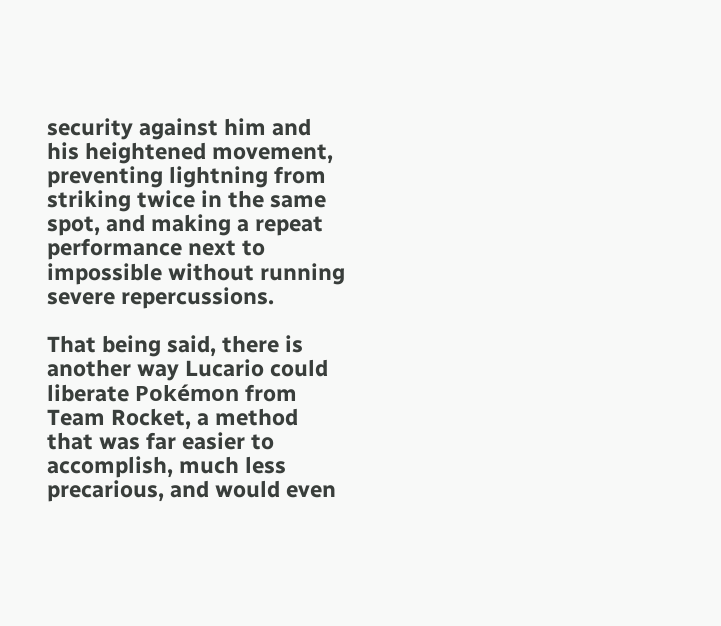security against him and his heightened movement, preventing lightning from striking twice in the same spot, and making a repeat performance next to impossible without running severe repercussions.

That being said, there is another way Lucario could liberate Pokémon from Team Rocket, a method that was far easier to accomplish, much less precarious, and would even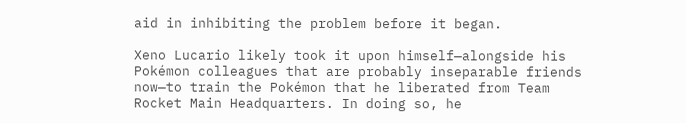aid in inhibiting the problem before it began.

Xeno Lucario likely took it upon himself—alongside his Pokémon colleagues that are probably inseparable friends now—to train the Pokémon that he liberated from Team Rocket Main Headquarters. In doing so, he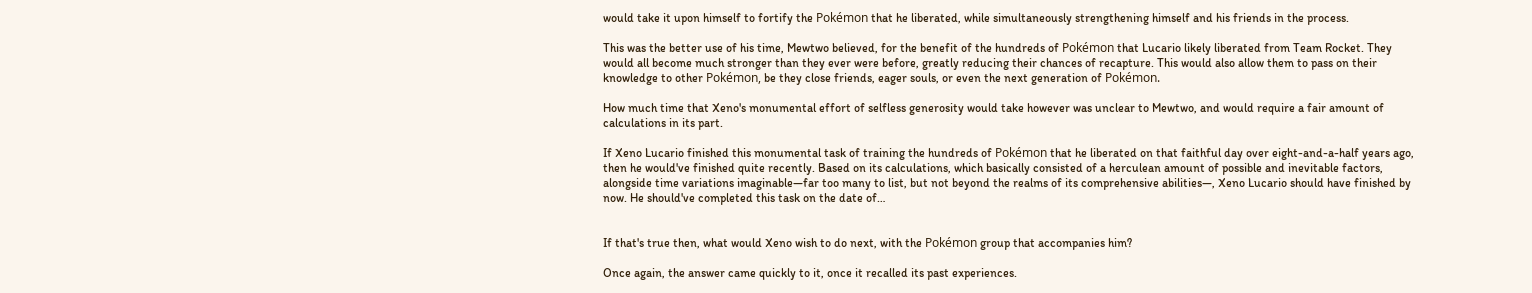would take it upon himself to fortify the Pokémon that he liberated, while simultaneously strengthening himself and his friends in the process.

This was the better use of his time, Mewtwo believed, for the benefit of the hundreds of Pokémon that Lucario likely liberated from Team Rocket. They would all become much stronger than they ever were before, greatly reducing their chances of recapture. This would also allow them to pass on their knowledge to other Pokémon, be they close friends, eager souls, or even the next generation of Pokémon.

How much time that Xeno's monumental effort of selfless generosity would take however was unclear to Mewtwo, and would require a fair amount of calculations in its part.

If Xeno Lucario finished this monumental task of training the hundreds of Pokémon that he liberated on that faithful day over eight-and-a-half years ago, then he would've finished quite recently. Based on its calculations, which basically consisted of a herculean amount of possible and inevitable factors, alongside time variations imaginable—far too many to list, but not beyond the realms of its comprehensive abilities—, Xeno Lucario should have finished by now. He should've completed this task on the date of…


If that's true then, what would Xeno wish to do next, with the Pokémon group that accompanies him?

Once again, the answer came quickly to it, once it recalled its past experiences.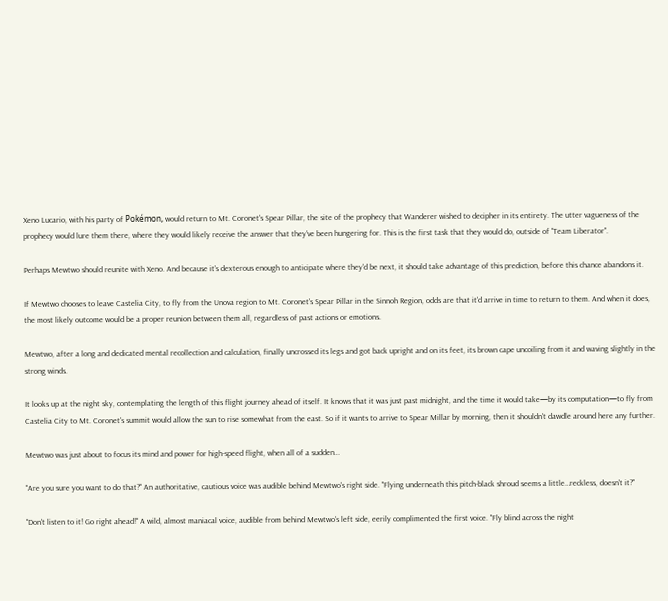Xeno Lucario, with his party of Pokémon, would return to Mt. Coronet's Spear Pillar, the site of the prophecy that Wanderer wished to decipher in its entirety. The utter vagueness of the prophecy would lure them there, where they would likely receive the answer that they've been hungering for. This is the first task that they would do, outside of "Team Liberator".

Perhaps Mewtwo should reunite with Xeno. And because it's dexterous enough to anticipate where they'd be next, it should take advantage of this prediction, before this chance abandons it.

If Mewtwo chooses to leave Castelia City, to fly from the Unova region to Mt. Coronet's Spear Pillar in the Sinnoh Region, odds are that it'd arrive in time to return to them. And when it does, the most likely outcome would be a proper reunion between them all, regardless of past actions or emotions.

Mewtwo, after a long and dedicated mental recollection and calculation, finally uncrossed its legs and got back upright and on its feet, its brown cape uncoiling from it and waving slightly in the strong winds.

It looks up at the night sky, contemplating the length of this flight journey ahead of itself. It knows that it was just past midnight, and the time it would take—by its computation—to fly from Castelia City to Mt. Coronet's summit would allow the sun to rise somewhat from the east. So if it wants to arrive to Spear Millar by morning, then it shouldn't dawdle around here any further.

Mewtwo was just about to focus its mind and power for high-speed flight, when all of a sudden…

"Are you sure you want to do that?" An authoritative, cautious voice was audible behind Mewtwo's right side. "Flying underneath this pitch-black shroud seems a little…reckless, doesn't it?"

"Don't listen to it! Go right ahead!" A wild, almost maniacal voice, audible from behind Mewtwo's left side, eerily complimented the first voice. "Fly blind across the night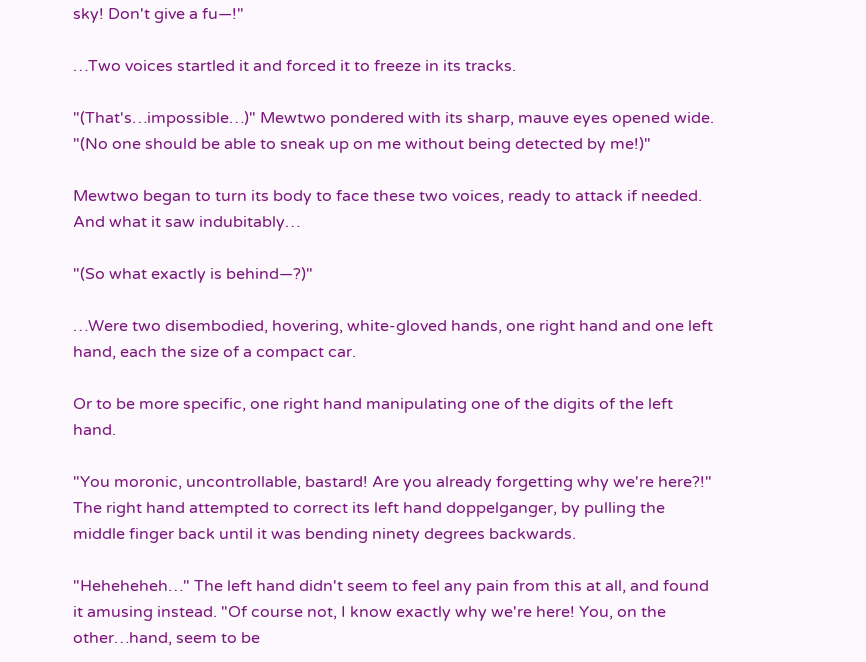sky! Don't give a fu—!"

…Two voices startled it and forced it to freeze in its tracks.

"(That's…impossible…)" Mewtwo pondered with its sharp, mauve eyes opened wide. "(No one should be able to sneak up on me without being detected by me!)"

Mewtwo began to turn its body to face these two voices, ready to attack if needed. And what it saw indubitably…

"(So what exactly is behind—?)"

…Were two disembodied, hovering, white-gloved hands, one right hand and one left hand, each the size of a compact car.

Or to be more specific, one right hand manipulating one of the digits of the left hand.

"You moronic, uncontrollable, bastard! Are you already forgetting why we're here?!" The right hand attempted to correct its left hand doppelganger, by pulling the middle finger back until it was bending ninety degrees backwards.

"Heheheheh…" The left hand didn't seem to feel any pain from this at all, and found it amusing instead. "Of course not, I know exactly why we're here! You, on the other…hand, seem to be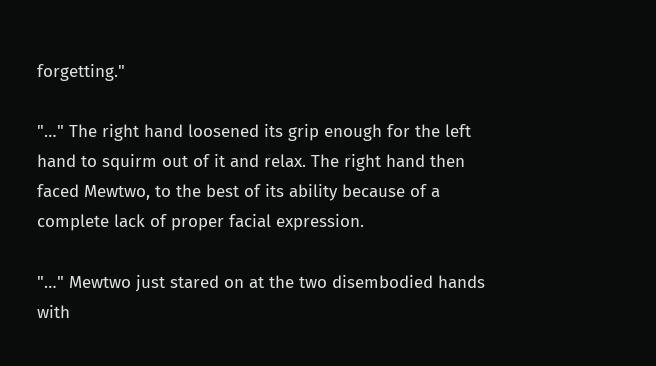forgetting."

"…" The right hand loosened its grip enough for the left hand to squirm out of it and relax. The right hand then faced Mewtwo, to the best of its ability because of a complete lack of proper facial expression.

"…" Mewtwo just stared on at the two disembodied hands with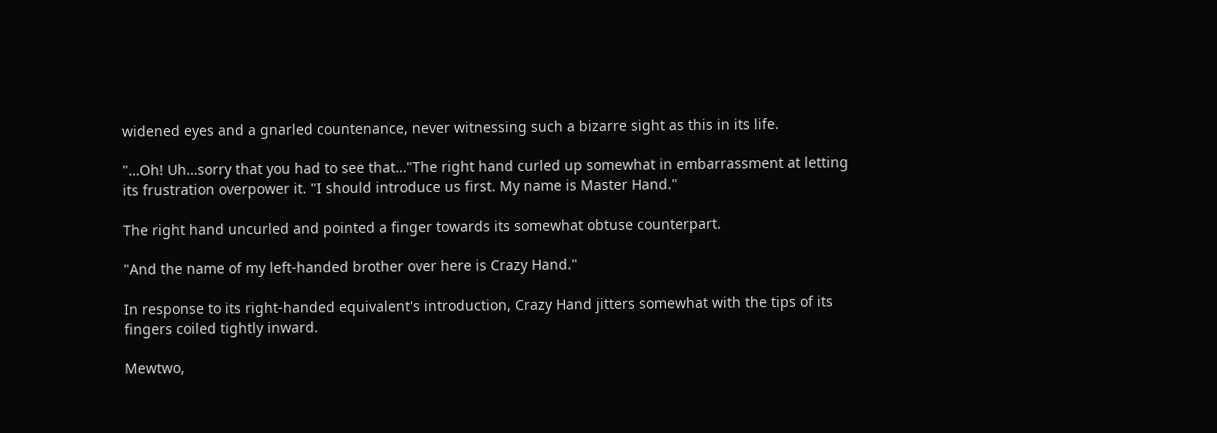widened eyes and a gnarled countenance, never witnessing such a bizarre sight as this in its life.

"…Oh! Uh…sorry that you had to see that…"The right hand curled up somewhat in embarrassment at letting its frustration overpower it. "I should introduce us first. My name is Master Hand."

The right hand uncurled and pointed a finger towards its somewhat obtuse counterpart.

"And the name of my left-handed brother over here is Crazy Hand."

In response to its right-handed equivalent's introduction, Crazy Hand jitters somewhat with the tips of its fingers coiled tightly inward.

Mewtwo,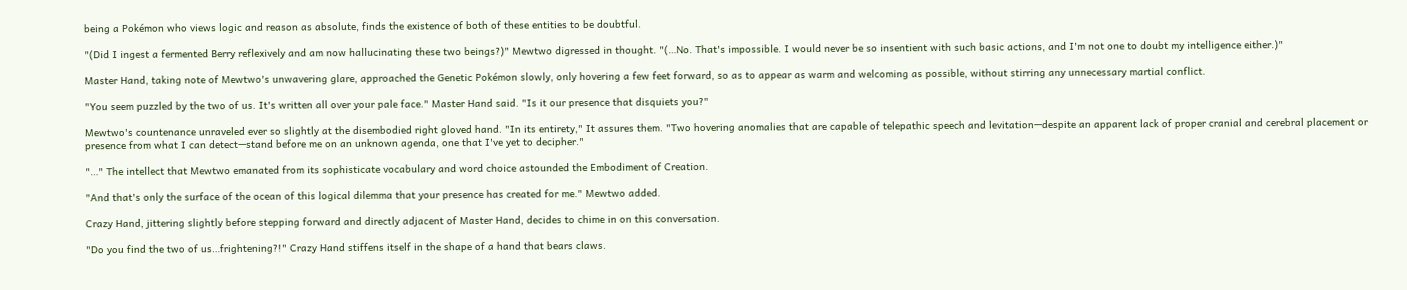being a Pokémon who views logic and reason as absolute, finds the existence of both of these entities to be doubtful.

"(Did I ingest a fermented Berry reflexively and am now hallucinating these two beings?)" Mewtwo digressed in thought. "(…No. That's impossible. I would never be so insentient with such basic actions, and I'm not one to doubt my intelligence either.)"

Master Hand, taking note of Mewtwo's unwavering glare, approached the Genetic Pokémon slowly, only hovering a few feet forward, so as to appear as warm and welcoming as possible, without stirring any unnecessary martial conflict.

"You seem puzzled by the two of us. It's written all over your pale face." Master Hand said. "Is it our presence that disquiets you?"

Mewtwo's countenance unraveled ever so slightly at the disembodied right gloved hand. "In its entirety," It assures them. "Two hovering anomalies that are capable of telepathic speech and levitation—despite an apparent lack of proper cranial and cerebral placement or presence from what I can detect—stand before me on an unknown agenda, one that I've yet to decipher."

"…" The intellect that Mewtwo emanated from its sophisticate vocabulary and word choice astounded the Embodiment of Creation.

"And that's only the surface of the ocean of this logical dilemma that your presence has created for me." Mewtwo added.

Crazy Hand, jittering slightly before stepping forward and directly adjacent of Master Hand, decides to chime in on this conversation.

"Do you find the two of us…frightening?!" Crazy Hand stiffens itself in the shape of a hand that bears claws.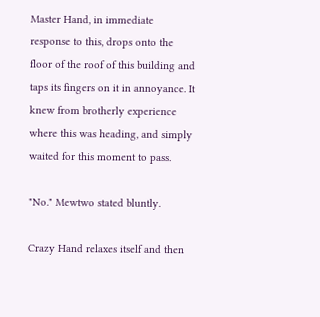Master Hand, in immediate response to this, drops onto the floor of the roof of this building and taps its fingers on it in annoyance. It knew from brotherly experience where this was heading, and simply waited for this moment to pass.

"No." Mewtwo stated bluntly.

Crazy Hand relaxes itself and then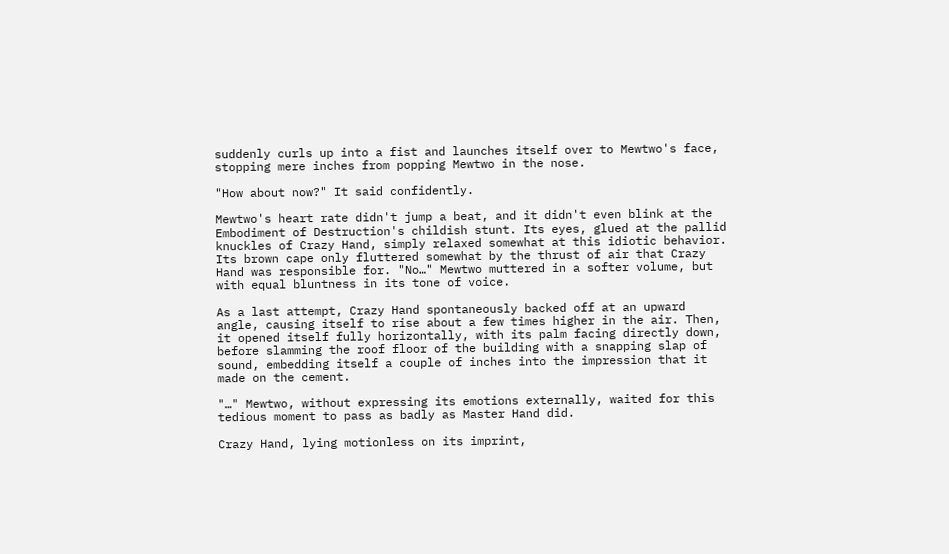suddenly curls up into a fist and launches itself over to Mewtwo's face, stopping mere inches from popping Mewtwo in the nose.

"How about now?" It said confidently.

Mewtwo's heart rate didn't jump a beat, and it didn't even blink at the Embodiment of Destruction's childish stunt. Its eyes, glued at the pallid knuckles of Crazy Hand, simply relaxed somewhat at this idiotic behavior. Its brown cape only fluttered somewhat by the thrust of air that Crazy Hand was responsible for. "No…" Mewtwo muttered in a softer volume, but with equal bluntness in its tone of voice.

As a last attempt, Crazy Hand spontaneously backed off at an upward angle, causing itself to rise about a few times higher in the air. Then, it opened itself fully horizontally, with its palm facing directly down, before slamming the roof floor of the building with a snapping slap of sound, embedding itself a couple of inches into the impression that it made on the cement.

"…" Mewtwo, without expressing its emotions externally, waited for this tedious moment to pass as badly as Master Hand did.

Crazy Hand, lying motionless on its imprint,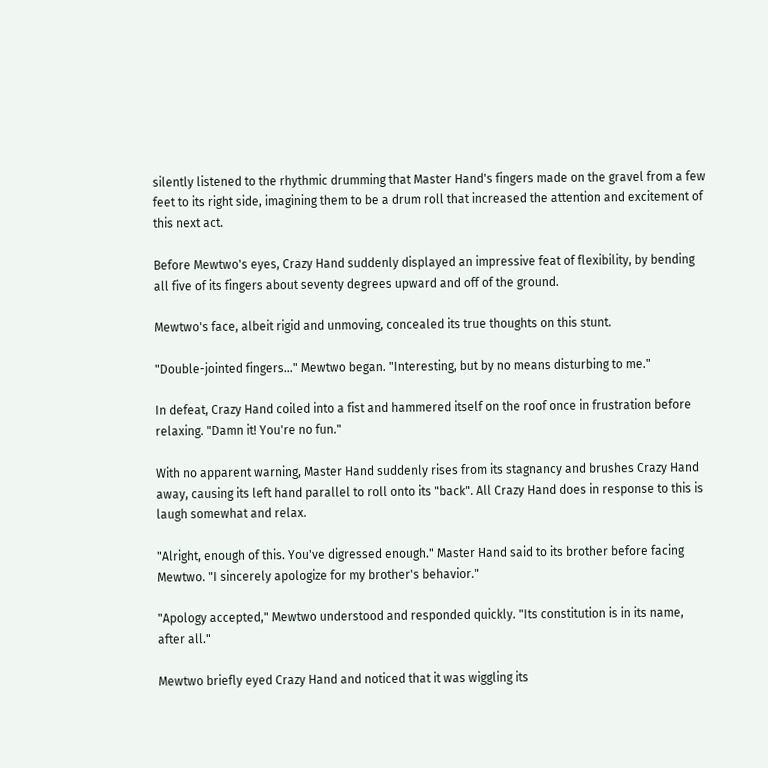silently listened to the rhythmic drumming that Master Hand's fingers made on the gravel from a few feet to its right side, imagining them to be a drum roll that increased the attention and excitement of this next act.

Before Mewtwo's eyes, Crazy Hand suddenly displayed an impressive feat of flexibility, by bending all five of its fingers about seventy degrees upward and off of the ground.

Mewtwo's face, albeit rigid and unmoving, concealed its true thoughts on this stunt.

"Double-jointed fingers…" Mewtwo began. "Interesting, but by no means disturbing to me."

In defeat, Crazy Hand coiled into a fist and hammered itself on the roof once in frustration before relaxing. "Damn it! You're no fun."

With no apparent warning, Master Hand suddenly rises from its stagnancy and brushes Crazy Hand away, causing its left hand parallel to roll onto its "back". All Crazy Hand does in response to this is laugh somewhat and relax.

"Alright, enough of this. You've digressed enough." Master Hand said to its brother before facing Mewtwo. "I sincerely apologize for my brother's behavior."

"Apology accepted," Mewtwo understood and responded quickly. "Its constitution is in its name, after all."

Mewtwo briefly eyed Crazy Hand and noticed that it was wiggling its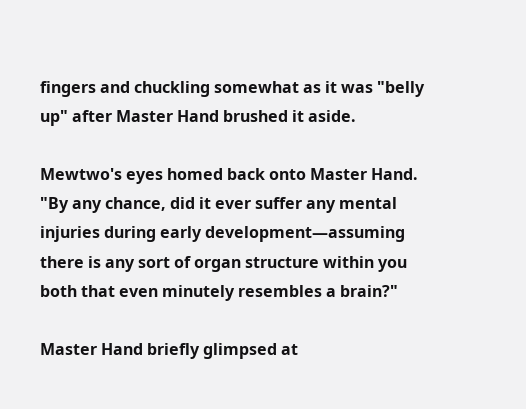fingers and chuckling somewhat as it was "belly up" after Master Hand brushed it aside.

Mewtwo's eyes homed back onto Master Hand. "By any chance, did it ever suffer any mental injuries during early development—assuming there is any sort of organ structure within you both that even minutely resembles a brain?"

Master Hand briefly glimpsed at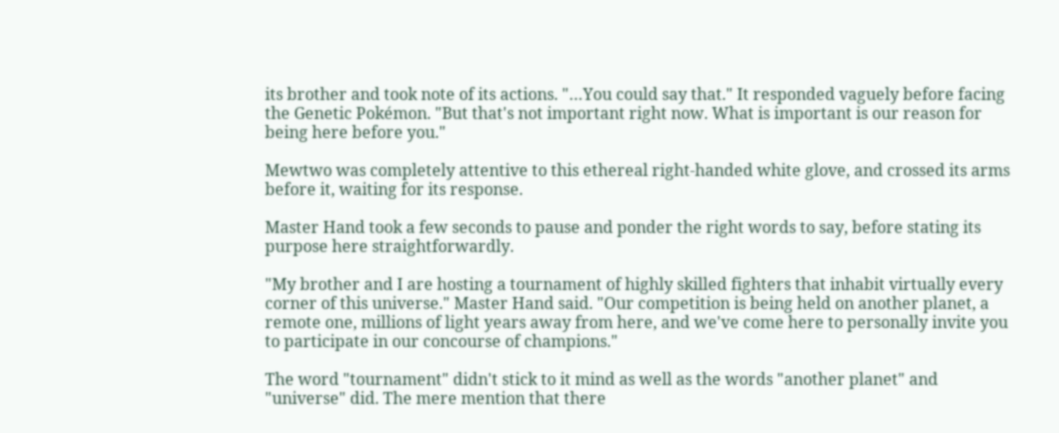its brother and took note of its actions. "…You could say that." It responded vaguely before facing the Genetic Pokémon. "But that's not important right now. What is important is our reason for being here before you."

Mewtwo was completely attentive to this ethereal right-handed white glove, and crossed its arms before it, waiting for its response.

Master Hand took a few seconds to pause and ponder the right words to say, before stating its purpose here straightforwardly.

"My brother and I are hosting a tournament of highly skilled fighters that inhabit virtually every corner of this universe." Master Hand said. "Our competition is being held on another planet, a remote one, millions of light years away from here, and we've come here to personally invite you to participate in our concourse of champions."

The word "tournament" didn't stick to it mind as well as the words "another planet" and "universe" did. The mere mention that there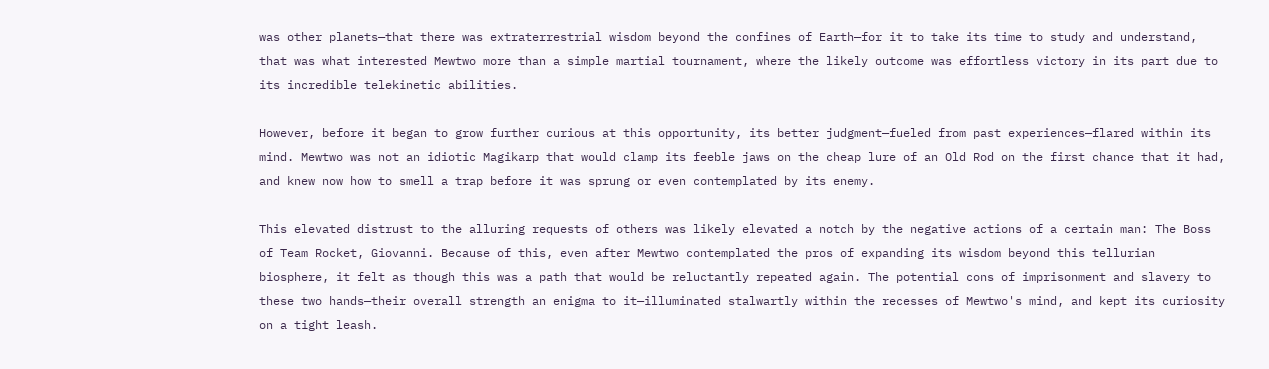was other planets—that there was extraterrestrial wisdom beyond the confines of Earth—for it to take its time to study and understand, that was what interested Mewtwo more than a simple martial tournament, where the likely outcome was effortless victory in its part due to its incredible telekinetic abilities.

However, before it began to grow further curious at this opportunity, its better judgment—fueled from past experiences—flared within its mind. Mewtwo was not an idiotic Magikarp that would clamp its feeble jaws on the cheap lure of an Old Rod on the first chance that it had, and knew now how to smell a trap before it was sprung or even contemplated by its enemy.

This elevated distrust to the alluring requests of others was likely elevated a notch by the negative actions of a certain man: The Boss of Team Rocket, Giovanni. Because of this, even after Mewtwo contemplated the pros of expanding its wisdom beyond this tellurian biosphere, it felt as though this was a path that would be reluctantly repeated again. The potential cons of imprisonment and slavery to these two hands—their overall strength an enigma to it—illuminated stalwartly within the recesses of Mewtwo's mind, and kept its curiosity on a tight leash.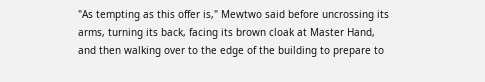"As tempting as this offer is," Mewtwo said before uncrossing its arms, turning its back, facing its brown cloak at Master Hand, and then walking over to the edge of the building to prepare to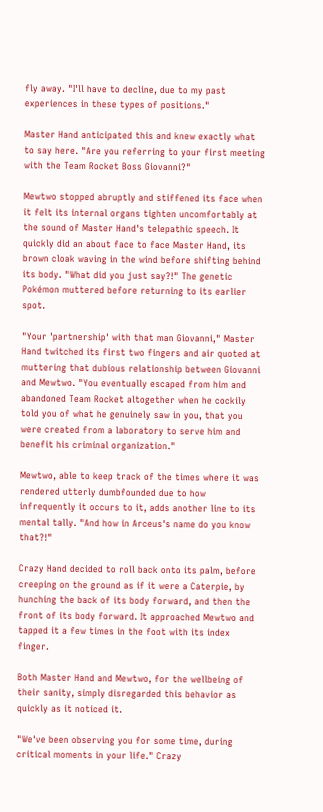fly away. "I'll have to decline, due to my past experiences in these types of positions."

Master Hand anticipated this and knew exactly what to say here. "Are you referring to your first meeting with the Team Rocket Boss Giovanni?"

Mewtwo stopped abruptly and stiffened its face when it felt its internal organs tighten uncomfortably at the sound of Master Hand's telepathic speech. It quickly did an about face to face Master Hand, its brown cloak waving in the wind before shifting behind its body. "What did you just say?!" The genetic Pokémon muttered before returning to its earlier spot.

"Your 'partnership' with that man Giovanni," Master Hand twitched its first two fingers and air quoted at muttering that dubious relationship between Giovanni and Mewtwo. "You eventually escaped from him and abandoned Team Rocket altogether when he cockily told you of what he genuinely saw in you, that you were created from a laboratory to serve him and benefit his criminal organization."

Mewtwo, able to keep track of the times where it was rendered utterly dumbfounded due to how infrequently it occurs to it, adds another line to its mental tally. "And how in Arceus's name do you know that?!"

Crazy Hand decided to roll back onto its palm, before creeping on the ground as if it were a Caterpie, by hunching the back of its body forward, and then the front of its body forward. It approached Mewtwo and tapped it a few times in the foot with its index finger.

Both Master Hand and Mewtwo, for the wellbeing of their sanity, simply disregarded this behavior as quickly as it noticed it.

"We've been observing you for some time, during critical moments in your life." Crazy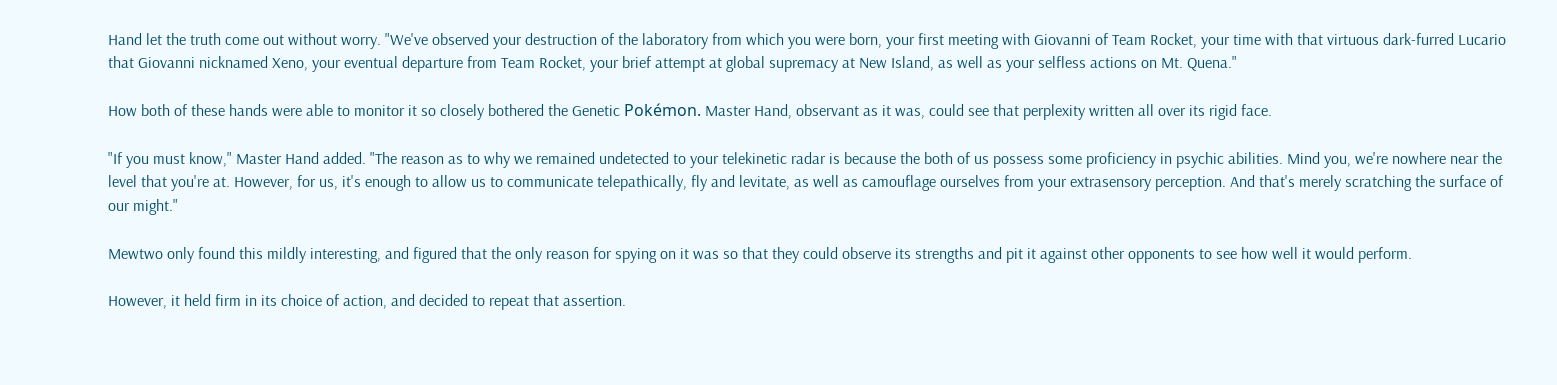Hand let the truth come out without worry. "We've observed your destruction of the laboratory from which you were born, your first meeting with Giovanni of Team Rocket, your time with that virtuous dark-furred Lucario that Giovanni nicknamed Xeno, your eventual departure from Team Rocket, your brief attempt at global supremacy at New Island, as well as your selfless actions on Mt. Quena."

How both of these hands were able to monitor it so closely bothered the Genetic Pokémon. Master Hand, observant as it was, could see that perplexity written all over its rigid face.

"If you must know," Master Hand added. "The reason as to why we remained undetected to your telekinetic radar is because the both of us possess some proficiency in psychic abilities. Mind you, we're nowhere near the level that you're at. However, for us, it's enough to allow us to communicate telepathically, fly and levitate, as well as camouflage ourselves from your extrasensory perception. And that's merely scratching the surface of our might."

Mewtwo only found this mildly interesting, and figured that the only reason for spying on it was so that they could observe its strengths and pit it against other opponents to see how well it would perform.

However, it held firm in its choice of action, and decided to repeat that assertion.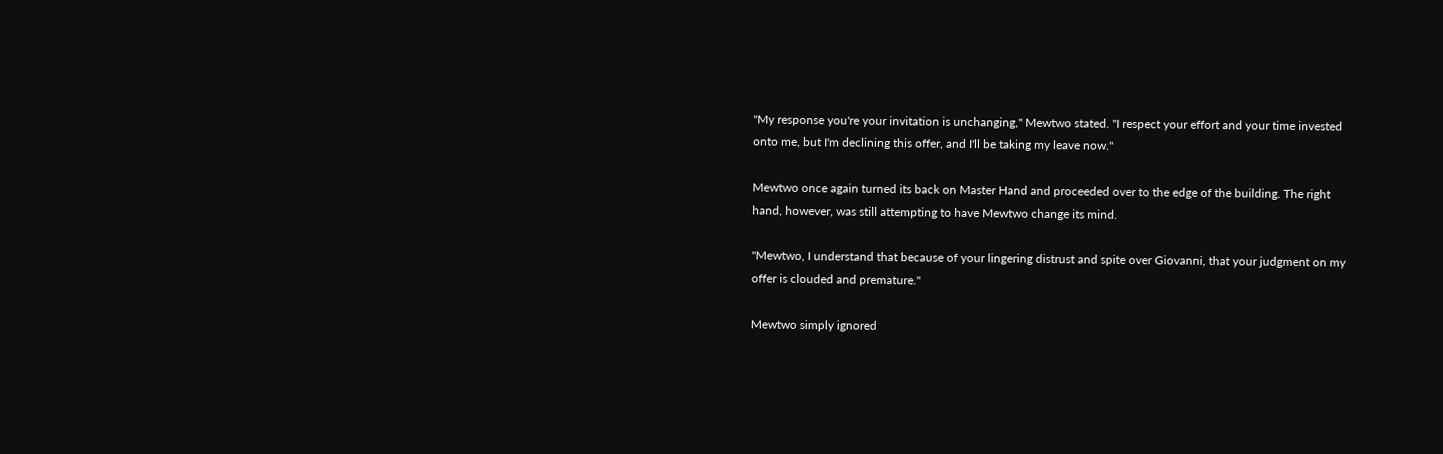"My response you're your invitation is unchanging," Mewtwo stated. "I respect your effort and your time invested onto me, but I'm declining this offer, and I'll be taking my leave now."

Mewtwo once again turned its back on Master Hand and proceeded over to the edge of the building. The right hand, however, was still attempting to have Mewtwo change its mind.

"Mewtwo, I understand that because of your lingering distrust and spite over Giovanni, that your judgment on my offer is clouded and premature."

Mewtwo simply ignored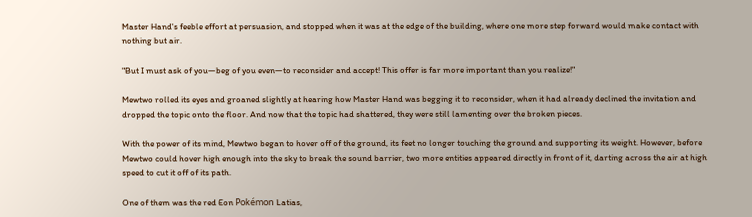Master Hand's feeble effort at persuasion, and stopped when it was at the edge of the building, where one more step forward would make contact with nothing but air.

"But I must ask of you—beg of you even—to reconsider and accept! This offer is far more important than you realize!"

Mewtwo rolled its eyes and groaned slightly at hearing how Master Hand was begging it to reconsider, when it had already declined the invitation and dropped the topic onto the floor. And now that the topic had shattered, they were still lamenting over the broken pieces.

With the power of its mind, Mewtwo began to hover off of the ground, its feet no longer touching the ground and supporting its weight. However, before Mewtwo could hover high enough into the sky to break the sound barrier, two more entities appeared directly in front of it, darting across the air at high speed to cut it off of its path.

One of them was the red Eon Pokémon Latias,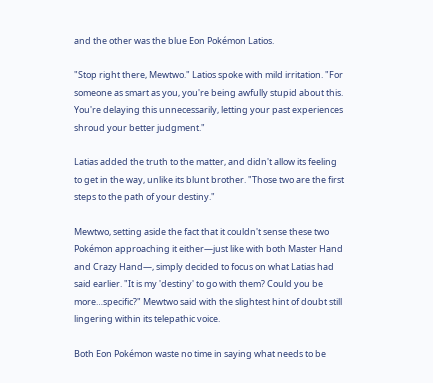and the other was the blue Eon Pokémon Latios.

"Stop right there, Mewtwo." Latios spoke with mild irritation. "For someone as smart as you, you're being awfully stupid about this. You're delaying this unnecessarily, letting your past experiences shroud your better judgment."

Latias added the truth to the matter, and didn't allow its feeling to get in the way, unlike its blunt brother. "Those two are the first steps to the path of your destiny."

Mewtwo, setting aside the fact that it couldn't sense these two Pokémon approaching it either—just like with both Master Hand and Crazy Hand—, simply decided to focus on what Latias had said earlier. "It is my 'destiny' to go with them? Could you be more…specific?" Mewtwo said with the slightest hint of doubt still lingering within its telepathic voice.

Both Eon Pokémon waste no time in saying what needs to be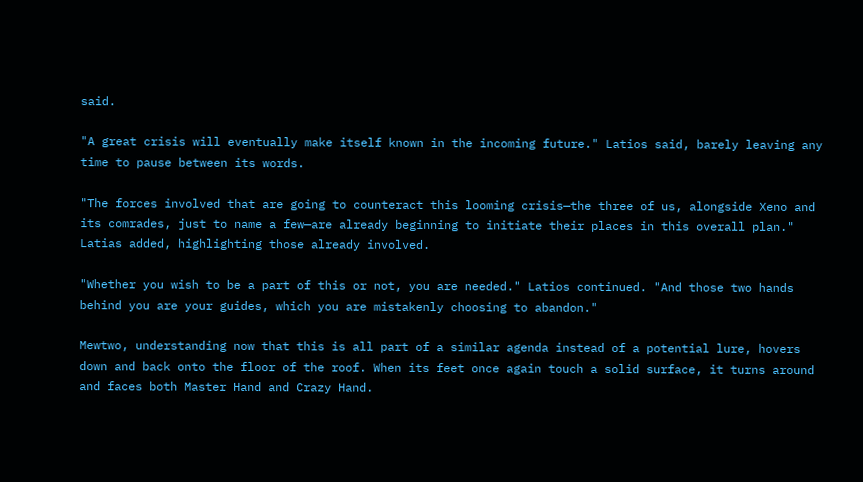said.

"A great crisis will eventually make itself known in the incoming future." Latios said, barely leaving any time to pause between its words.

"The forces involved that are going to counteract this looming crisis—the three of us, alongside Xeno and its comrades, just to name a few—are already beginning to initiate their places in this overall plan." Latias added, highlighting those already involved.

"Whether you wish to be a part of this or not, you are needed." Latios continued. "And those two hands behind you are your guides, which you are mistakenly choosing to abandon."

Mewtwo, understanding now that this is all part of a similar agenda instead of a potential lure, hovers down and back onto the floor of the roof. When its feet once again touch a solid surface, it turns around and faces both Master Hand and Crazy Hand.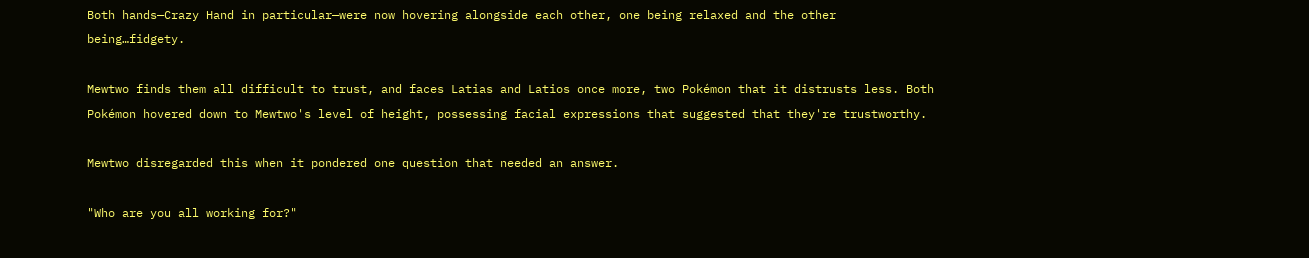Both hands—Crazy Hand in particular—were now hovering alongside each other, one being relaxed and the other being…fidgety.

Mewtwo finds them all difficult to trust, and faces Latias and Latios once more, two Pokémon that it distrusts less. Both Pokémon hovered down to Mewtwo's level of height, possessing facial expressions that suggested that they're trustworthy.

Mewtwo disregarded this when it pondered one question that needed an answer.

"Who are you all working for?"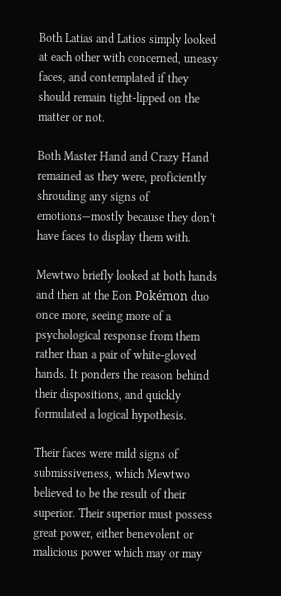Both Latias and Latios simply looked at each other with concerned, uneasy faces, and contemplated if they should remain tight-lipped on the matter or not.

Both Master Hand and Crazy Hand remained as they were, proficiently shrouding any signs of emotions—mostly because they don't have faces to display them with.

Mewtwo briefly looked at both hands and then at the Eon Pokémon duo once more, seeing more of a psychological response from them rather than a pair of white-gloved hands. It ponders the reason behind their dispositions, and quickly formulated a logical hypothesis.

Their faces were mild signs of submissiveness, which Mewtwo believed to be the result of their superior. Their superior must possess great power, either benevolent or malicious power which may or may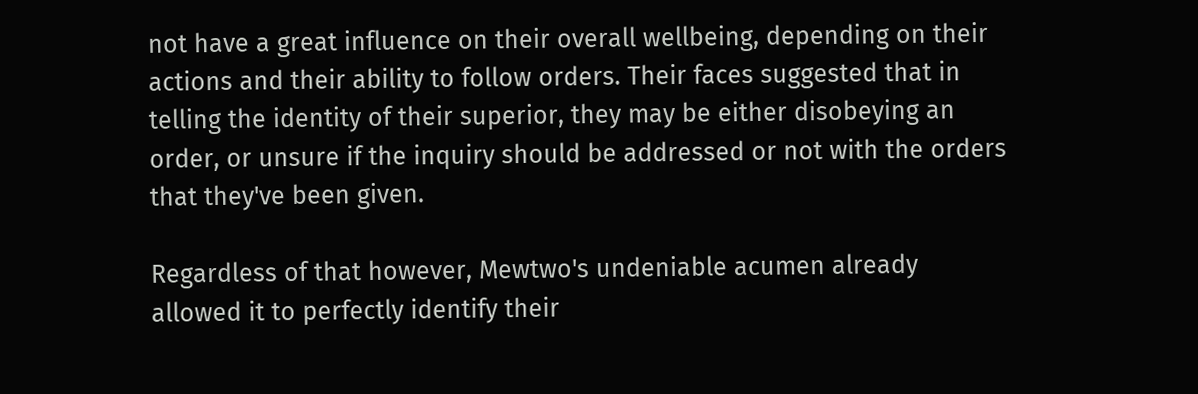not have a great influence on their overall wellbeing, depending on their actions and their ability to follow orders. Their faces suggested that in telling the identity of their superior, they may be either disobeying an order, or unsure if the inquiry should be addressed or not with the orders that they've been given.

Regardless of that however, Mewtwo's undeniable acumen already allowed it to perfectly identify their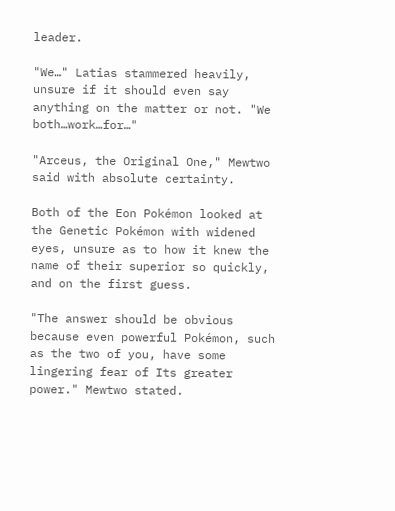leader.

"We…" Latias stammered heavily, unsure if it should even say anything on the matter or not. "We both…work…for…"

"Arceus, the Original One," Mewtwo said with absolute certainty.

Both of the Eon Pokémon looked at the Genetic Pokémon with widened eyes, unsure as to how it knew the name of their superior so quickly, and on the first guess.

"The answer should be obvious because even powerful Pokémon, such as the two of you, have some lingering fear of Its greater power." Mewtwo stated.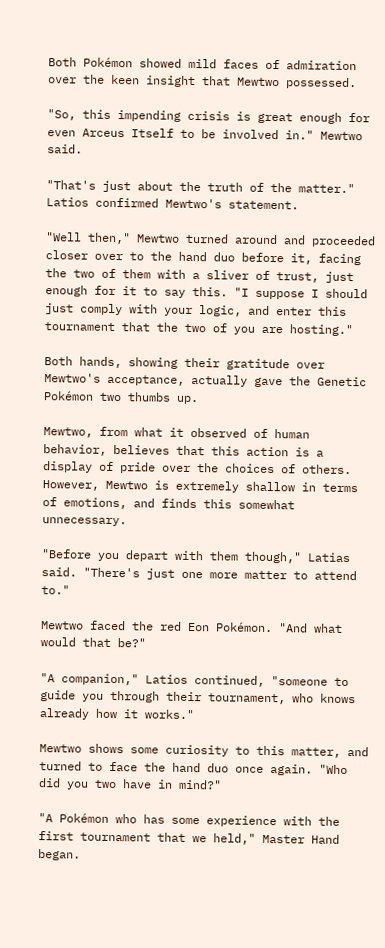Both Pokémon showed mild faces of admiration over the keen insight that Mewtwo possessed.

"So, this impending crisis is great enough for even Arceus Itself to be involved in." Mewtwo said.

"That's just about the truth of the matter." Latios confirmed Mewtwo's statement.

"Well then," Mewtwo turned around and proceeded closer over to the hand duo before it, facing the two of them with a sliver of trust, just enough for it to say this. "I suppose I should just comply with your logic, and enter this tournament that the two of you are hosting."

Both hands, showing their gratitude over Mewtwo's acceptance, actually gave the Genetic Pokémon two thumbs up.

Mewtwo, from what it observed of human behavior, believes that this action is a display of pride over the choices of others. However, Mewtwo is extremely shallow in terms of emotions, and finds this somewhat unnecessary.

"Before you depart with them though," Latias said. "There's just one more matter to attend to."

Mewtwo faced the red Eon Pokémon. "And what would that be?"

"A companion," Latios continued, "someone to guide you through their tournament, who knows already how it works."

Mewtwo shows some curiosity to this matter, and turned to face the hand duo once again. "Who did you two have in mind?"

"A Pokémon who has some experience with the first tournament that we held," Master Hand began.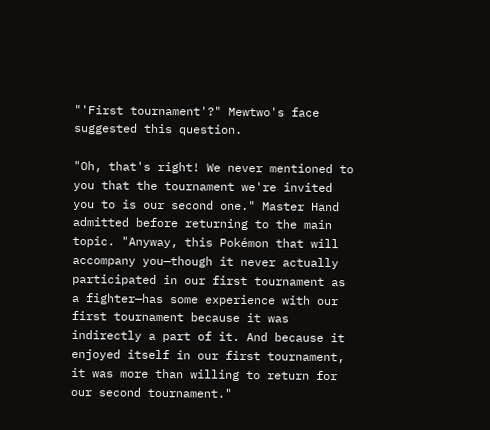"'First tournament'?" Mewtwo's face suggested this question.

"Oh, that's right! We never mentioned to you that the tournament we're invited you to is our second one." Master Hand admitted before returning to the main topic. "Anyway, this Pokémon that will accompany you—though it never actually participated in our first tournament as a fighter—has some experience with our first tournament because it was indirectly a part of it. And because it enjoyed itself in our first tournament, it was more than willing to return for our second tournament."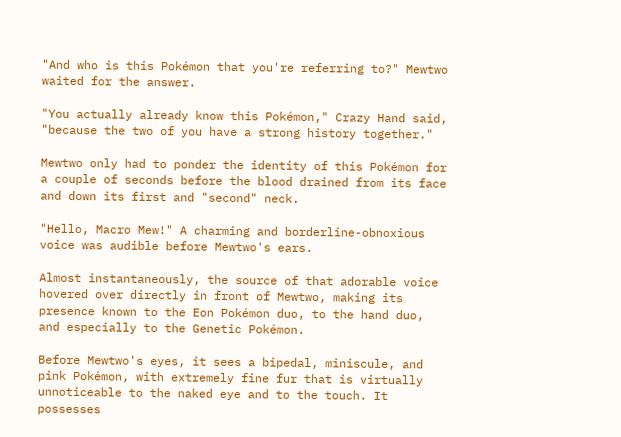"And who is this Pokémon that you're referring to?" Mewtwo waited for the answer.

"You actually already know this Pokémon," Crazy Hand said, "because the two of you have a strong history together."

Mewtwo only had to ponder the identity of this Pokémon for a couple of seconds before the blood drained from its face and down its first and "second" neck.

"Hello, Macro Mew!" A charming and borderline-obnoxious voice was audible before Mewtwo's ears.

Almost instantaneously, the source of that adorable voice hovered over directly in front of Mewtwo, making its presence known to the Eon Pokémon duo, to the hand duo, and especially to the Genetic Pokémon.

Before Mewtwo's eyes, it sees a bipedal, miniscule, and pink Pokémon, with extremely fine fur that is virtually unnoticeable to the naked eye and to the touch. It possesses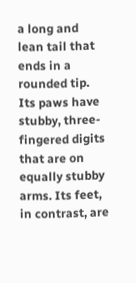a long and lean tail that ends in a rounded tip. Its paws have stubby, three-fingered digits that are on equally stubby arms. Its feet, in contrast, are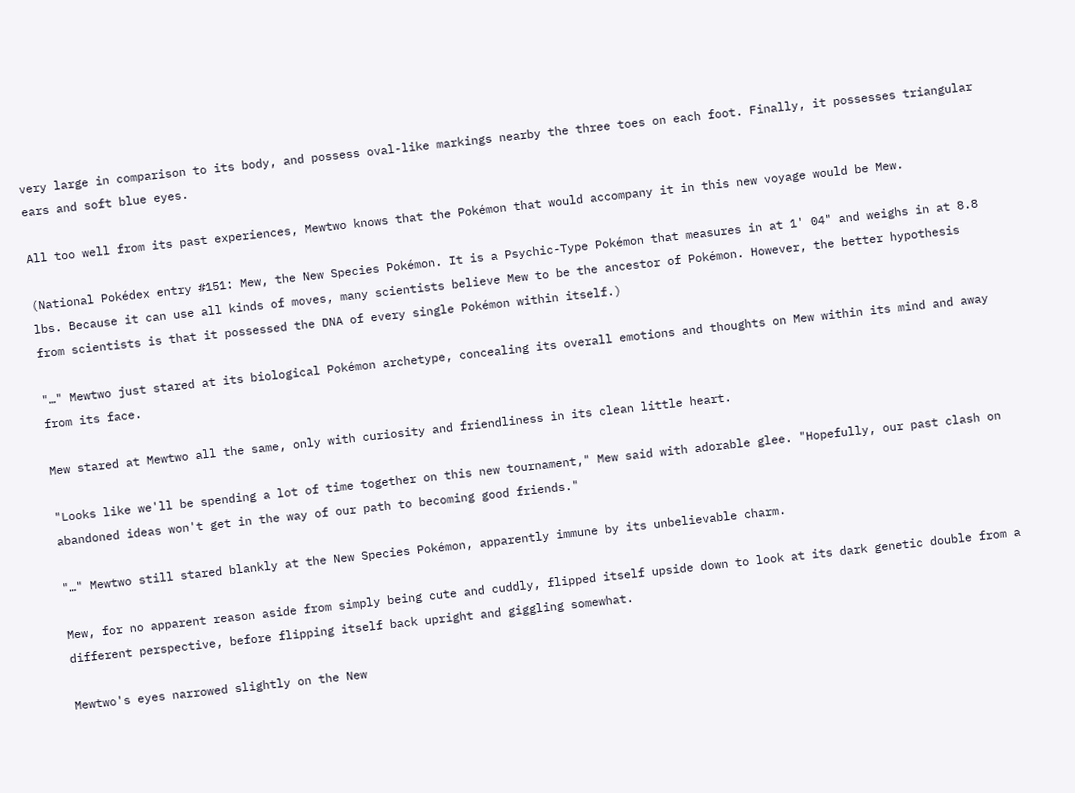very large in comparison to its body, and possess oval-like markings nearby the three toes on each foot. Finally, it possesses triangular ears and soft blue eyes.

All too well from its past experiences, Mewtwo knows that the Pokémon that would accompany it in this new voyage would be Mew.

(National Pokédex entry #151: Mew, the New Species Pokémon. It is a Psychic-Type Pokémon that measures in at 1' 04" and weighs in at 8.8 lbs. Because it can use all kinds of moves, many scientists believe Mew to be the ancestor of Pokémon. However, the better hypothesis from scientists is that it possessed the DNA of every single Pokémon within itself.)

"…" Mewtwo just stared at its biological Pokémon archetype, concealing its overall emotions and thoughts on Mew within its mind and away from its face.

Mew stared at Mewtwo all the same, only with curiosity and friendliness in its clean little heart.

"Looks like we'll be spending a lot of time together on this new tournament," Mew said with adorable glee. "Hopefully, our past clash on abandoned ideas won't get in the way of our path to becoming good friends."

"…" Mewtwo still stared blankly at the New Species Pokémon, apparently immune by its unbelievable charm.

Mew, for no apparent reason aside from simply being cute and cuddly, flipped itself upside down to look at its dark genetic double from a different perspective, before flipping itself back upright and giggling somewhat.

Mewtwo's eyes narrowed slightly on the New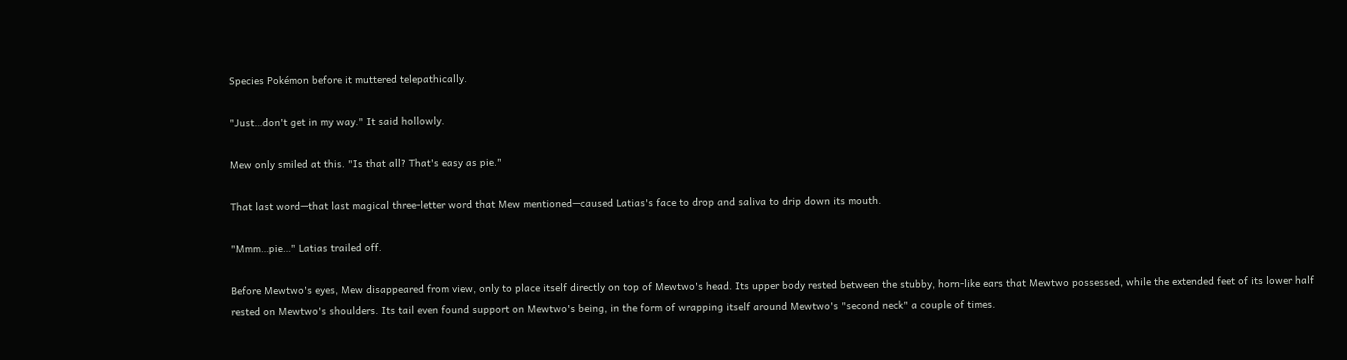Species Pokémon before it muttered telepathically.

"Just…don't get in my way." It said hollowly.

Mew only smiled at this. "Is that all? That's easy as pie."

That last word—that last magical three-letter word that Mew mentioned—caused Latias's face to drop and saliva to drip down its mouth.

"Mmm…pie…" Latias trailed off.

Before Mewtwo's eyes, Mew disappeared from view, only to place itself directly on top of Mewtwo's head. Its upper body rested between the stubby, horn-like ears that Mewtwo possessed, while the extended feet of its lower half rested on Mewtwo's shoulders. Its tail even found support on Mewtwo's being, in the form of wrapping itself around Mewtwo's "second neck" a couple of times.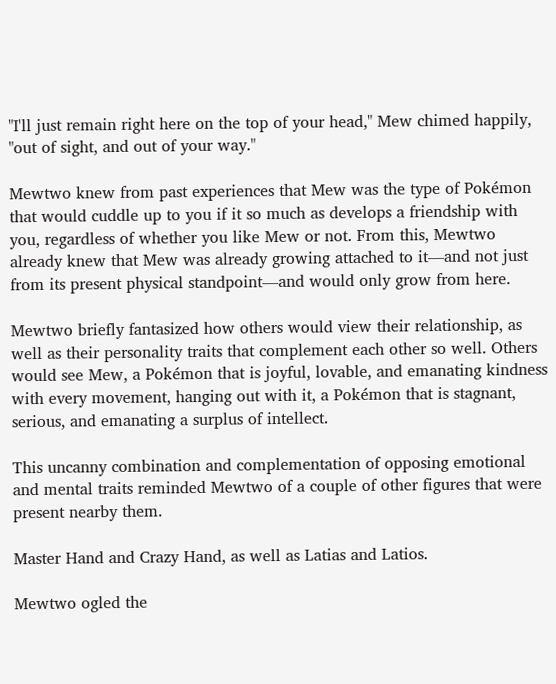"I'll just remain right here on the top of your head," Mew chimed happily, "out of sight, and out of your way."

Mewtwo knew from past experiences that Mew was the type of Pokémon that would cuddle up to you if it so much as develops a friendship with you, regardless of whether you like Mew or not. From this, Mewtwo already knew that Mew was already growing attached to it—and not just from its present physical standpoint—and would only grow from here.

Mewtwo briefly fantasized how others would view their relationship, as well as their personality traits that complement each other so well. Others would see Mew, a Pokémon that is joyful, lovable, and emanating kindness with every movement, hanging out with it, a Pokémon that is stagnant, serious, and emanating a surplus of intellect.

This uncanny combination and complementation of opposing emotional and mental traits reminded Mewtwo of a couple of other figures that were present nearby them.

Master Hand and Crazy Hand, as well as Latias and Latios.

Mewtwo ogled the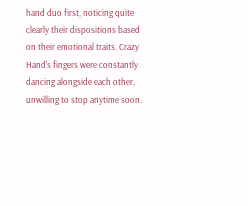hand duo first, noticing quite clearly their dispositions based on their emotional traits. Crazy Hand's fingers were constantly dancing alongside each other, unwilling to stop anytime soon.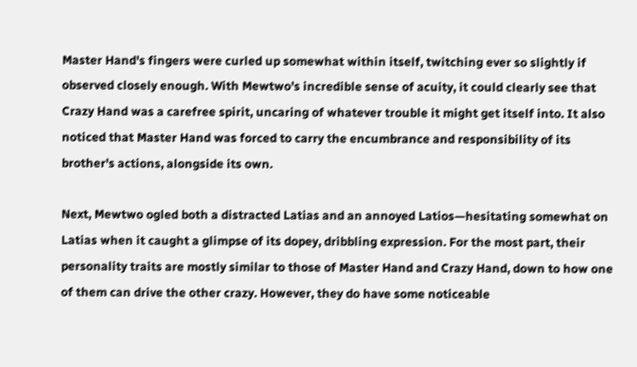Master Hand's fingers were curled up somewhat within itself, twitching ever so slightly if observed closely enough. With Mewtwo's incredible sense of acuity, it could clearly see that Crazy Hand was a carefree spirit, uncaring of whatever trouble it might get itself into. It also noticed that Master Hand was forced to carry the encumbrance and responsibility of its brother's actions, alongside its own.

Next, Mewtwo ogled both a distracted Latias and an annoyed Latios—hesitating somewhat on Latias when it caught a glimpse of its dopey, dribbling expression. For the most part, their personality traits are mostly similar to those of Master Hand and Crazy Hand, down to how one of them can drive the other crazy. However, they do have some noticeable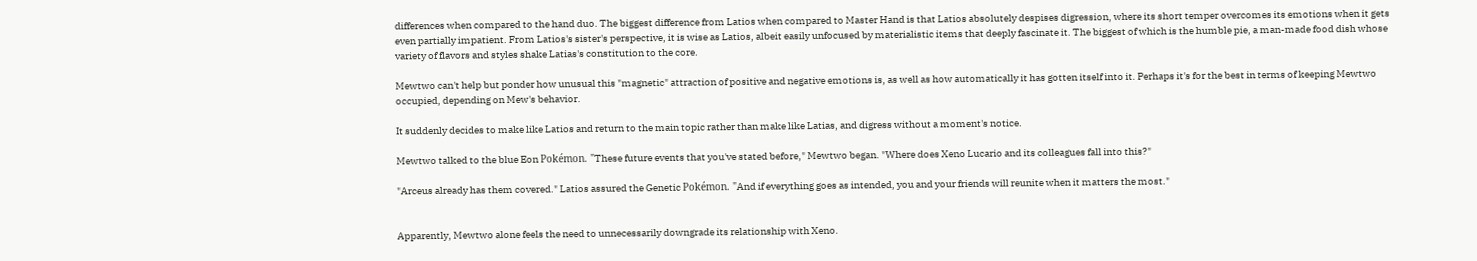differences when compared to the hand duo. The biggest difference from Latios when compared to Master Hand is that Latios absolutely despises digression, where its short temper overcomes its emotions when it gets even partially impatient. From Latios's sister's perspective, it is wise as Latios, albeit easily unfocused by materialistic items that deeply fascinate it. The biggest of which is the humble pie, a man-made food dish whose variety of flavors and styles shake Latias's constitution to the core.

Mewtwo can't help but ponder how unusual this "magnetic" attraction of positive and negative emotions is, as well as how automatically it has gotten itself into it. Perhaps it's for the best in terms of keeping Mewtwo occupied, depending on Mew's behavior.

It suddenly decides to make like Latios and return to the main topic rather than make like Latias, and digress without a moment's notice.

Mewtwo talked to the blue Eon Pokémon. "These future events that you've stated before," Mewtwo began. "Where does Xeno Lucario and its colleagues fall into this?"

"Arceus already has them covered." Latios assured the Genetic Pokémon. "And if everything goes as intended, you and your friends will reunite when it matters the most."


Apparently, Mewtwo alone feels the need to unnecessarily downgrade its relationship with Xeno.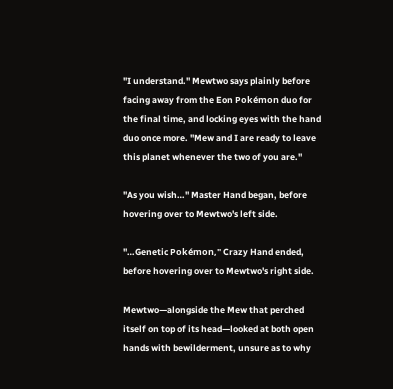"I understand." Mewtwo says plainly before facing away from the Eon Pokémon duo for the final time, and locking eyes with the hand duo once more. "Mew and I are ready to leave this planet whenever the two of you are."

"As you wish…" Master Hand began, before hovering over to Mewtwo's left side.

"…Genetic Pokémon," Crazy Hand ended, before hovering over to Mewtwo's right side.

Mewtwo—alongside the Mew that perched itself on top of its head—looked at both open hands with bewilderment, unsure as to why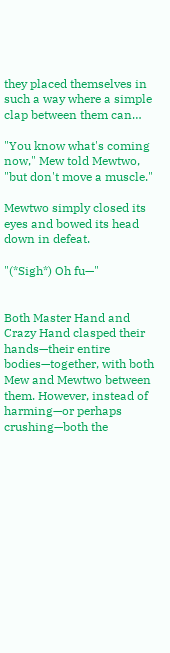they placed themselves in such a way where a simple clap between them can…

"You know what's coming now," Mew told Mewtwo, "but don't move a muscle."

Mewtwo simply closed its eyes and bowed its head down in defeat.

"(*Sigh*) Oh fu—"


Both Master Hand and Crazy Hand clasped their hands—their entire bodies—together, with both Mew and Mewtwo between them. However, instead of harming—or perhaps crushing—both the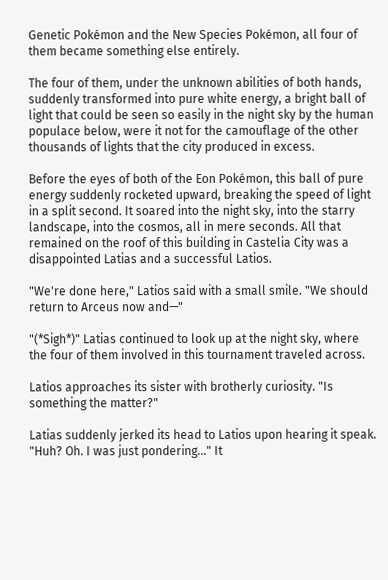Genetic Pokémon and the New Species Pokémon, all four of them became something else entirely.

The four of them, under the unknown abilities of both hands, suddenly transformed into pure white energy, a bright ball of light that could be seen so easily in the night sky by the human populace below, were it not for the camouflage of the other thousands of lights that the city produced in excess.

Before the eyes of both of the Eon Pokémon, this ball of pure energy suddenly rocketed upward, breaking the speed of light in a split second. It soared into the night sky, into the starry landscape, into the cosmos, all in mere seconds. All that remained on the roof of this building in Castelia City was a disappointed Latias and a successful Latios.

"We're done here," Latios said with a small smile. "We should return to Arceus now and—"

"(*Sigh*)" Latias continued to look up at the night sky, where the four of them involved in this tournament traveled across.

Latios approaches its sister with brotherly curiosity. "Is something the matter?"

Latias suddenly jerked its head to Latios upon hearing it speak. "Huh? Oh. I was just pondering…" It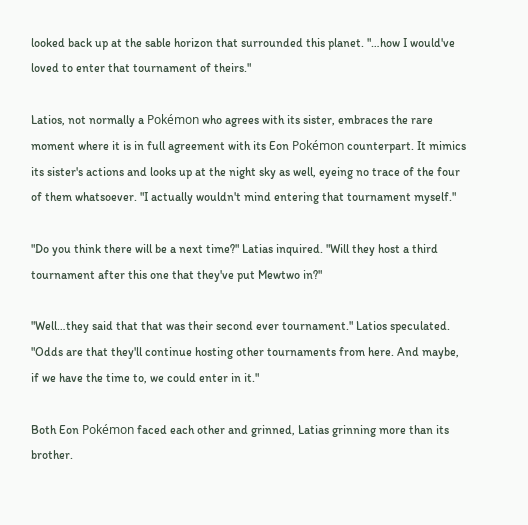looked back up at the sable horizon that surrounded this planet. "…how I would've loved to enter that tournament of theirs."

Latios, not normally a Pokémon who agrees with its sister, embraces the rare moment where it is in full agreement with its Eon Pokémon counterpart. It mimics its sister's actions and looks up at the night sky as well, eyeing no trace of the four of them whatsoever. "I actually wouldn't mind entering that tournament myself."

"Do you think there will be a next time?" Latias inquired. "Will they host a third tournament after this one that they've put Mewtwo in?"

"Well…they said that that was their second ever tournament." Latios speculated. "Odds are that they'll continue hosting other tournaments from here. And maybe, if we have the time to, we could enter in it."

Both Eon Pokémon faced each other and grinned, Latias grinning more than its brother.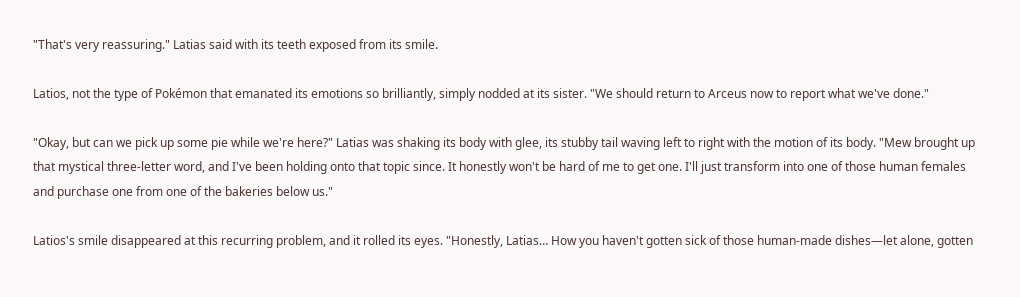"That's very reassuring." Latias said with its teeth exposed from its smile.

Latios, not the type of Pokémon that emanated its emotions so brilliantly, simply nodded at its sister. "We should return to Arceus now to report what we've done."

"Okay, but can we pick up some pie while we're here?" Latias was shaking its body with glee, its stubby tail waving left to right with the motion of its body. "Mew brought up that mystical three-letter word, and I've been holding onto that topic since. It honestly won't be hard of me to get one. I'll just transform into one of those human females and purchase one from one of the bakeries below us."

Latios's smile disappeared at this recurring problem, and it rolled its eyes. "Honestly, Latias… How you haven't gotten sick of those human-made dishes—let alone, gotten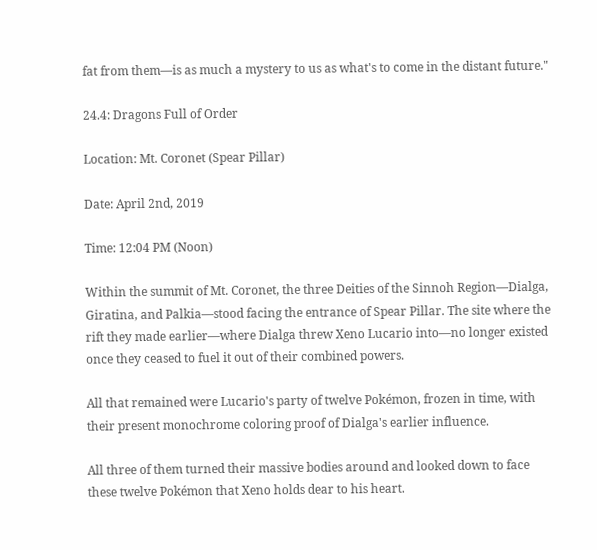fat from them—is as much a mystery to us as what's to come in the distant future."

24.4: Dragons Full of Order

Location: Mt. Coronet (Spear Pillar)

Date: April 2nd, 2019

Time: 12:04 PM (Noon)

Within the summit of Mt. Coronet, the three Deities of the Sinnoh Region—Dialga, Giratina, and Palkia—stood facing the entrance of Spear Pillar. The site where the rift they made earlier—where Dialga threw Xeno Lucario into—no longer existed once they ceased to fuel it out of their combined powers.

All that remained were Lucario's party of twelve Pokémon, frozen in time, with their present monochrome coloring proof of Dialga's earlier influence.

All three of them turned their massive bodies around and looked down to face these twelve Pokémon that Xeno holds dear to his heart.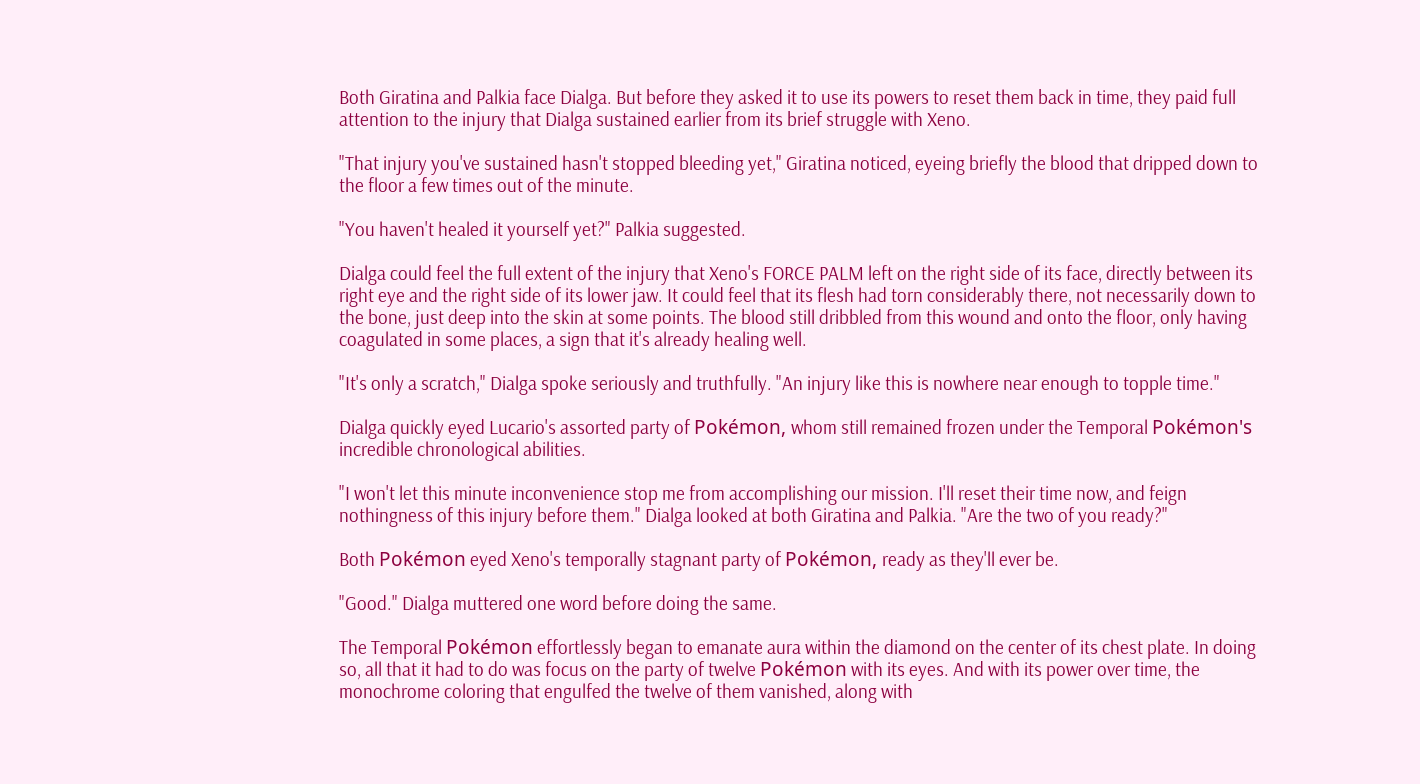Both Giratina and Palkia face Dialga. But before they asked it to use its powers to reset them back in time, they paid full attention to the injury that Dialga sustained earlier from its brief struggle with Xeno.

"That injury you've sustained hasn't stopped bleeding yet," Giratina noticed, eyeing briefly the blood that dripped down to the floor a few times out of the minute.

"You haven't healed it yourself yet?" Palkia suggested.

Dialga could feel the full extent of the injury that Xeno's FORCE PALM left on the right side of its face, directly between its right eye and the right side of its lower jaw. It could feel that its flesh had torn considerably there, not necessarily down to the bone, just deep into the skin at some points. The blood still dribbled from this wound and onto the floor, only having coagulated in some places, a sign that it's already healing well.

"It's only a scratch," Dialga spoke seriously and truthfully. "An injury like this is nowhere near enough to topple time."

Dialga quickly eyed Lucario's assorted party of Pokémon, whom still remained frozen under the Temporal Pokémon's incredible chronological abilities.

"I won't let this minute inconvenience stop me from accomplishing our mission. I'll reset their time now, and feign nothingness of this injury before them." Dialga looked at both Giratina and Palkia. "Are the two of you ready?"

Both Pokémon eyed Xeno's temporally stagnant party of Pokémon, ready as they'll ever be.

"Good." Dialga muttered one word before doing the same.

The Temporal Pokémon effortlessly began to emanate aura within the diamond on the center of its chest plate. In doing so, all that it had to do was focus on the party of twelve Pokémon with its eyes. And with its power over time, the monochrome coloring that engulfed the twelve of them vanished, along with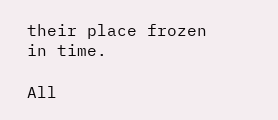their place frozen in time.

All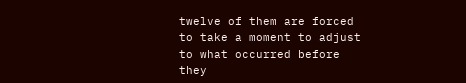twelve of them are forced to take a moment to adjust to what occurred before they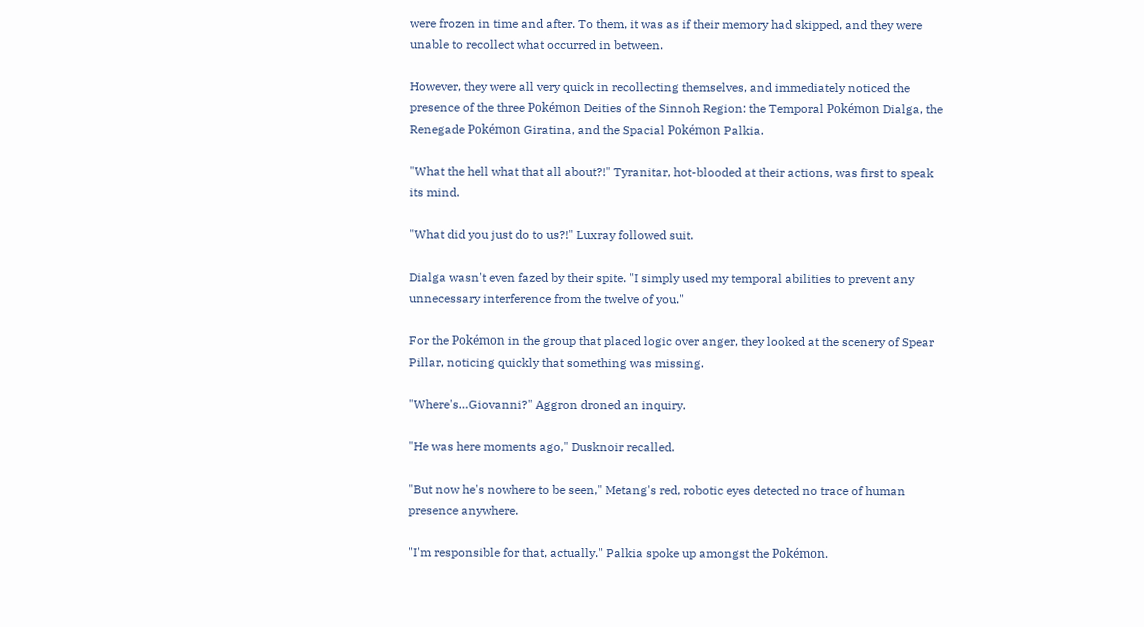were frozen in time and after. To them, it was as if their memory had skipped, and they were unable to recollect what occurred in between.

However, they were all very quick in recollecting themselves, and immediately noticed the presence of the three Pokémon Deities of the Sinnoh Region: the Temporal Pokémon Dialga, the Renegade Pokémon Giratina, and the Spacial Pokémon Palkia.

"What the hell what that all about?!" Tyranitar, hot-blooded at their actions, was first to speak its mind.

"What did you just do to us?!" Luxray followed suit.

Dialga wasn't even fazed by their spite. "I simply used my temporal abilities to prevent any unnecessary interference from the twelve of you."

For the Pokémon in the group that placed logic over anger, they looked at the scenery of Spear Pillar, noticing quickly that something was missing.

"Where's…Giovanni?" Aggron droned an inquiry.

"He was here moments ago," Dusknoir recalled.

"But now he's nowhere to be seen," Metang's red, robotic eyes detected no trace of human presence anywhere.

"I'm responsible for that, actually." Palkia spoke up amongst the Pokémon.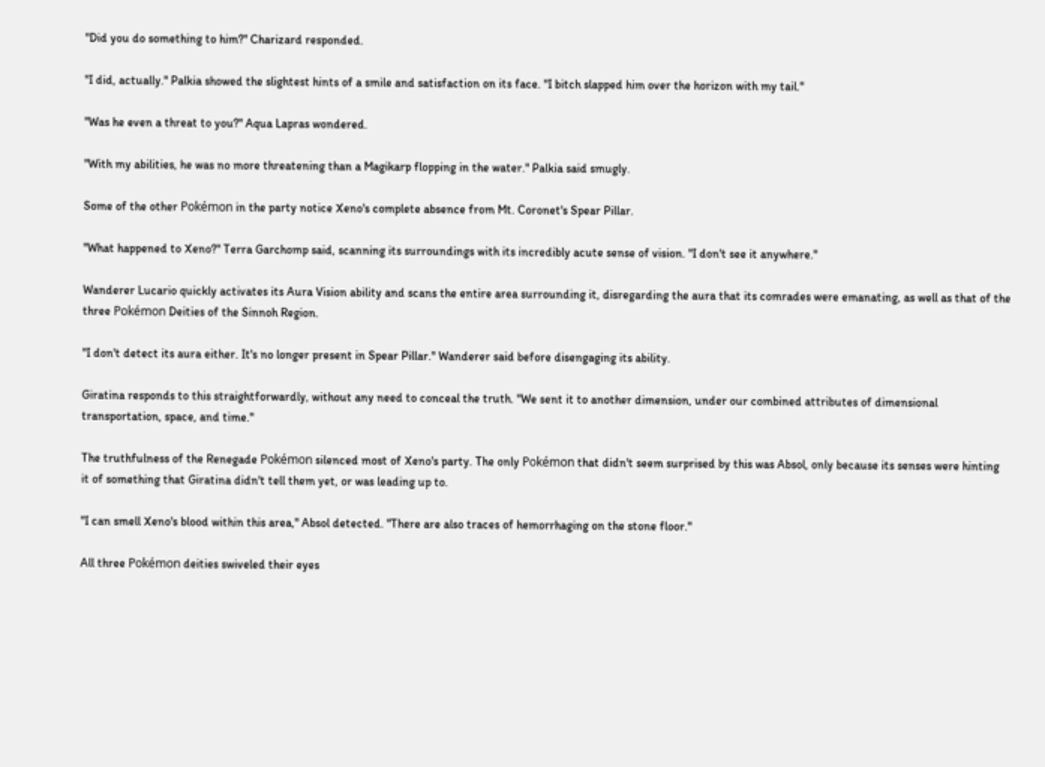"Did you do something to him?" Charizard responded.

"I did, actually." Palkia showed the slightest hints of a smile and satisfaction on its face. "I bitch slapped him over the horizon with my tail."

"Was he even a threat to you?" Aqua Lapras wondered.

"With my abilities, he was no more threatening than a Magikarp flopping in the water." Palkia said smugly.

Some of the other Pokémon in the party notice Xeno's complete absence from Mt. Coronet's Spear Pillar.

"What happened to Xeno?" Terra Garchomp said, scanning its surroundings with its incredibly acute sense of vision. "I don't see it anywhere."

Wanderer Lucario quickly activates its Aura Vision ability and scans the entire area surrounding it, disregarding the aura that its comrades were emanating, as well as that of the three Pokémon Deities of the Sinnoh Region.

"I don't detect its aura either. It's no longer present in Spear Pillar." Wanderer said before disengaging its ability.

Giratina responds to this straightforwardly, without any need to conceal the truth. "We sent it to another dimension, under our combined attributes of dimensional transportation, space, and time."

The truthfulness of the Renegade Pokémon silenced most of Xeno's party. The only Pokémon that didn't seem surprised by this was Absol, only because its senses were hinting it of something that Giratina didn't tell them yet, or was leading up to.

"I can smell Xeno's blood within this area," Absol detected. "There are also traces of hemorrhaging on the stone floor."

All three Pokémon deities swiveled their eyes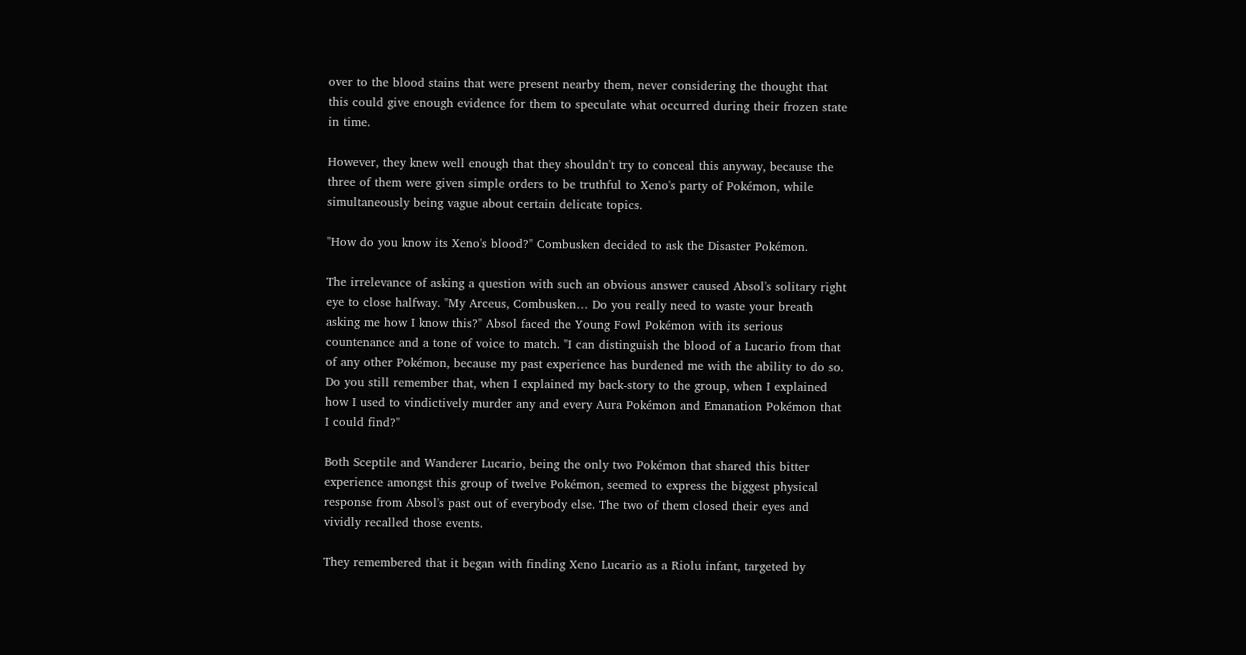over to the blood stains that were present nearby them, never considering the thought that this could give enough evidence for them to speculate what occurred during their frozen state in time.

However, they knew well enough that they shouldn't try to conceal this anyway, because the three of them were given simple orders to be truthful to Xeno's party of Pokémon, while simultaneously being vague about certain delicate topics.

"How do you know its Xeno's blood?" Combusken decided to ask the Disaster Pokémon.

The irrelevance of asking a question with such an obvious answer caused Absol's solitary right eye to close halfway. "My Arceus, Combusken… Do you really need to waste your breath asking me how I know this?" Absol faced the Young Fowl Pokémon with its serious countenance and a tone of voice to match. "I can distinguish the blood of a Lucario from that of any other Pokémon, because my past experience has burdened me with the ability to do so. Do you still remember that, when I explained my back-story to the group, when I explained how I used to vindictively murder any and every Aura Pokémon and Emanation Pokémon that I could find?"

Both Sceptile and Wanderer Lucario, being the only two Pokémon that shared this bitter experience amongst this group of twelve Pokémon, seemed to express the biggest physical response from Absol's past out of everybody else. The two of them closed their eyes and vividly recalled those events.

They remembered that it began with finding Xeno Lucario as a Riolu infant, targeted by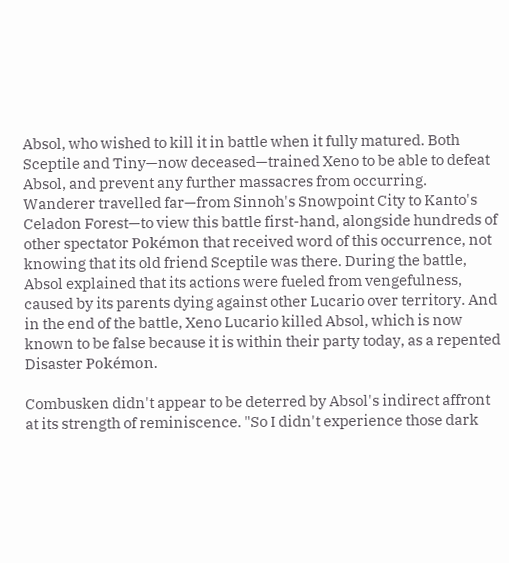Absol, who wished to kill it in battle when it fully matured. Both Sceptile and Tiny—now deceased—trained Xeno to be able to defeat Absol, and prevent any further massacres from occurring. Wanderer travelled far—from Sinnoh's Snowpoint City to Kanto's Celadon Forest—to view this battle first-hand, alongside hundreds of other spectator Pokémon that received word of this occurrence, not knowing that its old friend Sceptile was there. During the battle, Absol explained that its actions were fueled from vengefulness, caused by its parents dying against other Lucario over territory. And in the end of the battle, Xeno Lucario killed Absol, which is now known to be false because it is within their party today, as a repented Disaster Pokémon.

Combusken didn't appear to be deterred by Absol's indirect affront at its strength of reminiscence. "So I didn't experience those dark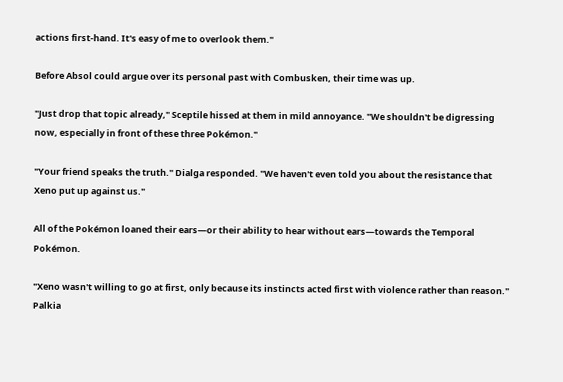actions first-hand. It's easy of me to overlook them."

Before Absol could argue over its personal past with Combusken, their time was up.

"Just drop that topic already," Sceptile hissed at them in mild annoyance. "We shouldn't be digressing now, especially in front of these three Pokémon."

"Your friend speaks the truth." Dialga responded. "We haven't even told you about the resistance that Xeno put up against us."

All of the Pokémon loaned their ears—or their ability to hear without ears—towards the Temporal Pokémon.

"Xeno wasn't willing to go at first, only because its instincts acted first with violence rather than reason." Palkia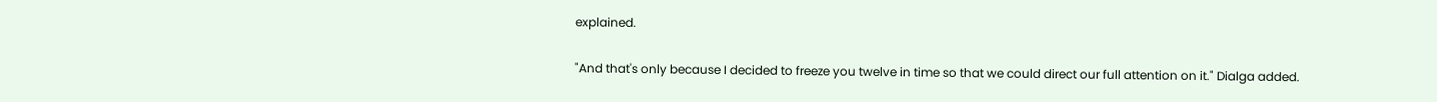explained.

"And that's only because I decided to freeze you twelve in time so that we could direct our full attention on it." Dialga added.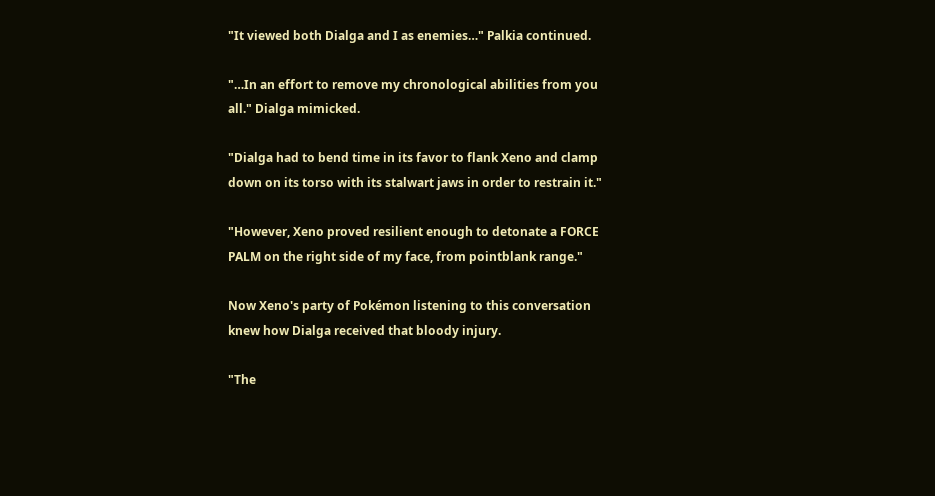"It viewed both Dialga and I as enemies…" Palkia continued.

"…In an effort to remove my chronological abilities from you all." Dialga mimicked.

"Dialga had to bend time in its favor to flank Xeno and clamp down on its torso with its stalwart jaws in order to restrain it."

"However, Xeno proved resilient enough to detonate a FORCE PALM on the right side of my face, from pointblank range."

Now Xeno's party of Pokémon listening to this conversation knew how Dialga received that bloody injury.

"The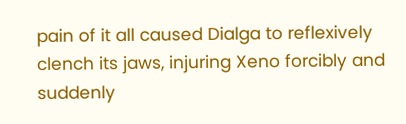pain of it all caused Dialga to reflexively clench its jaws, injuring Xeno forcibly and suddenly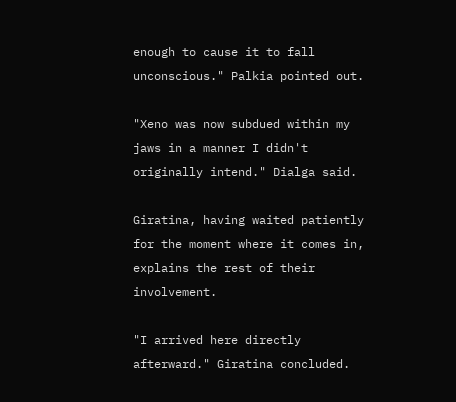enough to cause it to fall unconscious." Palkia pointed out.

"Xeno was now subdued within my jaws in a manner I didn't originally intend." Dialga said.

Giratina, having waited patiently for the moment where it comes in, explains the rest of their involvement.

"I arrived here directly afterward." Giratina concluded.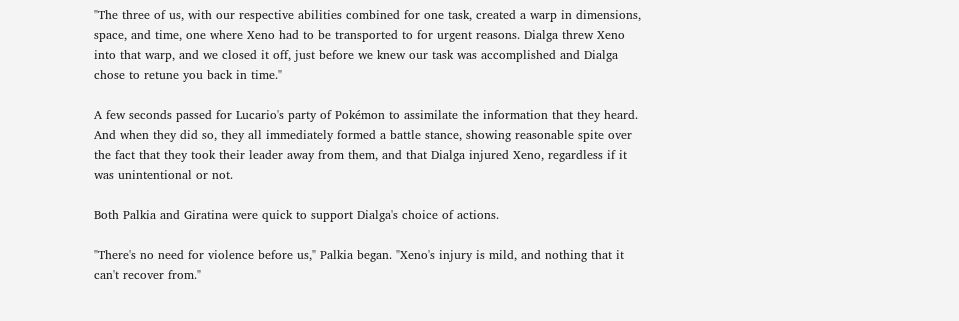"The three of us, with our respective abilities combined for one task, created a warp in dimensions, space, and time, one where Xeno had to be transported to for urgent reasons. Dialga threw Xeno into that warp, and we closed it off, just before we knew our task was accomplished and Dialga chose to retune you back in time."

A few seconds passed for Lucario's party of Pokémon to assimilate the information that they heard. And when they did so, they all immediately formed a battle stance, showing reasonable spite over the fact that they took their leader away from them, and that Dialga injured Xeno, regardless if it was unintentional or not.

Both Palkia and Giratina were quick to support Dialga's choice of actions.

"There's no need for violence before us," Palkia began. "Xeno's injury is mild, and nothing that it can't recover from."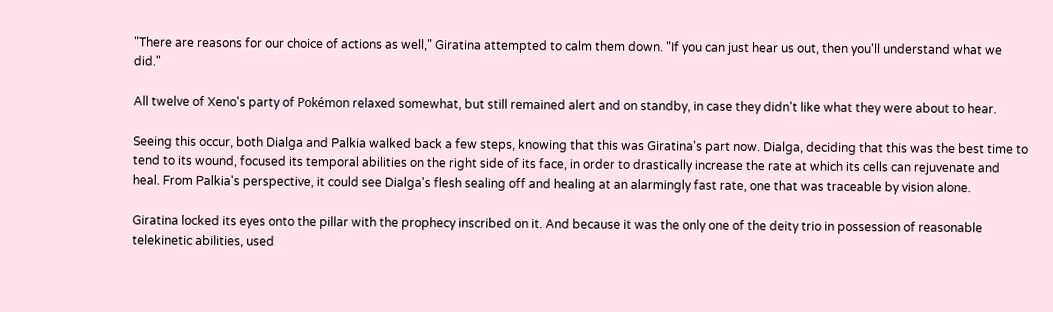"There are reasons for our choice of actions as well," Giratina attempted to calm them down. "If you can just hear us out, then you'll understand what we did."

All twelve of Xeno's party of Pokémon relaxed somewhat, but still remained alert and on standby, in case they didn't like what they were about to hear.

Seeing this occur, both Dialga and Palkia walked back a few steps, knowing that this was Giratina's part now. Dialga, deciding that this was the best time to tend to its wound, focused its temporal abilities on the right side of its face, in order to drastically increase the rate at which its cells can rejuvenate and heal. From Palkia's perspective, it could see Dialga's flesh sealing off and healing at an alarmingly fast rate, one that was traceable by vision alone.

Giratina locked its eyes onto the pillar with the prophecy inscribed on it. And because it was the only one of the deity trio in possession of reasonable telekinetic abilities, used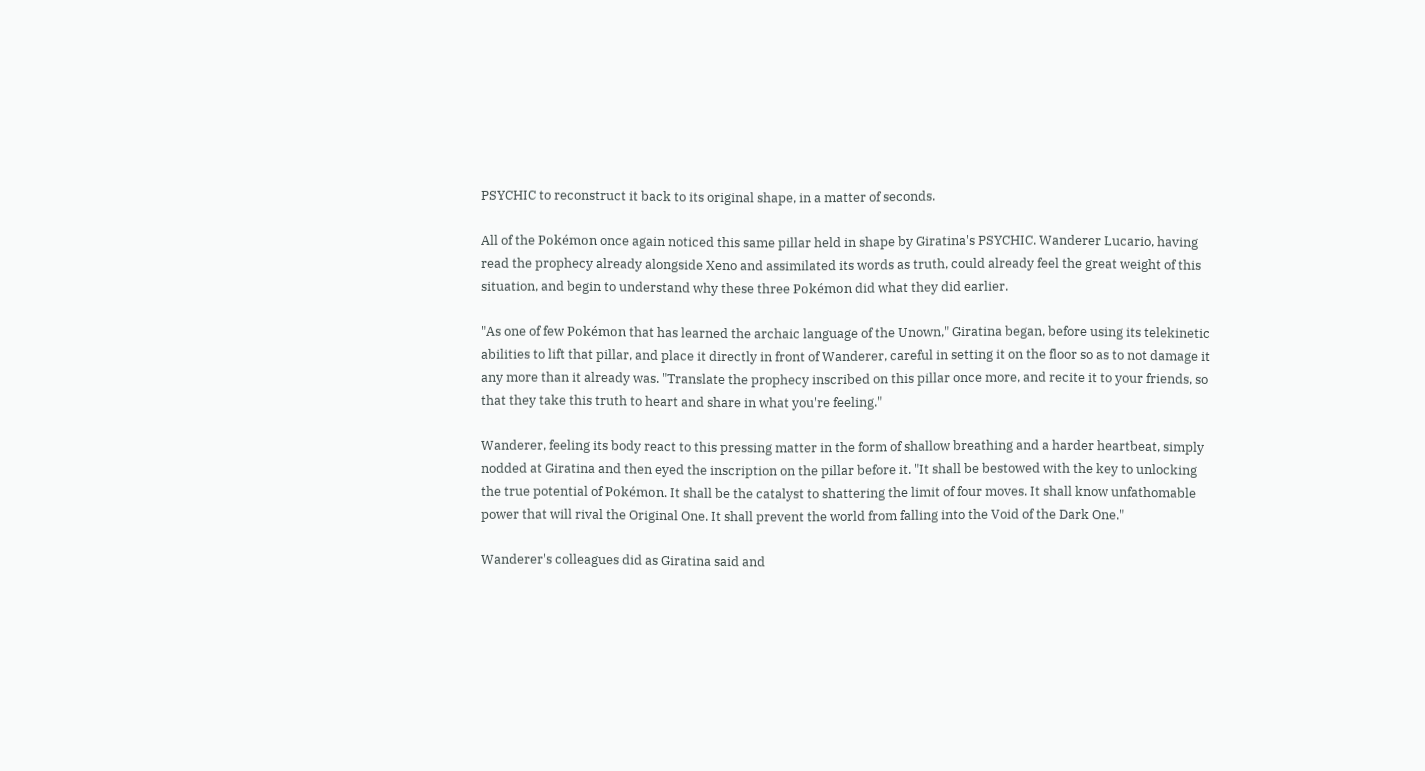PSYCHIC to reconstruct it back to its original shape, in a matter of seconds.

All of the Pokémon once again noticed this same pillar held in shape by Giratina's PSYCHIC. Wanderer Lucario, having read the prophecy already alongside Xeno and assimilated its words as truth, could already feel the great weight of this situation, and begin to understand why these three Pokémon did what they did earlier.

"As one of few Pokémon that has learned the archaic language of the Unown," Giratina began, before using its telekinetic abilities to lift that pillar, and place it directly in front of Wanderer, careful in setting it on the floor so as to not damage it any more than it already was. "Translate the prophecy inscribed on this pillar once more, and recite it to your friends, so that they take this truth to heart and share in what you're feeling."

Wanderer, feeling its body react to this pressing matter in the form of shallow breathing and a harder heartbeat, simply nodded at Giratina and then eyed the inscription on the pillar before it. "It shall be bestowed with the key to unlocking the true potential of Pokémon. It shall be the catalyst to shattering the limit of four moves. It shall know unfathomable power that will rival the Original One. It shall prevent the world from falling into the Void of the Dark One."

Wanderer's colleagues did as Giratina said and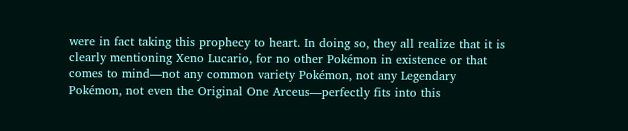were in fact taking this prophecy to heart. In doing so, they all realize that it is clearly mentioning Xeno Lucario, for no other Pokémon in existence or that comes to mind—not any common variety Pokémon, not any Legendary Pokémon, not even the Original One Arceus—perfectly fits into this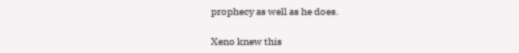prophecy as well as he does.

Xeno knew this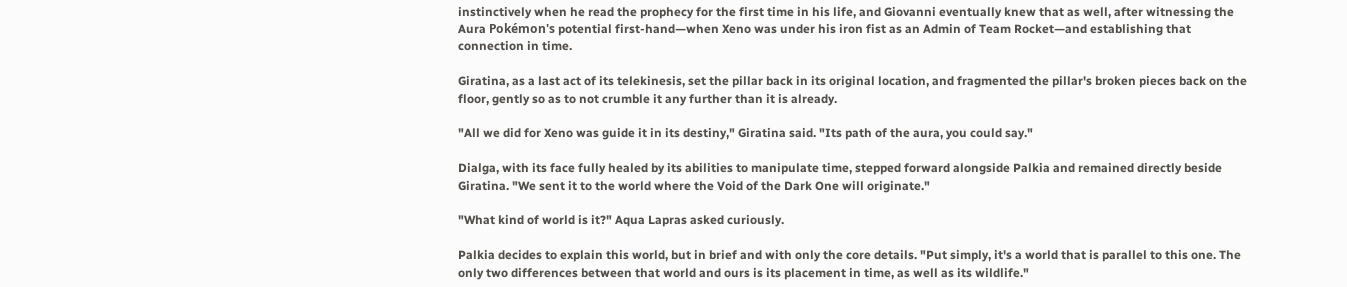instinctively when he read the prophecy for the first time in his life, and Giovanni eventually knew that as well, after witnessing the Aura Pokémon's potential first-hand—when Xeno was under his iron fist as an Admin of Team Rocket—and establishing that connection in time.

Giratina, as a last act of its telekinesis, set the pillar back in its original location, and fragmented the pillar's broken pieces back on the floor, gently so as to not crumble it any further than it is already.

"All we did for Xeno was guide it in its destiny," Giratina said. "Its path of the aura, you could say."

Dialga, with its face fully healed by its abilities to manipulate time, stepped forward alongside Palkia and remained directly beside Giratina. "We sent it to the world where the Void of the Dark One will originate."

"What kind of world is it?" Aqua Lapras asked curiously.

Palkia decides to explain this world, but in brief and with only the core details. "Put simply, it's a world that is parallel to this one. The only two differences between that world and ours is its placement in time, as well as its wildlife."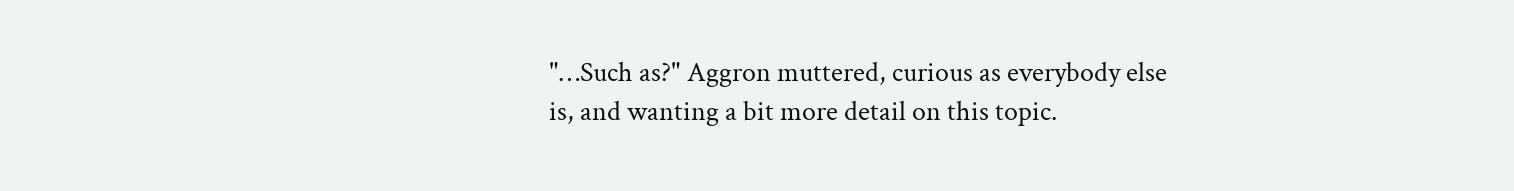"…Such as?" Aggron muttered, curious as everybody else is, and wanting a bit more detail on this topic.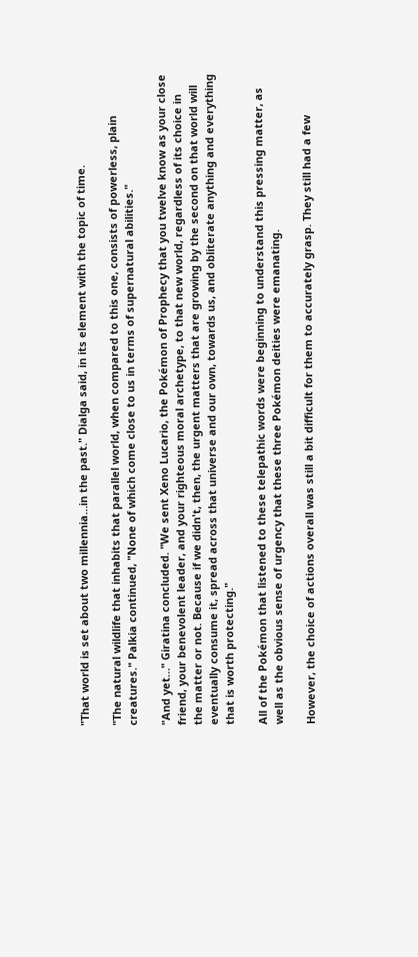"That world is set about two millennia…in the past." Dialga said, in its element with the topic of time.

"The natural wildlife that inhabits that parallel world, when compared to this one, consists of powerless, plain creatures." Palkia continued, "None of which come close to us in terms of supernatural abilities."

"And yet…" Giratina concluded. "We sent Xeno Lucario, the Pokémon of Prophecy that you twelve know as your close friend, your benevolent leader, and your righteous moral archetype, to that new world, regardless of its choice in the matter or not. Because if we didn't, then, the urgent matters that are growing by the second on that world will eventually consume it, spread across that universe and our own, towards us, and obliterate anything and everything that is worth protecting."

All of the Pokémon that listened to these telepathic words were beginning to understand this pressing matter, as well as the obvious sense of urgency that these three Pokémon deities were emanating.

However, the choice of actions overall was still a bit difficult for them to accurately grasp. They still had a few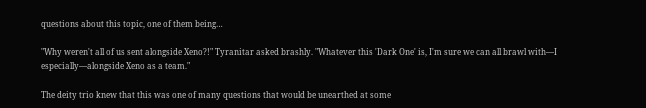questions about this topic, one of them being…

"Why weren't all of us sent alongside Xeno?!" Tyranitar asked brashly. "Whatever this 'Dark One' is, I'm sure we can all brawl with—I especially—alongside Xeno as a team."

The deity trio knew that this was one of many questions that would be unearthed at some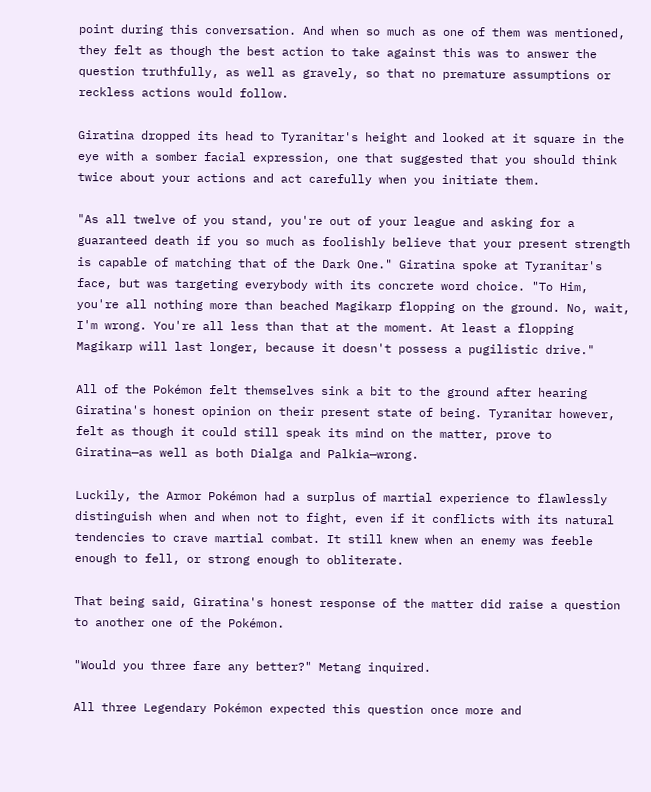point during this conversation. And when so much as one of them was mentioned, they felt as though the best action to take against this was to answer the question truthfully, as well as gravely, so that no premature assumptions or reckless actions would follow.

Giratina dropped its head to Tyranitar's height and looked at it square in the eye with a somber facial expression, one that suggested that you should think twice about your actions and act carefully when you initiate them.

"As all twelve of you stand, you're out of your league and asking for a guaranteed death if you so much as foolishly believe that your present strength is capable of matching that of the Dark One." Giratina spoke at Tyranitar's face, but was targeting everybody with its concrete word choice. "To Him, you're all nothing more than beached Magikarp flopping on the ground. No, wait, I'm wrong. You're all less than that at the moment. At least a flopping Magikarp will last longer, because it doesn't possess a pugilistic drive."

All of the Pokémon felt themselves sink a bit to the ground after hearing Giratina's honest opinion on their present state of being. Tyranitar however, felt as though it could still speak its mind on the matter, prove to Giratina—as well as both Dialga and Palkia—wrong.

Luckily, the Armor Pokémon had a surplus of martial experience to flawlessly distinguish when and when not to fight, even if it conflicts with its natural tendencies to crave martial combat. It still knew when an enemy was feeble enough to fell, or strong enough to obliterate.

That being said, Giratina's honest response of the matter did raise a question to another one of the Pokémon.

"Would you three fare any better?" Metang inquired.

All three Legendary Pokémon expected this question once more and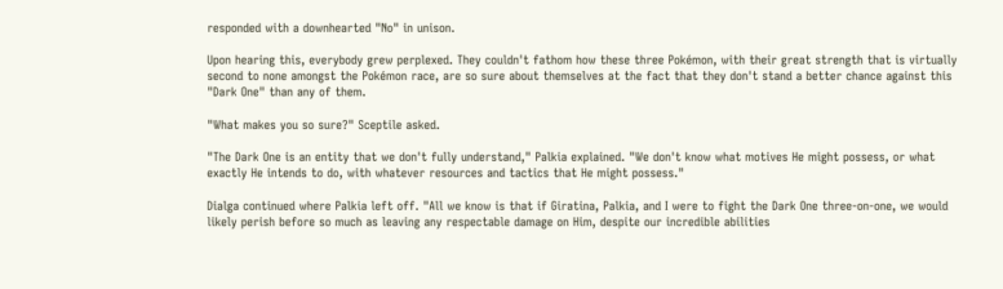responded with a downhearted "No" in unison.

Upon hearing this, everybody grew perplexed. They couldn't fathom how these three Pokémon, with their great strength that is virtually second to none amongst the Pokémon race, are so sure about themselves at the fact that they don't stand a better chance against this "Dark One" than any of them.

"What makes you so sure?" Sceptile asked.

"The Dark One is an entity that we don't fully understand," Palkia explained. "We don't know what motives He might possess, or what exactly He intends to do, with whatever resources and tactics that He might possess."

Dialga continued where Palkia left off. "All we know is that if Giratina, Palkia, and I were to fight the Dark One three-on-one, we would likely perish before so much as leaving any respectable damage on Him, despite our incredible abilities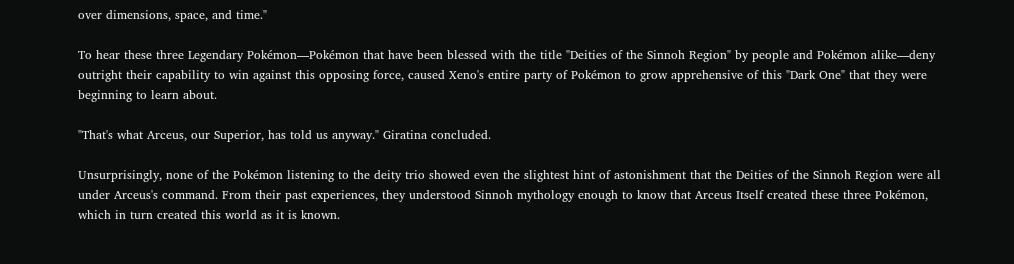over dimensions, space, and time."

To hear these three Legendary Pokémon—Pokémon that have been blessed with the title "Deities of the Sinnoh Region" by people and Pokémon alike—deny outright their capability to win against this opposing force, caused Xeno's entire party of Pokémon to grow apprehensive of this "Dark One" that they were beginning to learn about.

"That's what Arceus, our Superior, has told us anyway." Giratina concluded.

Unsurprisingly, none of the Pokémon listening to the deity trio showed even the slightest hint of astonishment that the Deities of the Sinnoh Region were all under Arceus's command. From their past experiences, they understood Sinnoh mythology enough to know that Arceus Itself created these three Pokémon, which in turn created this world as it is known.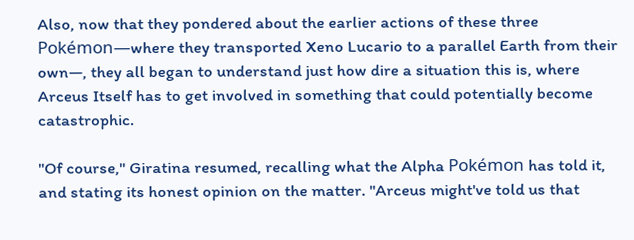Also, now that they pondered about the earlier actions of these three Pokémon—where they transported Xeno Lucario to a parallel Earth from their own—, they all began to understand just how dire a situation this is, where Arceus Itself has to get involved in something that could potentially become catastrophic.

"Of course," Giratina resumed, recalling what the Alpha Pokémon has told it, and stating its honest opinion on the matter. "Arceus might've told us that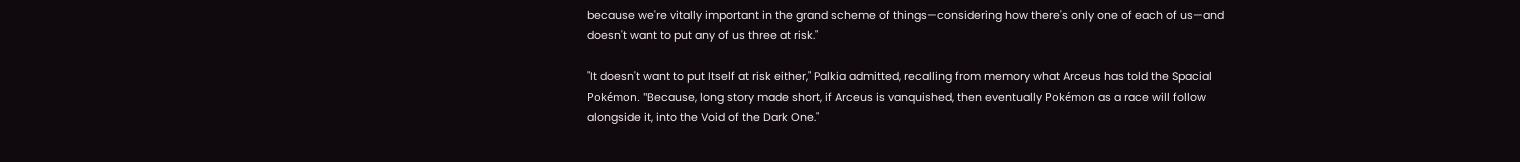because we're vitally important in the grand scheme of things—considering how there's only one of each of us—and doesn't want to put any of us three at risk."

"It doesn't want to put Itself at risk either," Palkia admitted, recalling from memory what Arceus has told the Spacial Pokémon. "Because, long story made short, if Arceus is vanquished, then eventually Pokémon as a race will follow alongside it, into the Void of the Dark One."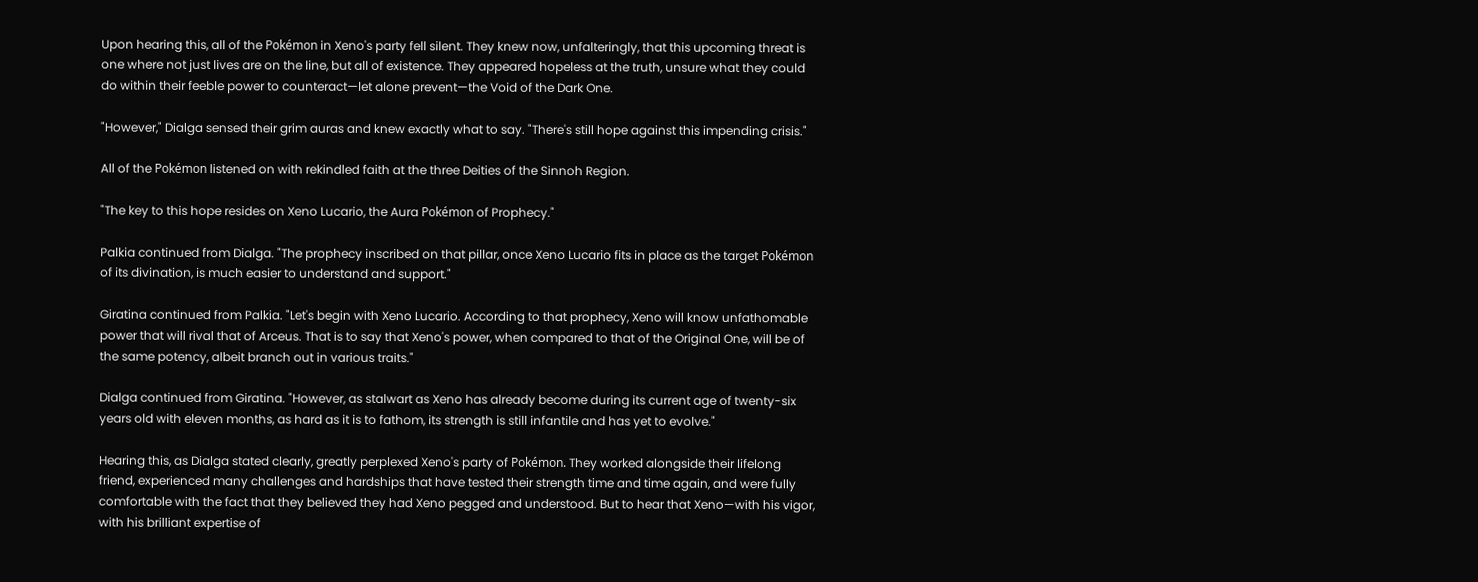Upon hearing this, all of the Pokémon in Xeno's party fell silent. They knew now, unfalteringly, that this upcoming threat is one where not just lives are on the line, but all of existence. They appeared hopeless at the truth, unsure what they could do within their feeble power to counteract—let alone prevent—the Void of the Dark One.

"However," Dialga sensed their grim auras and knew exactly what to say. "There's still hope against this impending crisis."

All of the Pokémon listened on with rekindled faith at the three Deities of the Sinnoh Region.

"The key to this hope resides on Xeno Lucario, the Aura Pokémon of Prophecy."

Palkia continued from Dialga. "The prophecy inscribed on that pillar, once Xeno Lucario fits in place as the target Pokémon of its divination, is much easier to understand and support."

Giratina continued from Palkia. "Let's begin with Xeno Lucario. According to that prophecy, Xeno will know unfathomable power that will rival that of Arceus. That is to say that Xeno's power, when compared to that of the Original One, will be of the same potency, albeit branch out in various traits."

Dialga continued from Giratina. "However, as stalwart as Xeno has already become during its current age of twenty-six years old with eleven months, as hard as it is to fathom, its strength is still infantile and has yet to evolve."

Hearing this, as Dialga stated clearly, greatly perplexed Xeno's party of Pokémon. They worked alongside their lifelong friend, experienced many challenges and hardships that have tested their strength time and time again, and were fully comfortable with the fact that they believed they had Xeno pegged and understood. But to hear that Xeno—with his vigor, with his brilliant expertise of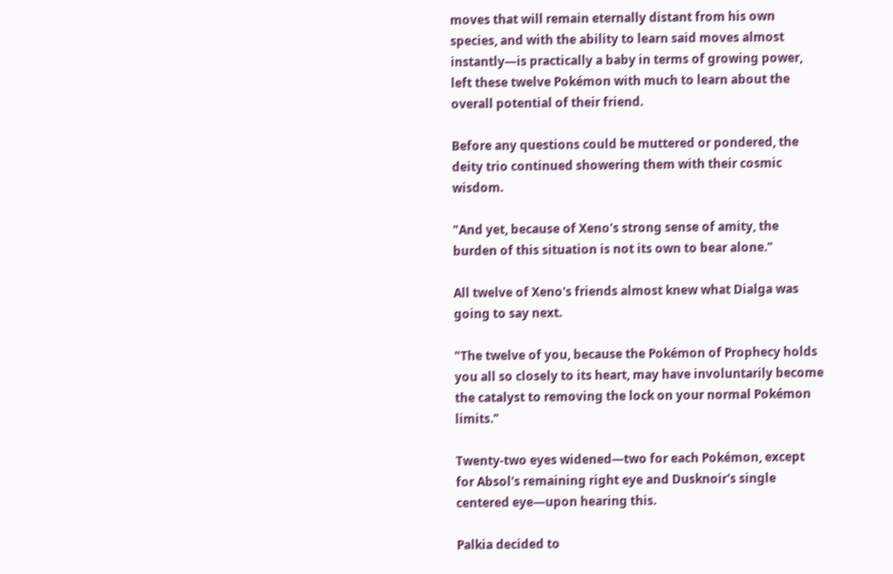moves that will remain eternally distant from his own species, and with the ability to learn said moves almost instantly—is practically a baby in terms of growing power, left these twelve Pokémon with much to learn about the overall potential of their friend.

Before any questions could be muttered or pondered, the deity trio continued showering them with their cosmic wisdom.

"And yet, because of Xeno's strong sense of amity, the burden of this situation is not its own to bear alone."

All twelve of Xeno's friends almost knew what Dialga was going to say next.

"The twelve of you, because the Pokémon of Prophecy holds you all so closely to its heart, may have involuntarily become the catalyst to removing the lock on your normal Pokémon limits."

Twenty-two eyes widened—two for each Pokémon, except for Absol's remaining right eye and Dusknoir's single centered eye—upon hearing this.

Palkia decided to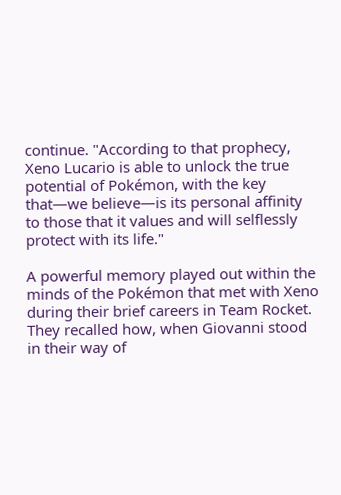continue. "According to that prophecy, Xeno Lucario is able to unlock the true potential of Pokémon, with the key that—we believe—is its personal affinity to those that it values and will selflessly protect with its life."

A powerful memory played out within the minds of the Pokémon that met with Xeno during their brief careers in Team Rocket. They recalled how, when Giovanni stood in their way of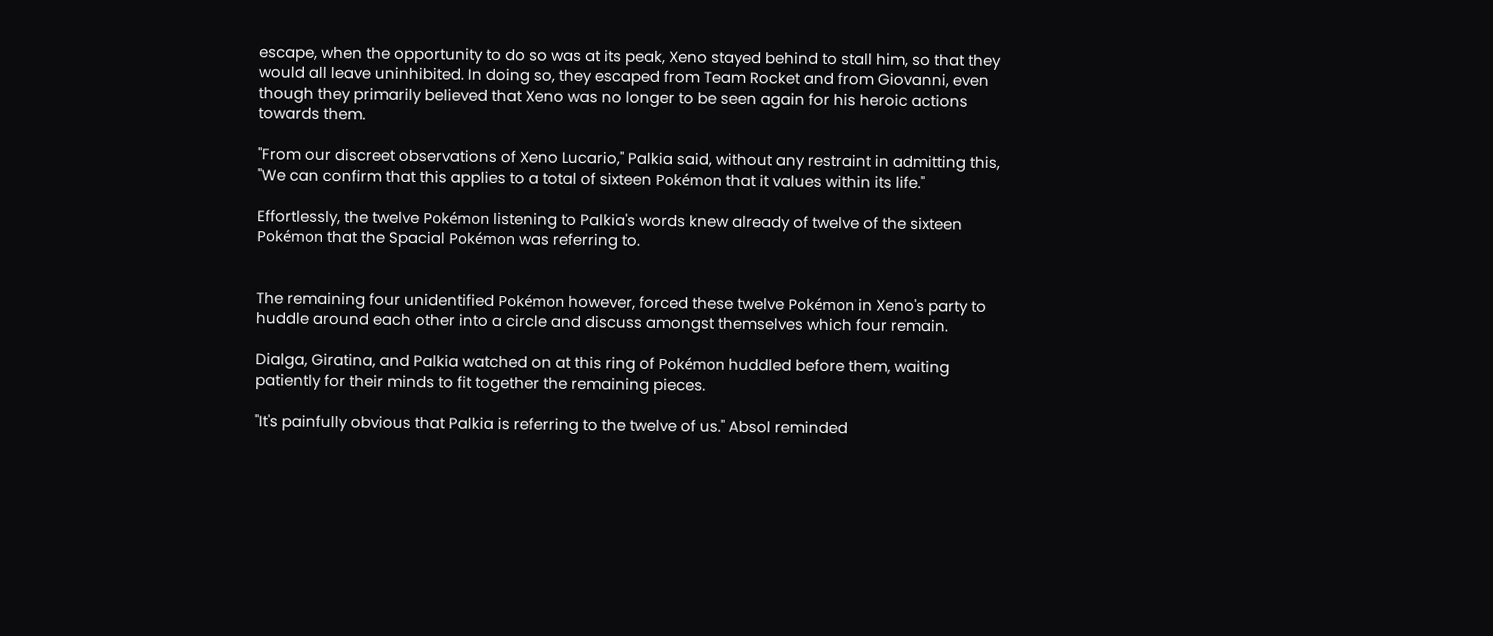escape, when the opportunity to do so was at its peak, Xeno stayed behind to stall him, so that they would all leave uninhibited. In doing so, they escaped from Team Rocket and from Giovanni, even though they primarily believed that Xeno was no longer to be seen again for his heroic actions towards them.

"From our discreet observations of Xeno Lucario," Palkia said, without any restraint in admitting this, "We can confirm that this applies to a total of sixteen Pokémon that it values within its life."

Effortlessly, the twelve Pokémon listening to Palkia's words knew already of twelve of the sixteen Pokémon that the Spacial Pokémon was referring to.


The remaining four unidentified Pokémon however, forced these twelve Pokémon in Xeno's party to huddle around each other into a circle and discuss amongst themselves which four remain.

Dialga, Giratina, and Palkia watched on at this ring of Pokémon huddled before them, waiting patiently for their minds to fit together the remaining pieces.

"It's painfully obvious that Palkia is referring to the twelve of us." Absol reminded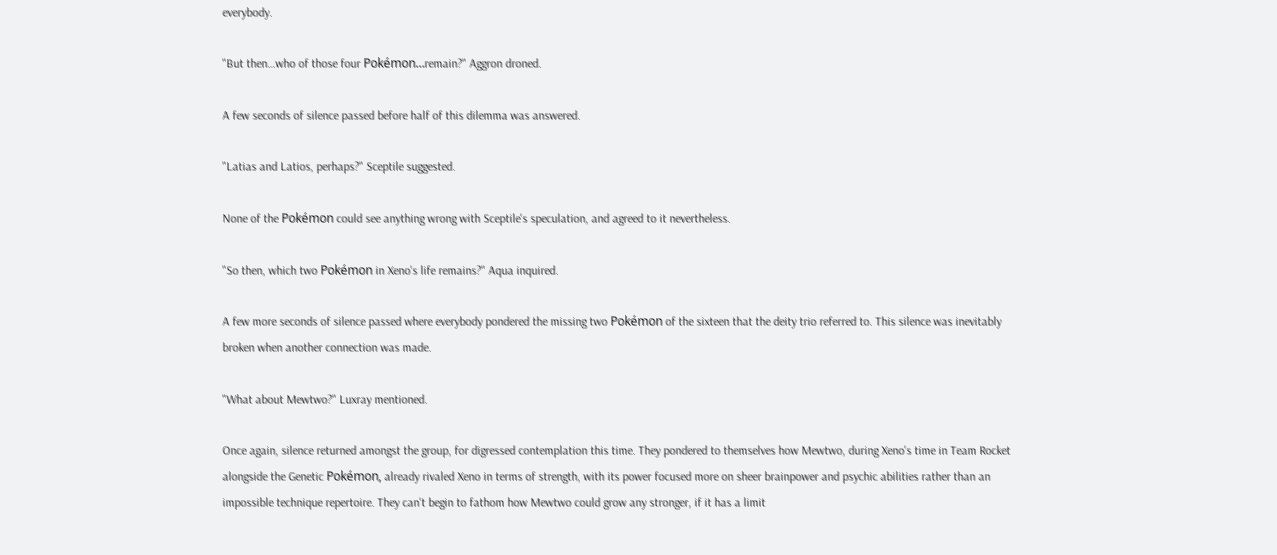everybody.

"But then…who of those four Pokémon…remain?" Aggron droned.

A few seconds of silence passed before half of this dilemma was answered.

"Latias and Latios, perhaps?" Sceptile suggested.

None of the Pokémon could see anything wrong with Sceptile's speculation, and agreed to it nevertheless.

"So then, which two Pokémon in Xeno's life remains?" Aqua inquired.

A few more seconds of silence passed where everybody pondered the missing two Pokémon of the sixteen that the deity trio referred to. This silence was inevitably broken when another connection was made.

"What about Mewtwo?" Luxray mentioned.

Once again, silence returned amongst the group, for digressed contemplation this time. They pondered to themselves how Mewtwo, during Xeno's time in Team Rocket alongside the Genetic Pokémon, already rivaled Xeno in terms of strength, with its power focused more on sheer brainpower and psychic abilities rather than an impossible technique repertoire. They can't begin to fathom how Mewtwo could grow any stronger, if it has a limit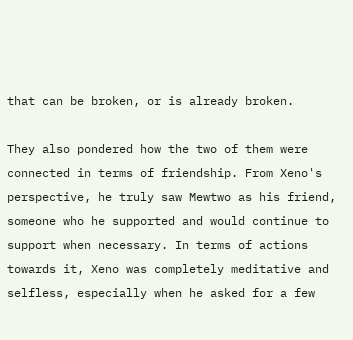that can be broken, or is already broken.

They also pondered how the two of them were connected in terms of friendship. From Xeno's perspective, he truly saw Mewtwo as his friend, someone who he supported and would continue to support when necessary. In terms of actions towards it, Xeno was completely meditative and selfless, especially when he asked for a few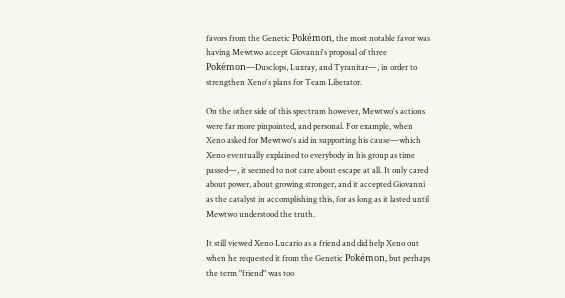favors from the Genetic Pokémon, the most notable favor was having Mewtwo accept Giovanni's proposal of three Pokémon—Dusclops, Luxray, and Tyranitar—, in order to strengthen Xeno's plans for Team Liberator.

On the other side of this spectrum however, Mewtwo's actions were far more pinpointed, and personal. For example, when Xeno asked for Mewtwo's aid in supporting his cause—which Xeno eventually explained to everybody in his group as time passed—, it seemed to not care about escape at all. It only cared about power, about growing stronger, and it accepted Giovanni as the catalyst in accomplishing this, for as long as it lasted until Mewtwo understood the truth.

It still viewed Xeno Lucario as a friend and did help Xeno out when he requested it from the Genetic Pokémon, but perhaps the term "friend" was too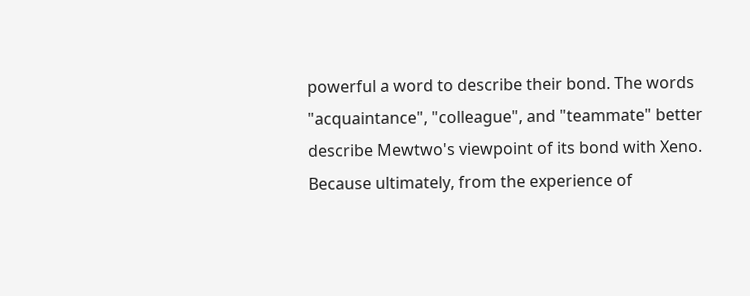powerful a word to describe their bond. The words "acquaintance", "colleague", and "teammate" better describe Mewtwo's viewpoint of its bond with Xeno. Because ultimately, from the experience of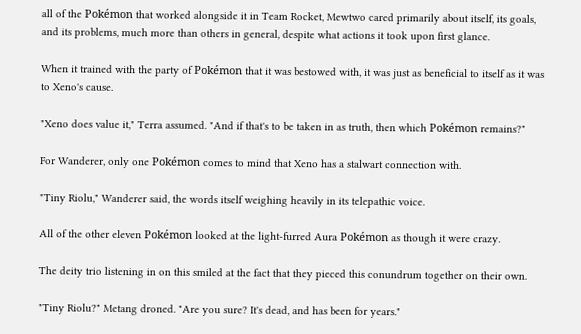all of the Pokémon that worked alongside it in Team Rocket, Mewtwo cared primarily about itself, its goals, and its problems, much more than others in general, despite what actions it took upon first glance.

When it trained with the party of Pokémon that it was bestowed with, it was just as beneficial to itself as it was to Xeno's cause.

"Xeno does value it," Terra assumed. "And if that's to be taken in as truth, then which Pokémon remains?"

For Wanderer, only one Pokémon comes to mind that Xeno has a stalwart connection with.

"Tiny Riolu," Wanderer said, the words itself weighing heavily in its telepathic voice.

All of the other eleven Pokémon looked at the light-furred Aura Pokémon as though it were crazy.

The deity trio listening in on this smiled at the fact that they pieced this conundrum together on their own.

"Tiny Riolu?" Metang droned. "Are you sure? It's dead, and has been for years."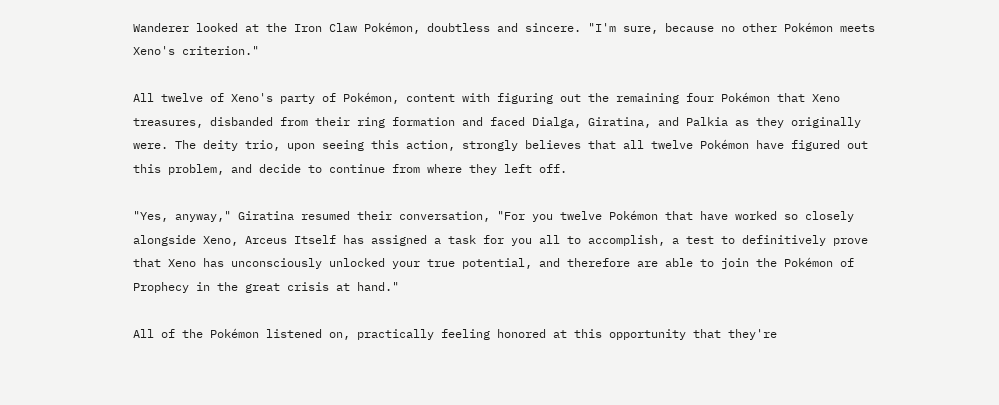Wanderer looked at the Iron Claw Pokémon, doubtless and sincere. "I'm sure, because no other Pokémon meets Xeno's criterion."

All twelve of Xeno's party of Pokémon, content with figuring out the remaining four Pokémon that Xeno treasures, disbanded from their ring formation and faced Dialga, Giratina, and Palkia as they originally were. The deity trio, upon seeing this action, strongly believes that all twelve Pokémon have figured out this problem, and decide to continue from where they left off.

"Yes, anyway," Giratina resumed their conversation, "For you twelve Pokémon that have worked so closely alongside Xeno, Arceus Itself has assigned a task for you all to accomplish, a test to definitively prove that Xeno has unconsciously unlocked your true potential, and therefore are able to join the Pokémon of Prophecy in the great crisis at hand."

All of the Pokémon listened on, practically feeling honored at this opportunity that they're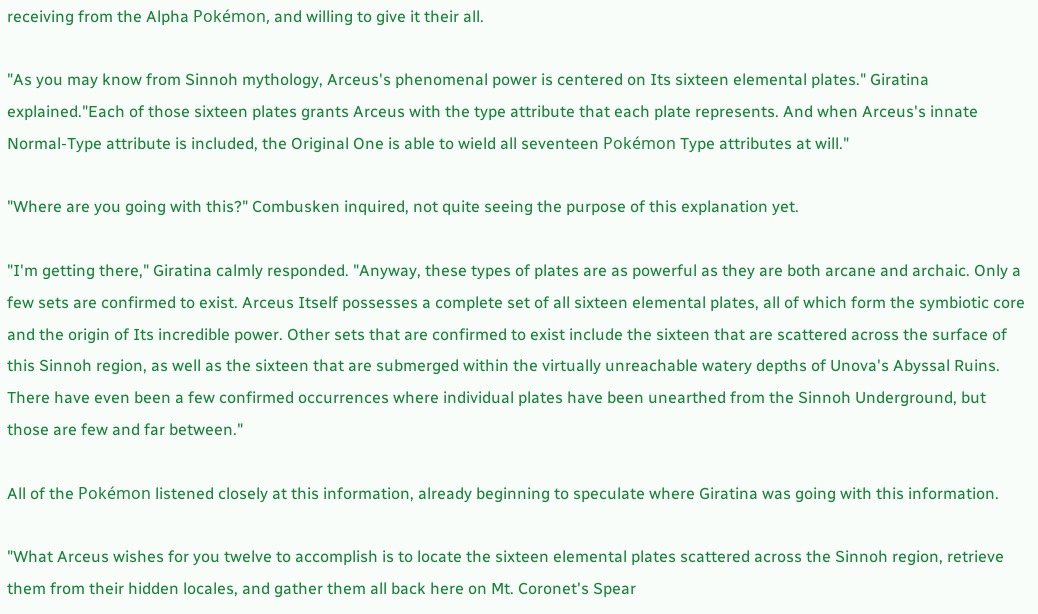receiving from the Alpha Pokémon, and willing to give it their all.

"As you may know from Sinnoh mythology, Arceus's phenomenal power is centered on Its sixteen elemental plates." Giratina explained."Each of those sixteen plates grants Arceus with the type attribute that each plate represents. And when Arceus's innate Normal-Type attribute is included, the Original One is able to wield all seventeen Pokémon Type attributes at will."

"Where are you going with this?" Combusken inquired, not quite seeing the purpose of this explanation yet.

"I'm getting there," Giratina calmly responded. "Anyway, these types of plates are as powerful as they are both arcane and archaic. Only a few sets are confirmed to exist. Arceus Itself possesses a complete set of all sixteen elemental plates, all of which form the symbiotic core and the origin of Its incredible power. Other sets that are confirmed to exist include the sixteen that are scattered across the surface of this Sinnoh region, as well as the sixteen that are submerged within the virtually unreachable watery depths of Unova's Abyssal Ruins. There have even been a few confirmed occurrences where individual plates have been unearthed from the Sinnoh Underground, but those are few and far between."

All of the Pokémon listened closely at this information, already beginning to speculate where Giratina was going with this information.

"What Arceus wishes for you twelve to accomplish is to locate the sixteen elemental plates scattered across the Sinnoh region, retrieve them from their hidden locales, and gather them all back here on Mt. Coronet's Spear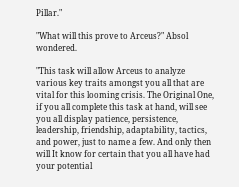Pillar."

"What will this prove to Arceus?" Absol wondered.

"This task will allow Arceus to analyze various key traits amongst you all that are vital for this looming crisis. The Original One, if you all complete this task at hand, will see you all display patience, persistence, leadership, friendship, adaptability, tactics, and power, just to name a few. And only then will It know for certain that you all have had your potential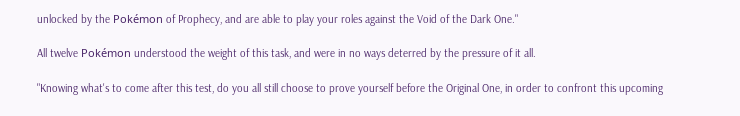unlocked by the Pokémon of Prophecy, and are able to play your roles against the Void of the Dark One."

All twelve Pokémon understood the weight of this task, and were in no ways deterred by the pressure of it all.

"Knowing what's to come after this test, do you all still choose to prove yourself before the Original One, in order to confront this upcoming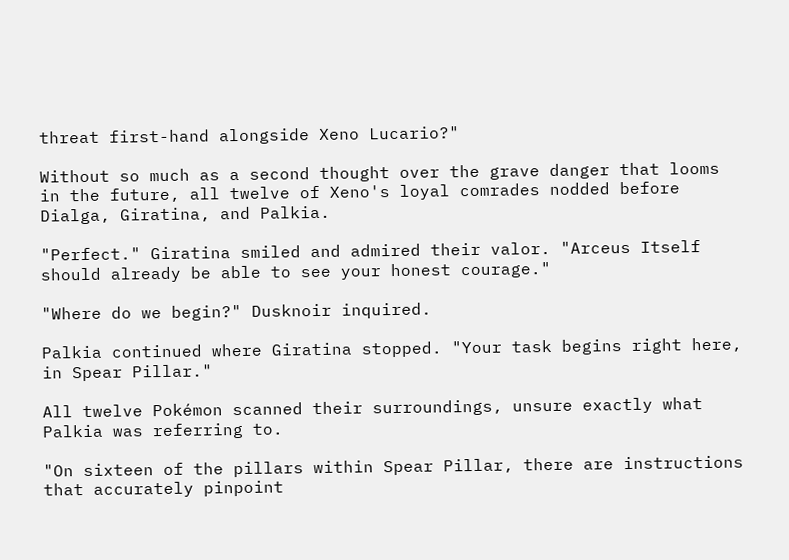threat first-hand alongside Xeno Lucario?"

Without so much as a second thought over the grave danger that looms in the future, all twelve of Xeno's loyal comrades nodded before Dialga, Giratina, and Palkia.

"Perfect." Giratina smiled and admired their valor. "Arceus Itself should already be able to see your honest courage."

"Where do we begin?" Dusknoir inquired.

Palkia continued where Giratina stopped. "Your task begins right here, in Spear Pillar."

All twelve Pokémon scanned their surroundings, unsure exactly what Palkia was referring to.

"On sixteen of the pillars within Spear Pillar, there are instructions that accurately pinpoint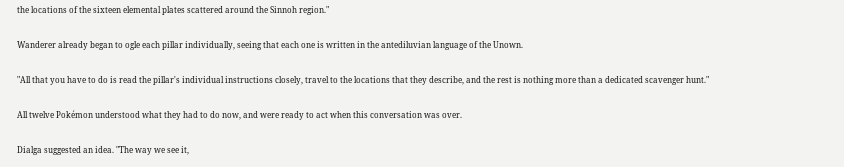the locations of the sixteen elemental plates scattered around the Sinnoh region."

Wanderer already began to ogle each pillar individually, seeing that each one is written in the antediluvian language of the Unown.

"All that you have to do is read the pillar's individual instructions closely, travel to the locations that they describe, and the rest is nothing more than a dedicated scavenger hunt."

All twelve Pokémon understood what they had to do now, and were ready to act when this conversation was over.

Dialga suggested an idea. "The way we see it,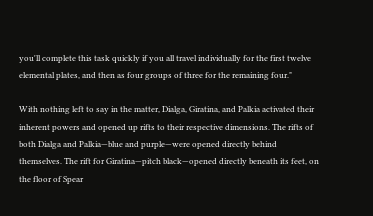you'll complete this task quickly if you all travel individually for the first twelve elemental plates, and then as four groups of three for the remaining four."

With nothing left to say in the matter, Dialga, Giratina, and Palkia activated their inherent powers and opened up rifts to their respective dimensions. The rifts of both Dialga and Palkia—blue and purple—were opened directly behind themselves. The rift for Giratina—pitch black—opened directly beneath its feet, on the floor of Spear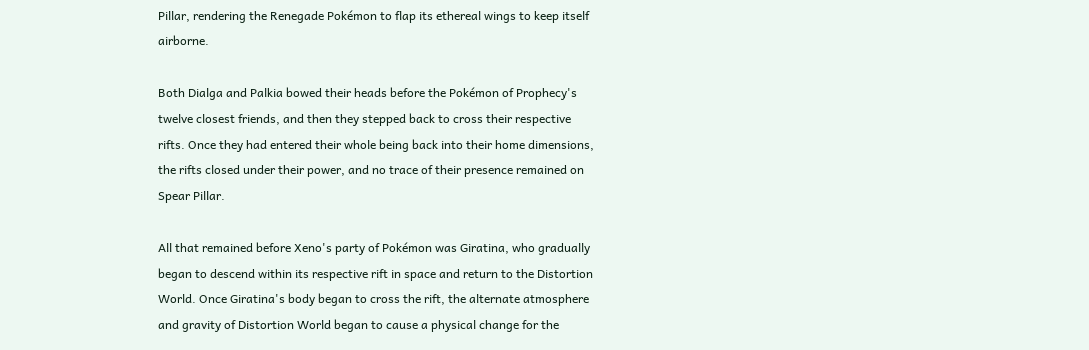Pillar, rendering the Renegade Pokémon to flap its ethereal wings to keep itself airborne.

Both Dialga and Palkia bowed their heads before the Pokémon of Prophecy's twelve closest friends, and then they stepped back to cross their respective rifts. Once they had entered their whole being back into their home dimensions, the rifts closed under their power, and no trace of their presence remained on Spear Pillar.

All that remained before Xeno's party of Pokémon was Giratina, who gradually began to descend within its respective rift in space and return to the Distortion World. Once Giratina's body began to cross the rift, the alternate atmosphere and gravity of Distortion World began to cause a physical change for the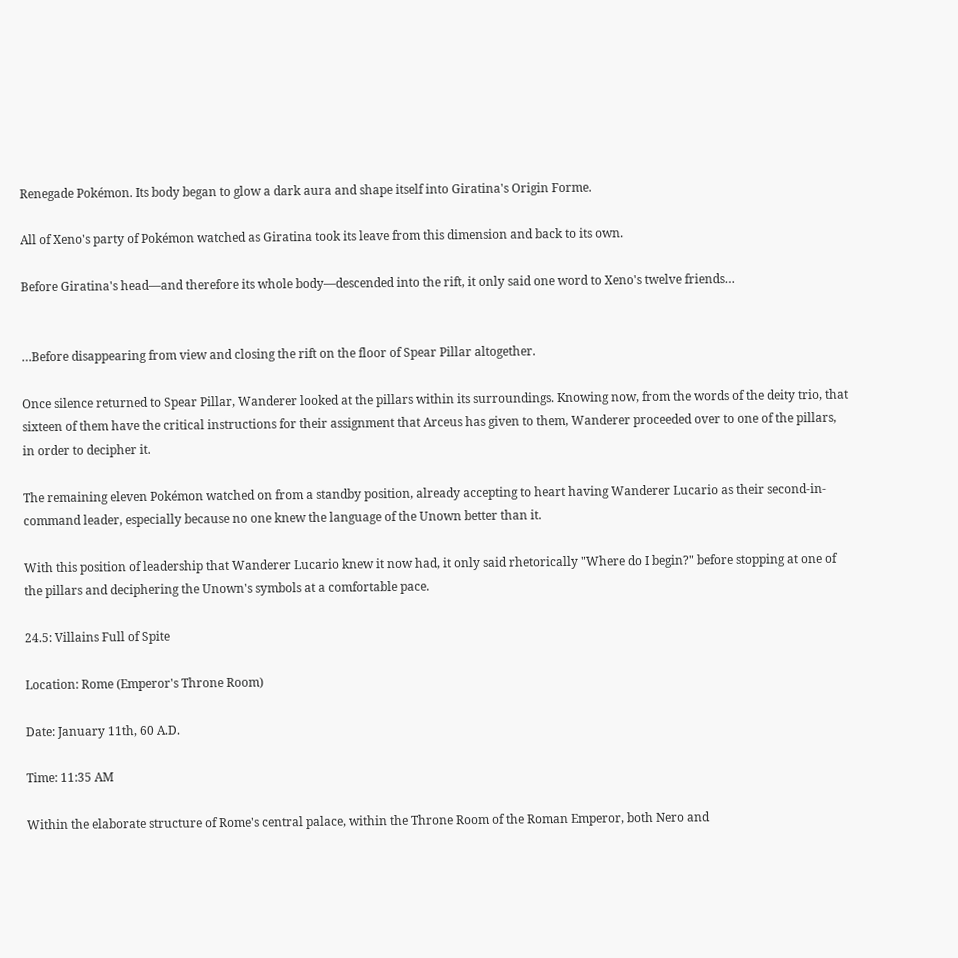Renegade Pokémon. Its body began to glow a dark aura and shape itself into Giratina's Origin Forme.

All of Xeno's party of Pokémon watched as Giratina took its leave from this dimension and back to its own.

Before Giratina's head—and therefore its whole body—descended into the rift, it only said one word to Xeno's twelve friends…


…Before disappearing from view and closing the rift on the floor of Spear Pillar altogether.

Once silence returned to Spear Pillar, Wanderer looked at the pillars within its surroundings. Knowing now, from the words of the deity trio, that sixteen of them have the critical instructions for their assignment that Arceus has given to them, Wanderer proceeded over to one of the pillars, in order to decipher it.

The remaining eleven Pokémon watched on from a standby position, already accepting to heart having Wanderer Lucario as their second-in-command leader, especially because no one knew the language of the Unown better than it.

With this position of leadership that Wanderer Lucario knew it now had, it only said rhetorically "Where do I begin?" before stopping at one of the pillars and deciphering the Unown's symbols at a comfortable pace.

24.5: Villains Full of Spite

Location: Rome (Emperor's Throne Room)

Date: January 11th, 60 A.D.

Time: 11:35 AM

Within the elaborate structure of Rome's central palace, within the Throne Room of the Roman Emperor, both Nero and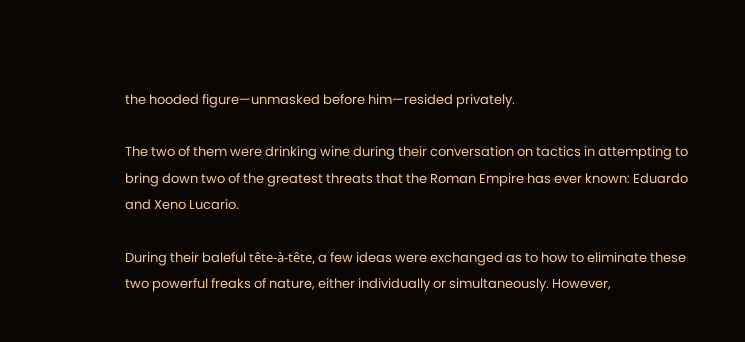the hooded figure—unmasked before him—resided privately.

The two of them were drinking wine during their conversation on tactics in attempting to bring down two of the greatest threats that the Roman Empire has ever known: Eduardo and Xeno Lucario.

During their baleful tête-à-tête, a few ideas were exchanged as to how to eliminate these two powerful freaks of nature, either individually or simultaneously. However,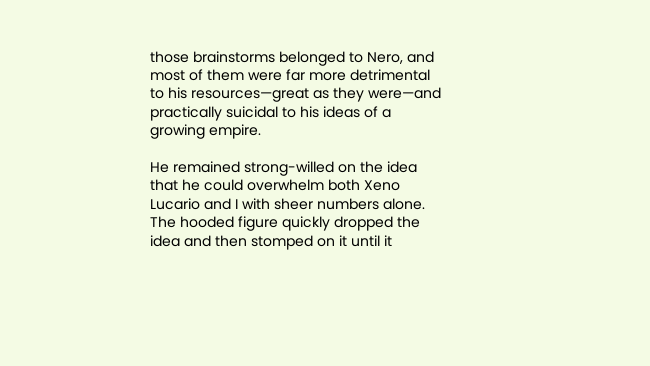those brainstorms belonged to Nero, and most of them were far more detrimental to his resources—great as they were—and practically suicidal to his ideas of a growing empire.

He remained strong-willed on the idea that he could overwhelm both Xeno Lucario and I with sheer numbers alone. The hooded figure quickly dropped the idea and then stomped on it until it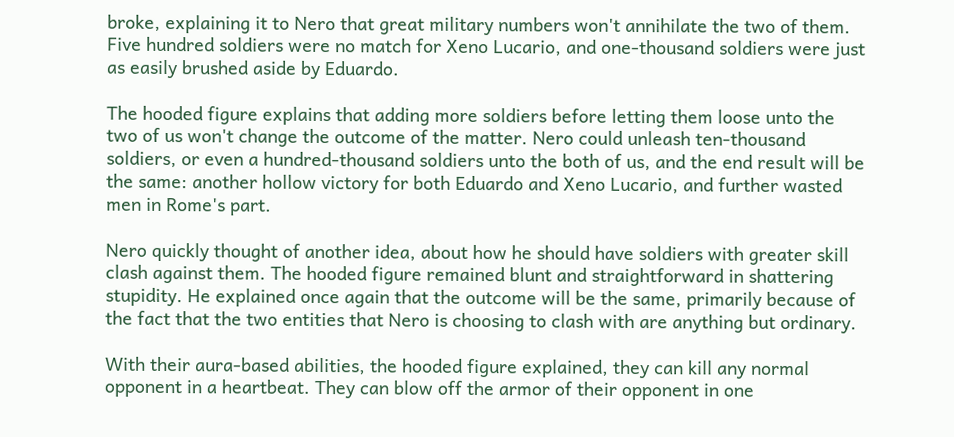broke, explaining it to Nero that great military numbers won't annihilate the two of them. Five hundred soldiers were no match for Xeno Lucario, and one-thousand soldiers were just as easily brushed aside by Eduardo.

The hooded figure explains that adding more soldiers before letting them loose unto the two of us won't change the outcome of the matter. Nero could unleash ten-thousand soldiers, or even a hundred-thousand soldiers unto the both of us, and the end result will be the same: another hollow victory for both Eduardo and Xeno Lucario, and further wasted men in Rome's part.

Nero quickly thought of another idea, about how he should have soldiers with greater skill clash against them. The hooded figure remained blunt and straightforward in shattering stupidity. He explained once again that the outcome will be the same, primarily because of the fact that the two entities that Nero is choosing to clash with are anything but ordinary.

With their aura-based abilities, the hooded figure explained, they can kill any normal opponent in a heartbeat. They can blow off the armor of their opponent in one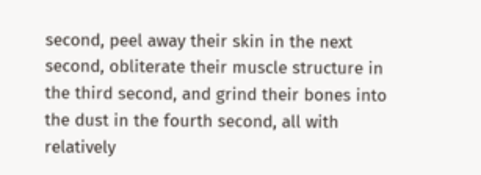second, peel away their skin in the next second, obliterate their muscle structure in the third second, and grind their bones into the dust in the fourth second, all with relatively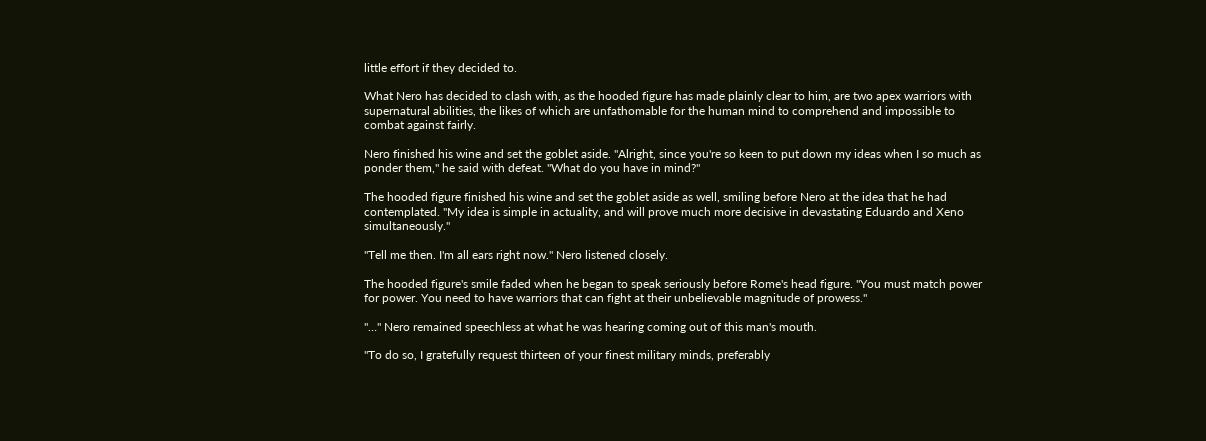little effort if they decided to.

What Nero has decided to clash with, as the hooded figure has made plainly clear to him, are two apex warriors with supernatural abilities, the likes of which are unfathomable for the human mind to comprehend and impossible to combat against fairly.

Nero finished his wine and set the goblet aside. "Alright, since you're so keen to put down my ideas when I so much as ponder them," he said with defeat. "What do you have in mind?"

The hooded figure finished his wine and set the goblet aside as well, smiling before Nero at the idea that he had contemplated. "My idea is simple in actuality, and will prove much more decisive in devastating Eduardo and Xeno simultaneously."

"Tell me then. I'm all ears right now." Nero listened closely.

The hooded figure's smile faded when he began to speak seriously before Rome's head figure. "You must match power for power. You need to have warriors that can fight at their unbelievable magnitude of prowess."

"…" Nero remained speechless at what he was hearing coming out of this man's mouth.

"To do so, I gratefully request thirteen of your finest military minds, preferably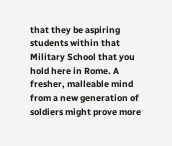that they be aspiring students within that Military School that you hold here in Rome. A fresher, malleable mind from a new generation of soldiers might prove more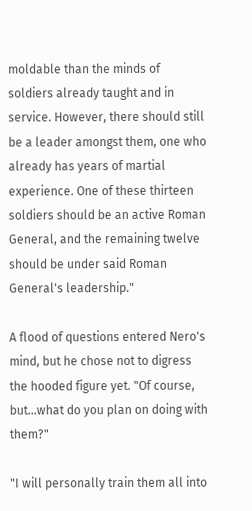moldable than the minds of soldiers already taught and in service. However, there should still be a leader amongst them, one who already has years of martial experience. One of these thirteen soldiers should be an active Roman General, and the remaining twelve should be under said Roman General's leadership."

A flood of questions entered Nero's mind, but he chose not to digress the hooded figure yet. "Of course, but…what do you plan on doing with them?"

"I will personally train them all into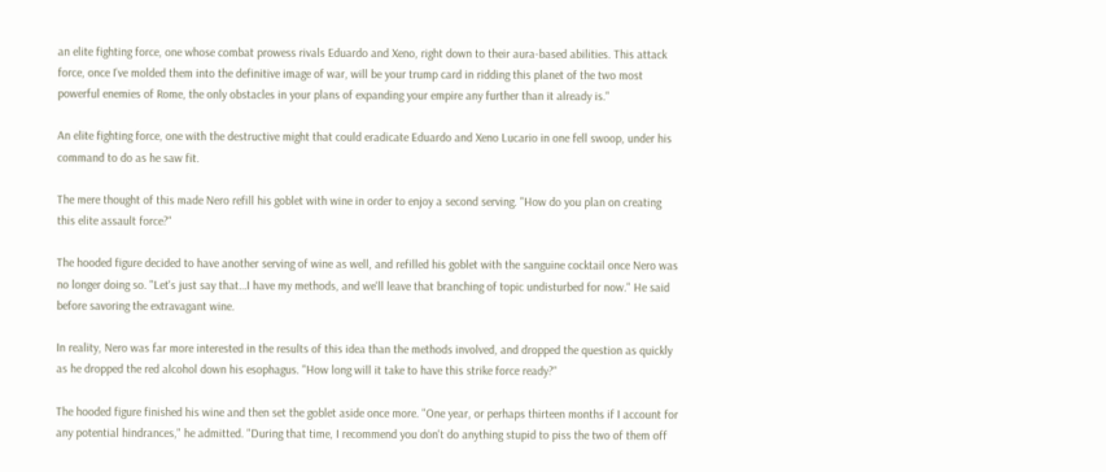an elite fighting force, one whose combat prowess rivals Eduardo and Xeno, right down to their aura-based abilities. This attack force, once I've molded them into the definitive image of war, will be your trump card in ridding this planet of the two most powerful enemies of Rome, the only obstacles in your plans of expanding your empire any further than it already is."

An elite fighting force, one with the destructive might that could eradicate Eduardo and Xeno Lucario in one fell swoop, under his command to do as he saw fit.

The mere thought of this made Nero refill his goblet with wine in order to enjoy a second serving. "How do you plan on creating this elite assault force?"

The hooded figure decided to have another serving of wine as well, and refilled his goblet with the sanguine cocktail once Nero was no longer doing so. "Let's just say that…I have my methods, and we'll leave that branching of topic undisturbed for now." He said before savoring the extravagant wine.

In reality, Nero was far more interested in the results of this idea than the methods involved, and dropped the question as quickly as he dropped the red alcohol down his esophagus. "How long will it take to have this strike force ready?"

The hooded figure finished his wine and then set the goblet aside once more. "One year, or perhaps thirteen months if I account for any potential hindrances," he admitted. "During that time, I recommend you don't do anything stupid to piss the two of them off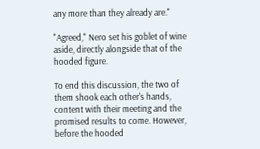any more than they already are."

"Agreed," Nero set his goblet of wine aside, directly alongside that of the hooded figure.

To end this discussion, the two of them shook each other's hands, content with their meeting and the promised results to come. However, before the hooded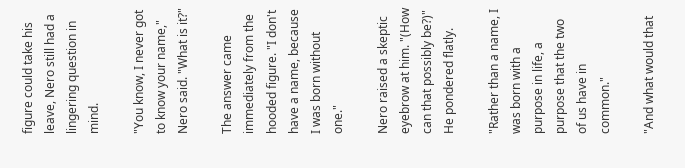figure could take his leave, Nero still had a lingering question in mind.

"You know, I never got to know your name," Nero said. "What is it?"

The answer came immediately from the hooded figure. "I don't have a name, because I was born without one."

Nero raised a skeptic eyebrow at him. "(How can that possibly be?)" He pondered flatly.

"Rather than a name, I was born with a purpose in life, a purpose that the two of us have in common."

"And what would that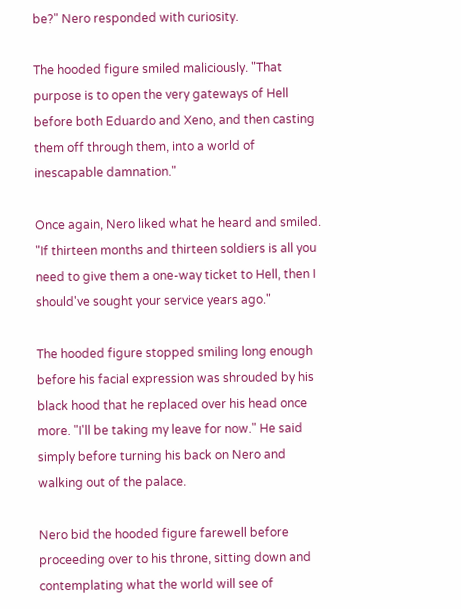be?" Nero responded with curiosity.

The hooded figure smiled maliciously. "That purpose is to open the very gateways of Hell before both Eduardo and Xeno, and then casting them off through them, into a world of inescapable damnation."

Once again, Nero liked what he heard and smiled. "If thirteen months and thirteen soldiers is all you need to give them a one-way ticket to Hell, then I should've sought your service years ago."

The hooded figure stopped smiling long enough before his facial expression was shrouded by his black hood that he replaced over his head once more. "I'll be taking my leave for now." He said simply before turning his back on Nero and walking out of the palace.

Nero bid the hooded figure farewell before proceeding over to his throne, sitting down and contemplating what the world will see of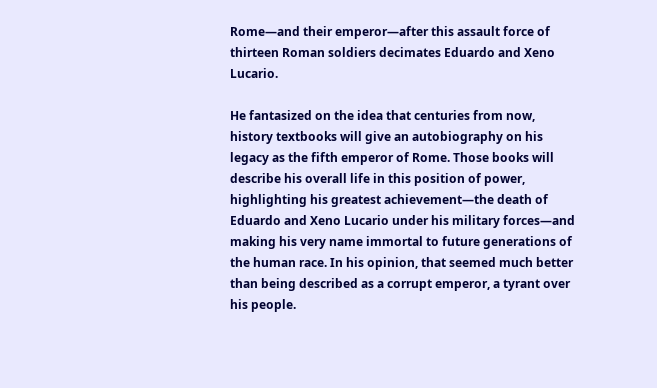Rome—and their emperor—after this assault force of thirteen Roman soldiers decimates Eduardo and Xeno Lucario.

He fantasized on the idea that centuries from now, history textbooks will give an autobiography on his legacy as the fifth emperor of Rome. Those books will describe his overall life in this position of power, highlighting his greatest achievement—the death of Eduardo and Xeno Lucario under his military forces—and making his very name immortal to future generations of the human race. In his opinion, that seemed much better than being described as a corrupt emperor, a tyrant over his people.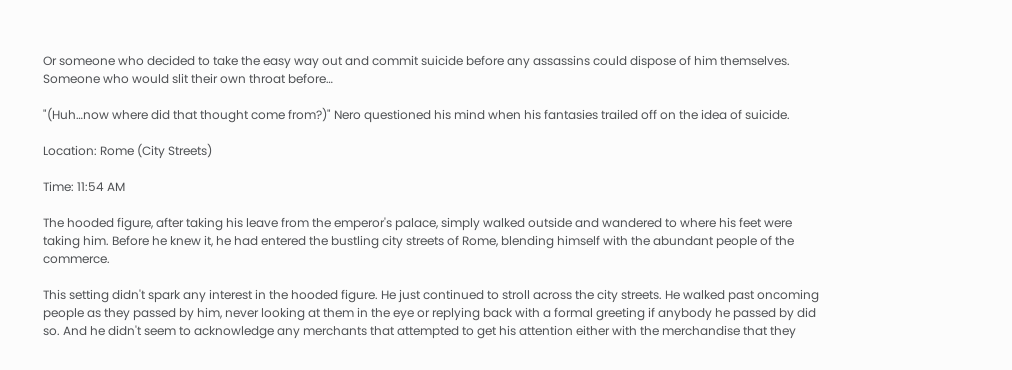Or someone who decided to take the easy way out and commit suicide before any assassins could dispose of him themselves. Someone who would slit their own throat before…

"(Huh…now where did that thought come from?)" Nero questioned his mind when his fantasies trailed off on the idea of suicide.

Location: Rome (City Streets)

Time: 11:54 AM

The hooded figure, after taking his leave from the emperor's palace, simply walked outside and wandered to where his feet were taking him. Before he knew it, he had entered the bustling city streets of Rome, blending himself with the abundant people of the commerce.

This setting didn't spark any interest in the hooded figure. He just continued to stroll across the city streets. He walked past oncoming people as they passed by him, never looking at them in the eye or replying back with a formal greeting if anybody he passed by did so. And he didn't seem to acknowledge any merchants that attempted to get his attention either with the merchandise that they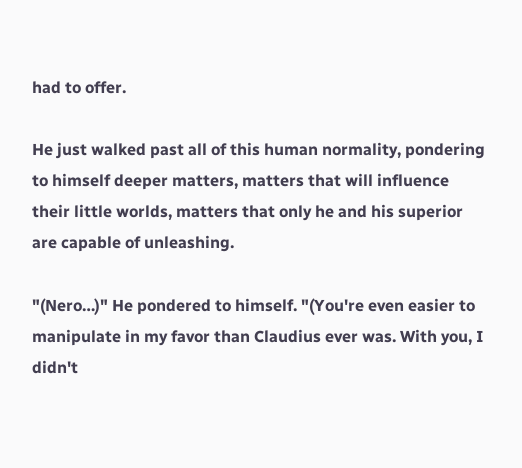had to offer.

He just walked past all of this human normality, pondering to himself deeper matters, matters that will influence their little worlds, matters that only he and his superior are capable of unleashing.

"(Nero…)" He pondered to himself. "(You're even easier to manipulate in my favor than Claudius ever was. With you, I didn't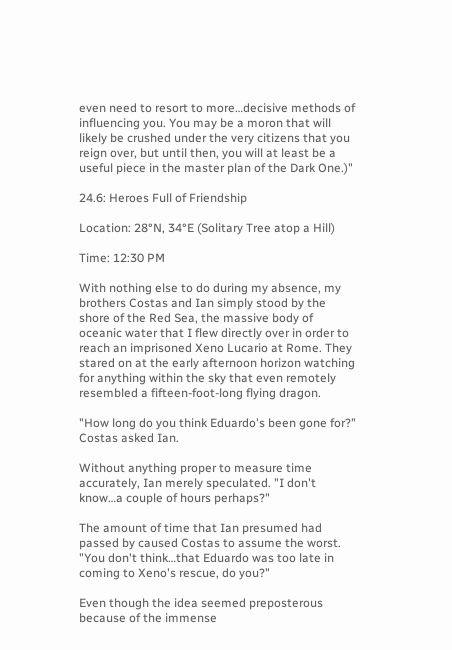even need to resort to more…decisive methods of influencing you. You may be a moron that will likely be crushed under the very citizens that you reign over, but until then, you will at least be a useful piece in the master plan of the Dark One.)"

24.6: Heroes Full of Friendship

Location: 28°N, 34°E (Solitary Tree atop a Hill)

Time: 12:30 PM

With nothing else to do during my absence, my brothers Costas and Ian simply stood by the shore of the Red Sea, the massive body of oceanic water that I flew directly over in order to reach an imprisoned Xeno Lucario at Rome. They stared on at the early afternoon horizon watching for anything within the sky that even remotely resembled a fifteen-foot-long flying dragon.

"How long do you think Eduardo's been gone for?" Costas asked Ian.

Without anything proper to measure time accurately, Ian merely speculated. "I don't know…a couple of hours perhaps?"

The amount of time that Ian presumed had passed by caused Costas to assume the worst. "You don't think…that Eduardo was too late in coming to Xeno's rescue, do you?"

Even though the idea seemed preposterous because of the immense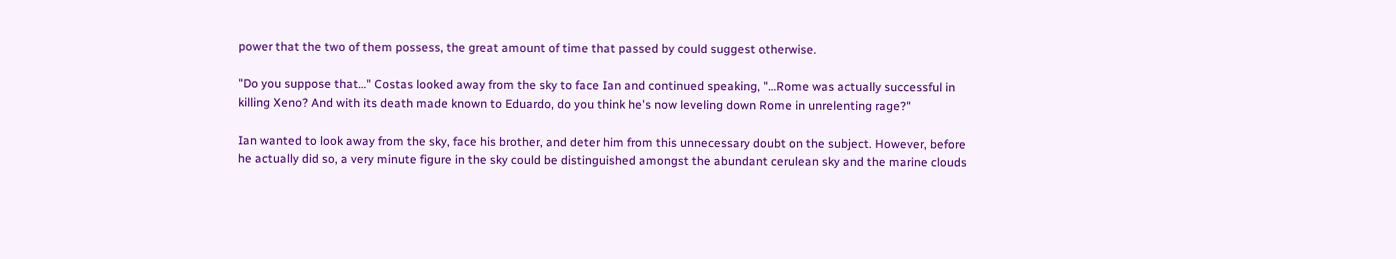power that the two of them possess, the great amount of time that passed by could suggest otherwise.

"Do you suppose that…" Costas looked away from the sky to face Ian and continued speaking, "…Rome was actually successful in killing Xeno? And with its death made known to Eduardo, do you think he's now leveling down Rome in unrelenting rage?"

Ian wanted to look away from the sky, face his brother, and deter him from this unnecessary doubt on the subject. However, before he actually did so, a very minute figure in the sky could be distinguished amongst the abundant cerulean sky and the marine clouds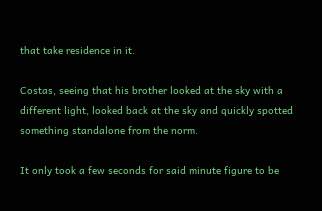that take residence in it.

Costas, seeing that his brother looked at the sky with a different light, looked back at the sky and quickly spotted something standalone from the norm.

It only took a few seconds for said minute figure to be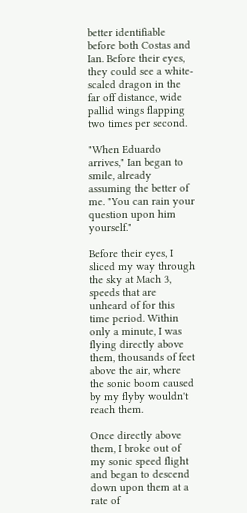better identifiable before both Costas and Ian. Before their eyes, they could see a white-scaled dragon in the far off distance, wide pallid wings flapping two times per second.

"When Eduardo arrives," Ian began to smile, already assuming the better of me. "You can rain your question upon him yourself."

Before their eyes, I sliced my way through the sky at Mach 3, speeds that are unheard of for this time period. Within only a minute, I was flying directly above them, thousands of feet above the air, where the sonic boom caused by my flyby wouldn't reach them.

Once directly above them, I broke out of my sonic speed flight and began to descend down upon them at a rate of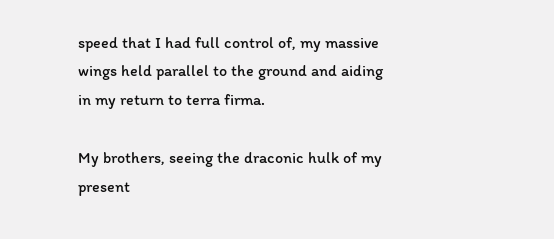speed that I had full control of, my massive wings held parallel to the ground and aiding in my return to terra firma.

My brothers, seeing the draconic hulk of my present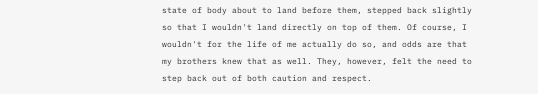state of body about to land before them, stepped back slightly so that I wouldn't land directly on top of them. Of course, I wouldn't for the life of me actually do so, and odds are that my brothers knew that as well. They, however, felt the need to step back out of both caution and respect.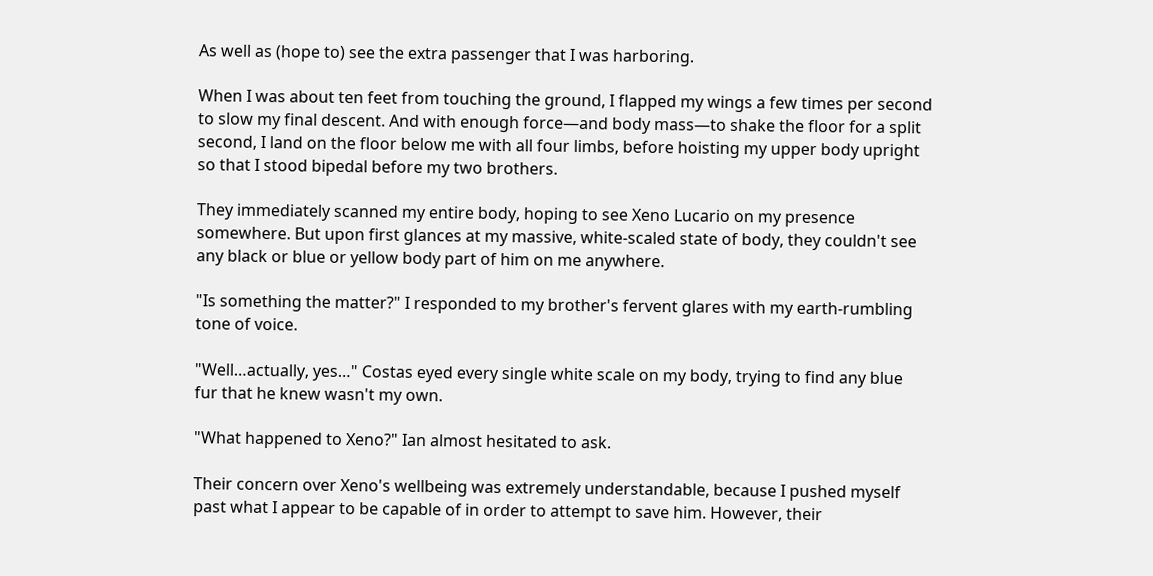As well as (hope to) see the extra passenger that I was harboring.

When I was about ten feet from touching the ground, I flapped my wings a few times per second to slow my final descent. And with enough force—and body mass—to shake the floor for a split second, I land on the floor below me with all four limbs, before hoisting my upper body upright so that I stood bipedal before my two brothers.

They immediately scanned my entire body, hoping to see Xeno Lucario on my presence somewhere. But upon first glances at my massive, white-scaled state of body, they couldn't see any black or blue or yellow body part of him on me anywhere.

"Is something the matter?" I responded to my brother's fervent glares with my earth-rumbling tone of voice.

"Well…actually, yes…" Costas eyed every single white scale on my body, trying to find any blue fur that he knew wasn't my own.

"What happened to Xeno?" Ian almost hesitated to ask.

Their concern over Xeno's wellbeing was extremely understandable, because I pushed myself past what I appear to be capable of in order to attempt to save him. However, their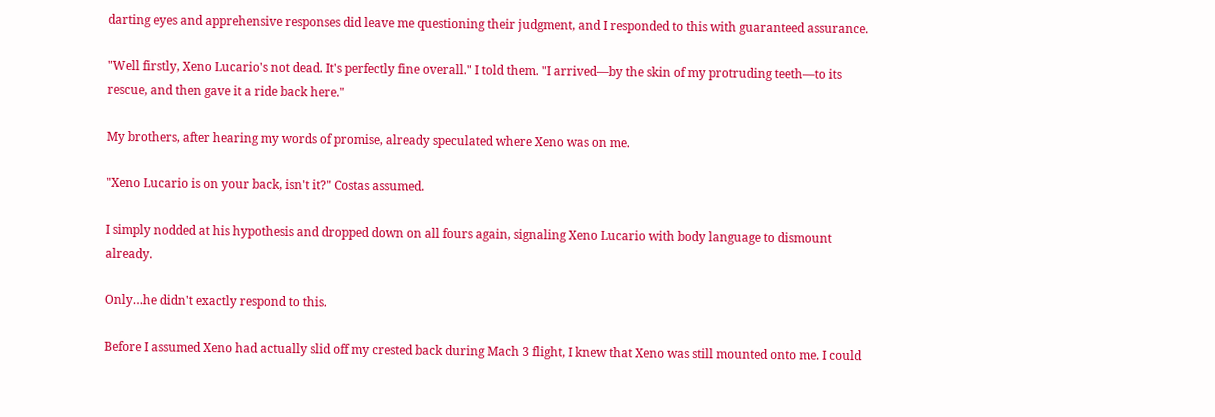darting eyes and apprehensive responses did leave me questioning their judgment, and I responded to this with guaranteed assurance.

"Well firstly, Xeno Lucario's not dead. It's perfectly fine overall." I told them. "I arrived—by the skin of my protruding teeth—to its rescue, and then gave it a ride back here."

My brothers, after hearing my words of promise, already speculated where Xeno was on me.

"Xeno Lucario is on your back, isn't it?" Costas assumed.

I simply nodded at his hypothesis and dropped down on all fours again, signaling Xeno Lucario with body language to dismount already.

Only…he didn't exactly respond to this.

Before I assumed Xeno had actually slid off my crested back during Mach 3 flight, I knew that Xeno was still mounted onto me. I could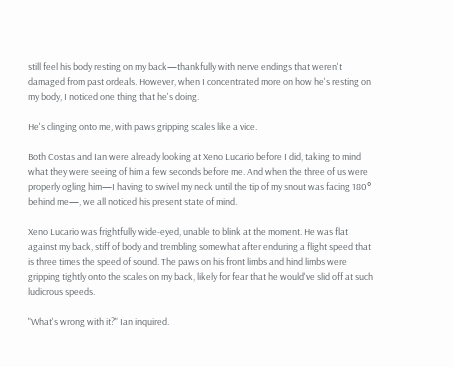still feel his body resting on my back—thankfully with nerve endings that weren't damaged from past ordeals. However, when I concentrated more on how he's resting on my body, I noticed one thing that he's doing.

He's clinging onto me, with paws gripping scales like a vice.

Both Costas and Ian were already looking at Xeno Lucario before I did, taking to mind what they were seeing of him a few seconds before me. And when the three of us were properly ogling him—I having to swivel my neck until the tip of my snout was facing 180° behind me—, we all noticed his present state of mind.

Xeno Lucario was frightfully wide-eyed, unable to blink at the moment. He was flat against my back, stiff of body and trembling somewhat after enduring a flight speed that is three times the speed of sound. The paws on his front limbs and hind limbs were gripping tightly onto the scales on my back, likely for fear that he would've slid off at such ludicrous speeds.

"What's wrong with it?" Ian inquired.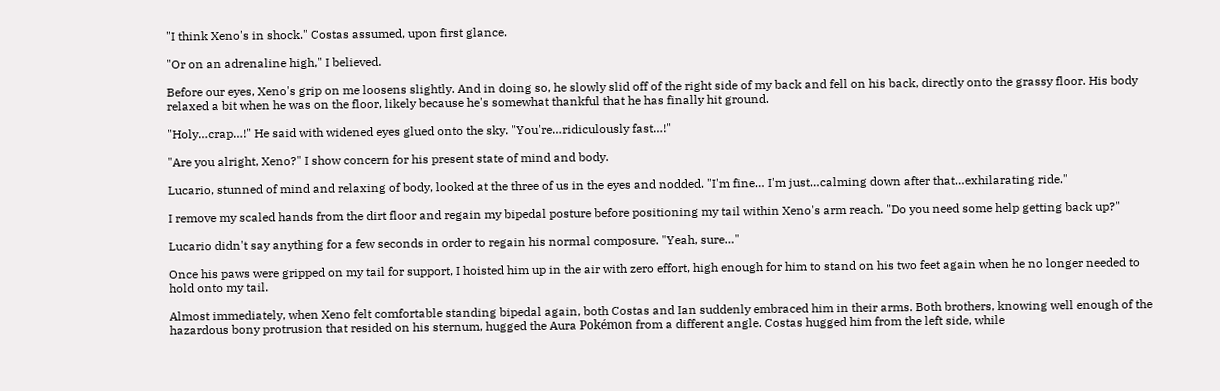"I think Xeno's in shock." Costas assumed, upon first glance.

"Or on an adrenaline high," I believed.

Before our eyes, Xeno's grip on me loosens slightly. And in doing so, he slowly slid off of the right side of my back and fell on his back, directly onto the grassy floor. His body relaxed a bit when he was on the floor, likely because he's somewhat thankful that he has finally hit ground.

"Holy…crap…!" He said with widened eyes glued onto the sky. "You're…ridiculously fast…!"

"Are you alright, Xeno?" I show concern for his present state of mind and body.

Lucario, stunned of mind and relaxing of body, looked at the three of us in the eyes and nodded. "I'm fine… I'm just…calming down after that…exhilarating ride."

I remove my scaled hands from the dirt floor and regain my bipedal posture before positioning my tail within Xeno's arm reach. "Do you need some help getting back up?"

Lucario didn't say anything for a few seconds in order to regain his normal composure. "Yeah, sure…"

Once his paws were gripped on my tail for support, I hoisted him up in the air with zero effort, high enough for him to stand on his two feet again when he no longer needed to hold onto my tail.

Almost immediately, when Xeno felt comfortable standing bipedal again, both Costas and Ian suddenly embraced him in their arms. Both brothers, knowing well enough of the hazardous bony protrusion that resided on his sternum, hugged the Aura Pokémon from a different angle. Costas hugged him from the left side, while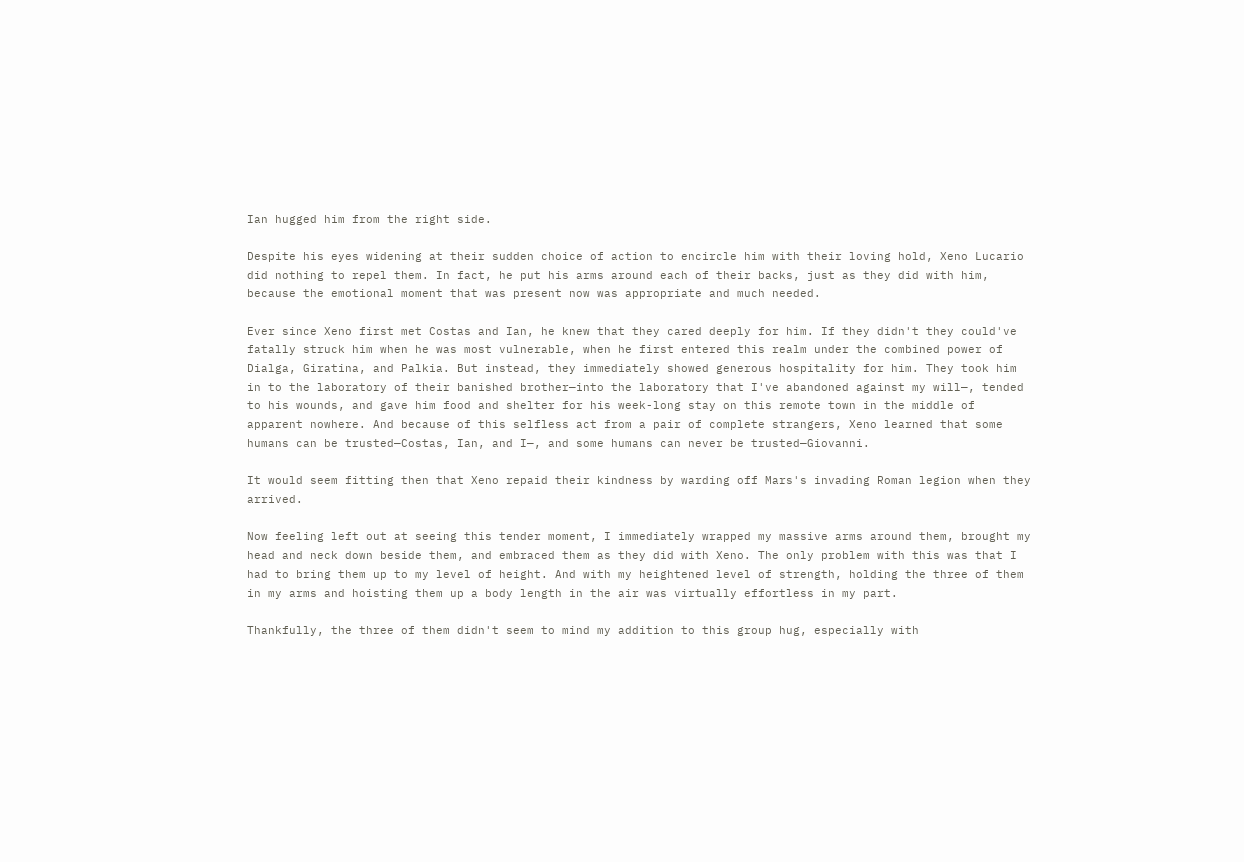Ian hugged him from the right side.

Despite his eyes widening at their sudden choice of action to encircle him with their loving hold, Xeno Lucario did nothing to repel them. In fact, he put his arms around each of their backs, just as they did with him, because the emotional moment that was present now was appropriate and much needed.

Ever since Xeno first met Costas and Ian, he knew that they cared deeply for him. If they didn't they could've fatally struck him when he was most vulnerable, when he first entered this realm under the combined power of Dialga, Giratina, and Palkia. But instead, they immediately showed generous hospitality for him. They took him in to the laboratory of their banished brother—into the laboratory that I've abandoned against my will—, tended to his wounds, and gave him food and shelter for his week-long stay on this remote town in the middle of apparent nowhere. And because of this selfless act from a pair of complete strangers, Xeno learned that some humans can be trusted—Costas, Ian, and I—, and some humans can never be trusted—Giovanni.

It would seem fitting then that Xeno repaid their kindness by warding off Mars's invading Roman legion when they arrived.

Now feeling left out at seeing this tender moment, I immediately wrapped my massive arms around them, brought my head and neck down beside them, and embraced them as they did with Xeno. The only problem with this was that I had to bring them up to my level of height. And with my heightened level of strength, holding the three of them in my arms and hoisting them up a body length in the air was virtually effortless in my part.

Thankfully, the three of them didn't seem to mind my addition to this group hug, especially with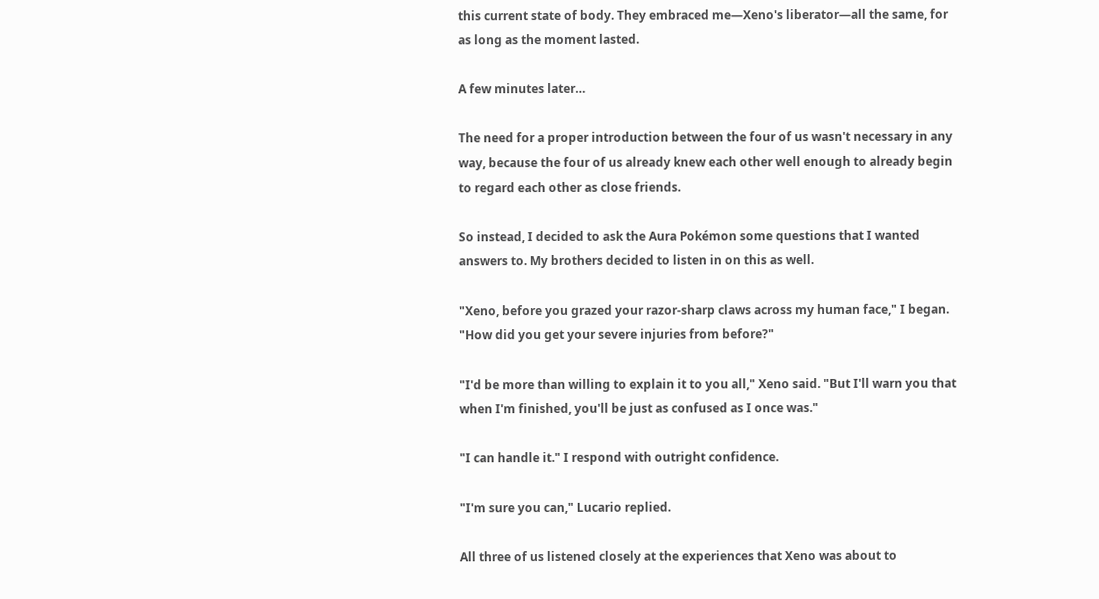this current state of body. They embraced me—Xeno's liberator—all the same, for as long as the moment lasted.

A few minutes later…

The need for a proper introduction between the four of us wasn't necessary in any way, because the four of us already knew each other well enough to already begin to regard each other as close friends.

So instead, I decided to ask the Aura Pokémon some questions that I wanted answers to. My brothers decided to listen in on this as well.

"Xeno, before you grazed your razor-sharp claws across my human face," I began. "How did you get your severe injuries from before?"

"I'd be more than willing to explain it to you all," Xeno said. "But I'll warn you that when I'm finished, you'll be just as confused as I once was."

"I can handle it." I respond with outright confidence.

"I'm sure you can," Lucario replied.

All three of us listened closely at the experiences that Xeno was about to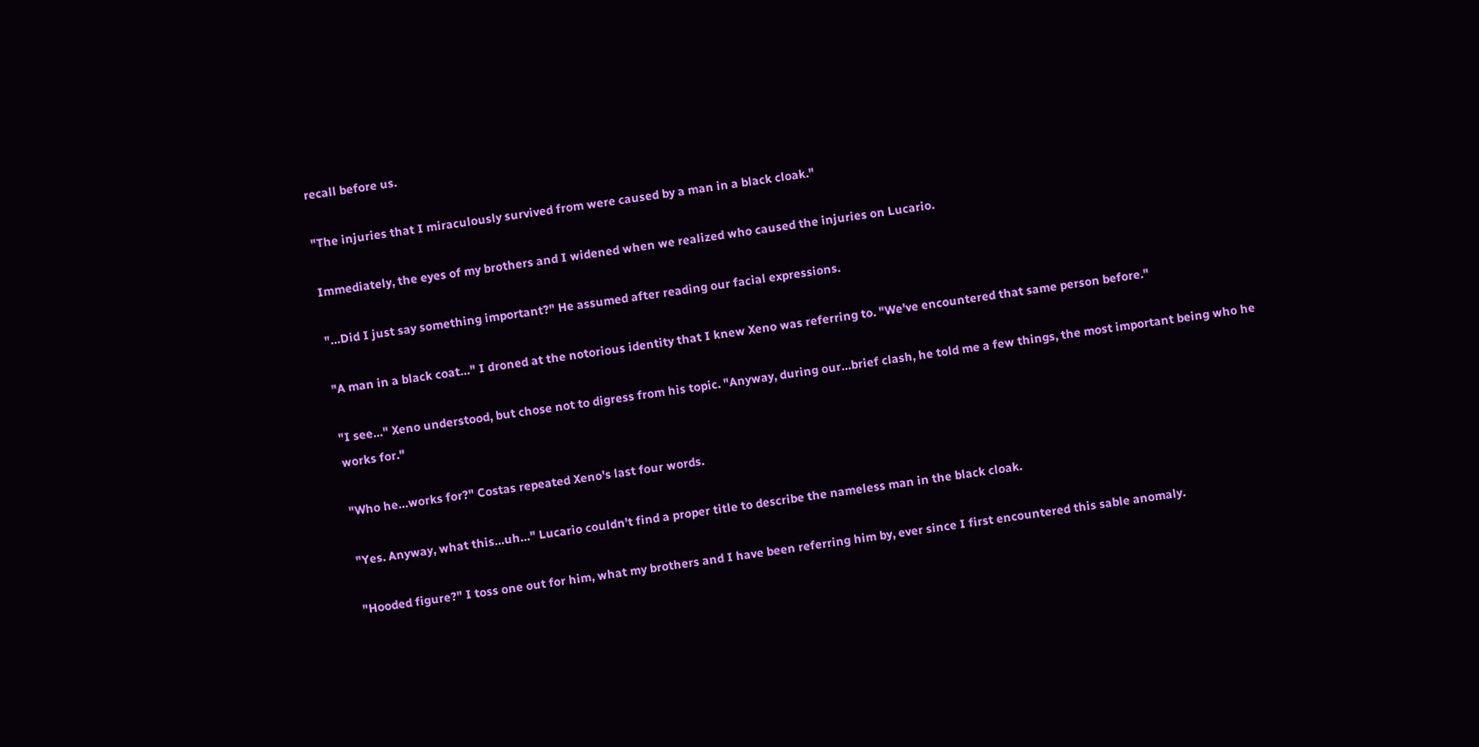recall before us.

"The injuries that I miraculously survived from were caused by a man in a black cloak."

Immediately, the eyes of my brothers and I widened when we realized who caused the injuries on Lucario.

"…Did I just say something important?" He assumed after reading our facial expressions.

"A man in a black coat…" I droned at the notorious identity that I knew Xeno was referring to. "We've encountered that same person before."

"I see…" Xeno understood, but chose not to digress from his topic. "Anyway, during our…brief clash, he told me a few things, the most important being who he works for."

"Who he…works for?" Costas repeated Xeno's last four words.

"Yes. Anyway, what this…uh…" Lucario couldn't find a proper title to describe the nameless man in the black cloak.

"Hooded figure?" I toss one out for him, what my brothers and I have been referring him by, ever since I first encountered this sable anomaly.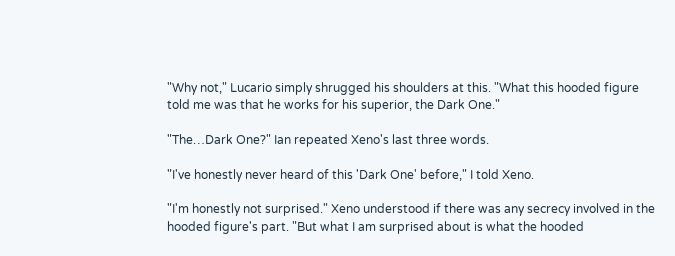"Why not," Lucario simply shrugged his shoulders at this. "What this hooded figure told me was that he works for his superior, the Dark One."

"The…Dark One?" Ian repeated Xeno's last three words.

"I've honestly never heard of this 'Dark One' before," I told Xeno.

"I'm honestly not surprised." Xeno understood if there was any secrecy involved in the hooded figure's part. "But what I am surprised about is what the hooded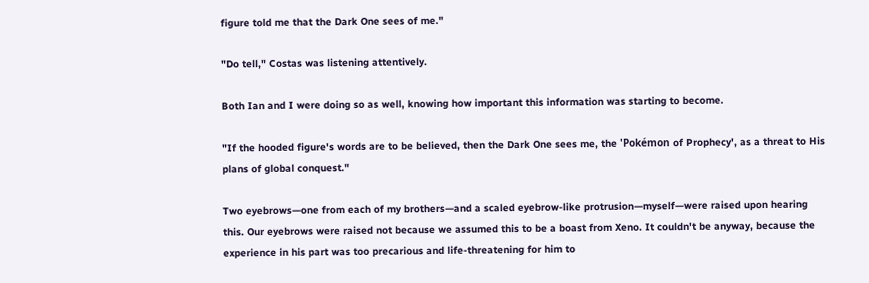figure told me that the Dark One sees of me."

"Do tell," Costas was listening attentively.

Both Ian and I were doing so as well, knowing how important this information was starting to become.

"If the hooded figure's words are to be believed, then the Dark One sees me, the 'Pokémon of Prophecy', as a threat to His plans of global conquest."

Two eyebrows—one from each of my brothers—and a scaled eyebrow-like protrusion—myself—were raised upon hearing this. Our eyebrows were raised not because we assumed this to be a boast from Xeno. It couldn't be anyway, because the experience in his part was too precarious and life-threatening for him to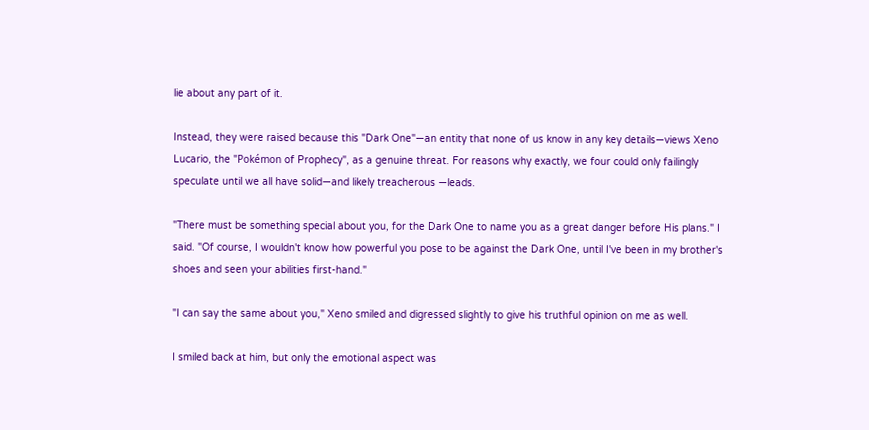lie about any part of it.

Instead, they were raised because this "Dark One"—an entity that none of us know in any key details—views Xeno Lucario, the "Pokémon of Prophecy", as a genuine threat. For reasons why exactly, we four could only failingly speculate until we all have solid—and likely treacherous —leads.

"There must be something special about you, for the Dark One to name you as a great danger before His plans." I said. "Of course, I wouldn't know how powerful you pose to be against the Dark One, until I've been in my brother's shoes and seen your abilities first-hand."

"I can say the same about you," Xeno smiled and digressed slightly to give his truthful opinion on me as well.

I smiled back at him, but only the emotional aspect was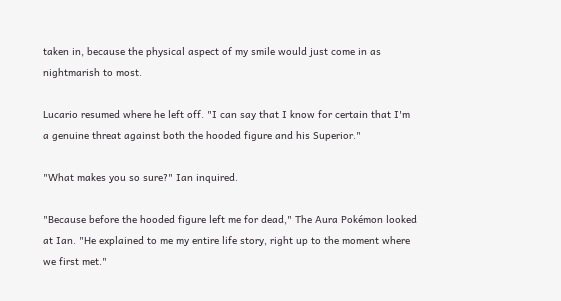taken in, because the physical aspect of my smile would just come in as nightmarish to most.

Lucario resumed where he left off. "I can say that I know for certain that I'm a genuine threat against both the hooded figure and his Superior."

"What makes you so sure?" Ian inquired.

"Because before the hooded figure left me for dead," The Aura Pokémon looked at Ian. "He explained to me my entire life story, right up to the moment where we first met."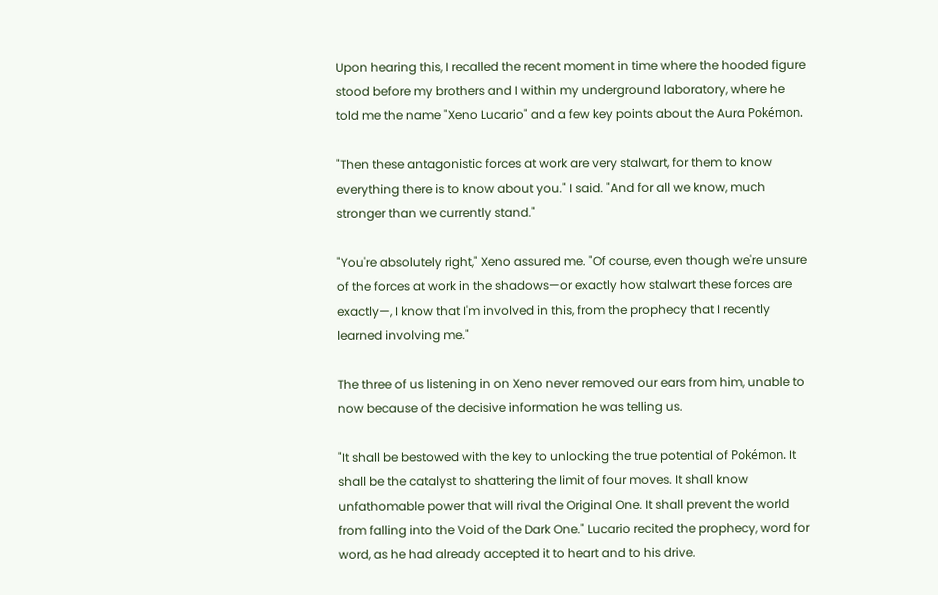Upon hearing this, I recalled the recent moment in time where the hooded figure stood before my brothers and I within my underground laboratory, where he told me the name "Xeno Lucario" and a few key points about the Aura Pokémon.

"Then these antagonistic forces at work are very stalwart, for them to know everything there is to know about you." I said. "And for all we know, much stronger than we currently stand."

"You're absolutely right," Xeno assured me. "Of course, even though we're unsure of the forces at work in the shadows—or exactly how stalwart these forces are exactly—, I know that I'm involved in this, from the prophecy that I recently learned involving me."

The three of us listening in on Xeno never removed our ears from him, unable to now because of the decisive information he was telling us.

"It shall be bestowed with the key to unlocking the true potential of Pokémon. It shall be the catalyst to shattering the limit of four moves. It shall know unfathomable power that will rival the Original One. It shall prevent the world from falling into the Void of the Dark One." Lucario recited the prophecy, word for word, as he had already accepted it to heart and to his drive.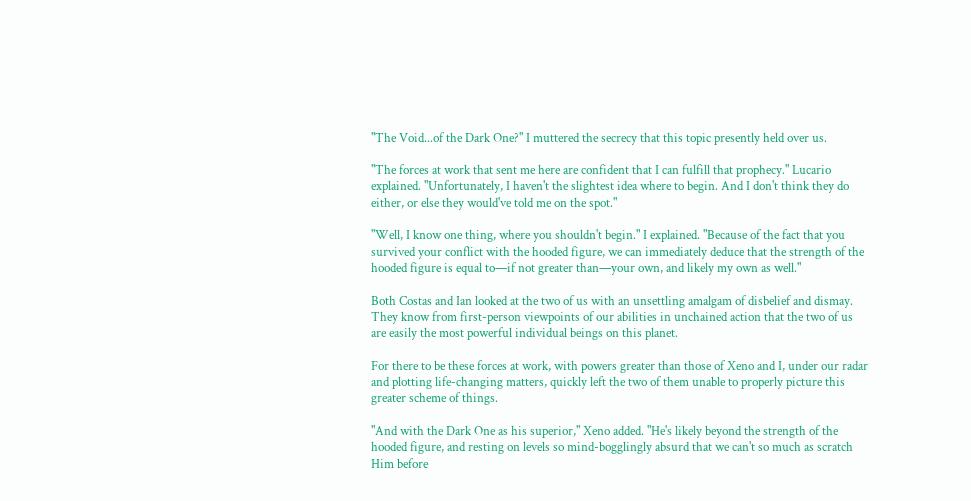"The Void...of the Dark One?" I muttered the secrecy that this topic presently held over us.

"The forces at work that sent me here are confident that I can fulfill that prophecy." Lucario explained. "Unfortunately, I haven't the slightest idea where to begin. And I don't think they do either, or else they would've told me on the spot."

"Well, I know one thing, where you shouldn't begin." I explained. "Because of the fact that you survived your conflict with the hooded figure, we can immediately deduce that the strength of the hooded figure is equal to—if not greater than—your own, and likely my own as well."

Both Costas and Ian looked at the two of us with an unsettling amalgam of disbelief and dismay. They know from first-person viewpoints of our abilities in unchained action that the two of us are easily the most powerful individual beings on this planet.

For there to be these forces at work, with powers greater than those of Xeno and I, under our radar and plotting life-changing matters, quickly left the two of them unable to properly picture this greater scheme of things.

"And with the Dark One as his superior," Xeno added. "He's likely beyond the strength of the hooded figure, and resting on levels so mind-bogglingly absurd that we can't so much as scratch Him before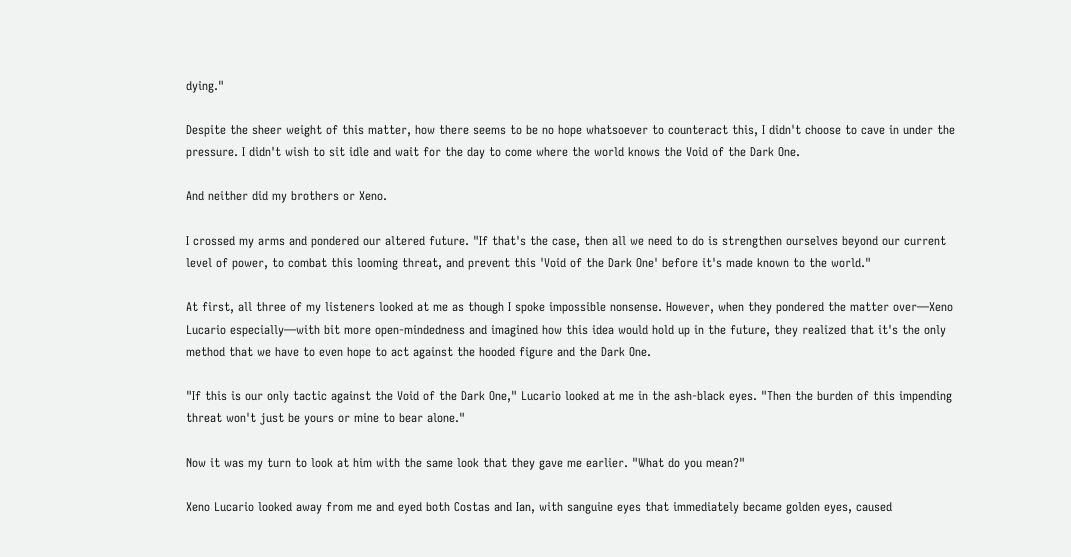dying."

Despite the sheer weight of this matter, how there seems to be no hope whatsoever to counteract this, I didn't choose to cave in under the pressure. I didn't wish to sit idle and wait for the day to come where the world knows the Void of the Dark One.

And neither did my brothers or Xeno.

I crossed my arms and pondered our altered future. "If that's the case, then all we need to do is strengthen ourselves beyond our current level of power, to combat this looming threat, and prevent this 'Void of the Dark One' before it's made known to the world."

At first, all three of my listeners looked at me as though I spoke impossible nonsense. However, when they pondered the matter over—Xeno Lucario especially—with bit more open-mindedness and imagined how this idea would hold up in the future, they realized that it's the only method that we have to even hope to act against the hooded figure and the Dark One.

"If this is our only tactic against the Void of the Dark One," Lucario looked at me in the ash-black eyes. "Then the burden of this impending threat won't just be yours or mine to bear alone."

Now it was my turn to look at him with the same look that they gave me earlier. "What do you mean?"

Xeno Lucario looked away from me and eyed both Costas and Ian, with sanguine eyes that immediately became golden eyes, caused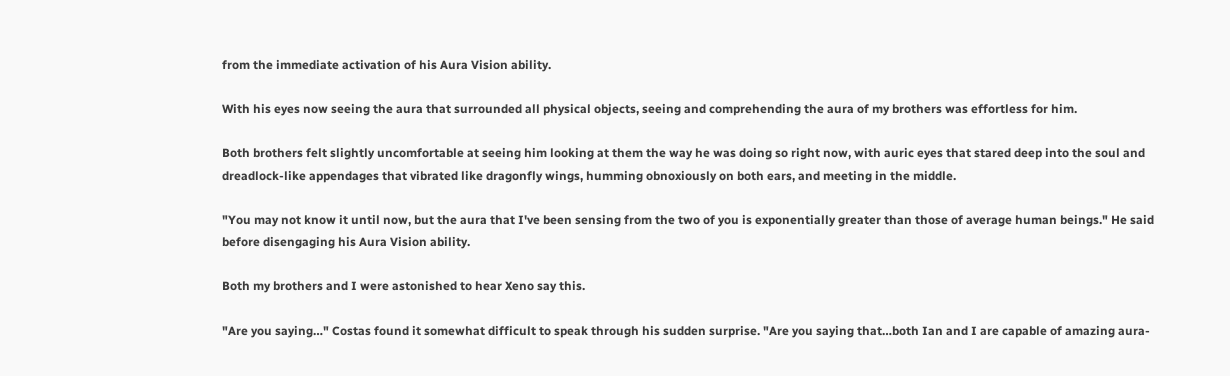from the immediate activation of his Aura Vision ability.

With his eyes now seeing the aura that surrounded all physical objects, seeing and comprehending the aura of my brothers was effortless for him.

Both brothers felt slightly uncomfortable at seeing him looking at them the way he was doing so right now, with auric eyes that stared deep into the soul and dreadlock-like appendages that vibrated like dragonfly wings, humming obnoxiously on both ears, and meeting in the middle.

"You may not know it until now, but the aura that I've been sensing from the two of you is exponentially greater than those of average human beings." He said before disengaging his Aura Vision ability.

Both my brothers and I were astonished to hear Xeno say this.

"Are you saying…" Costas found it somewhat difficult to speak through his sudden surprise. "Are you saying that…both Ian and I are capable of amazing aura-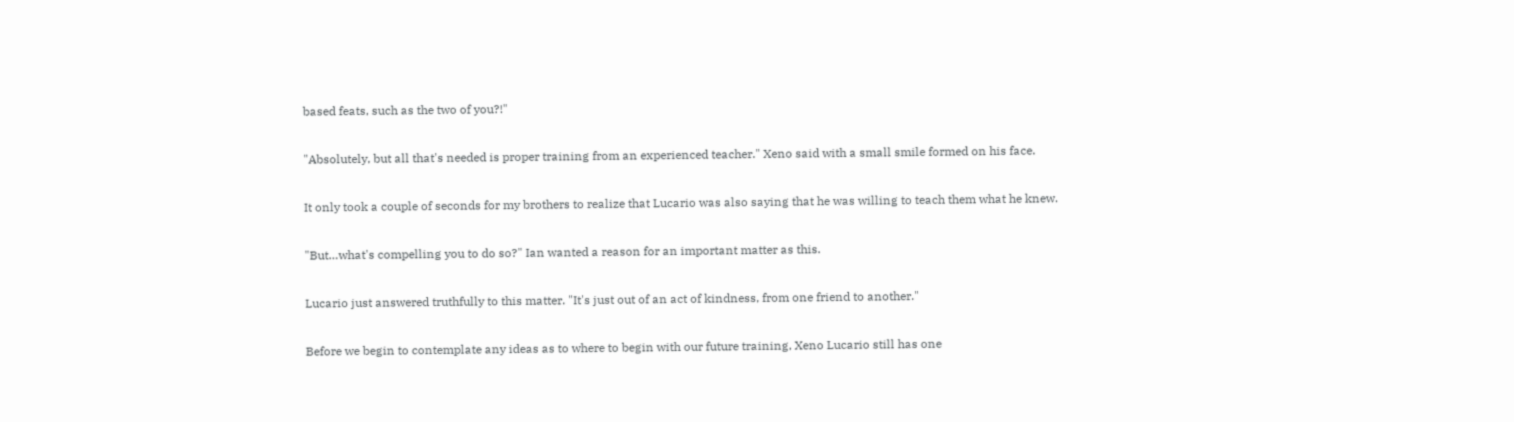based feats, such as the two of you?!"

"Absolutely, but all that's needed is proper training from an experienced teacher." Xeno said with a small smile formed on his face.

It only took a couple of seconds for my brothers to realize that Lucario was also saying that he was willing to teach them what he knew.

"But…what's compelling you to do so?" Ian wanted a reason for an important matter as this.

Lucario just answered truthfully to this matter. "It's just out of an act of kindness, from one friend to another."

Before we begin to contemplate any ideas as to where to begin with our future training, Xeno Lucario still has one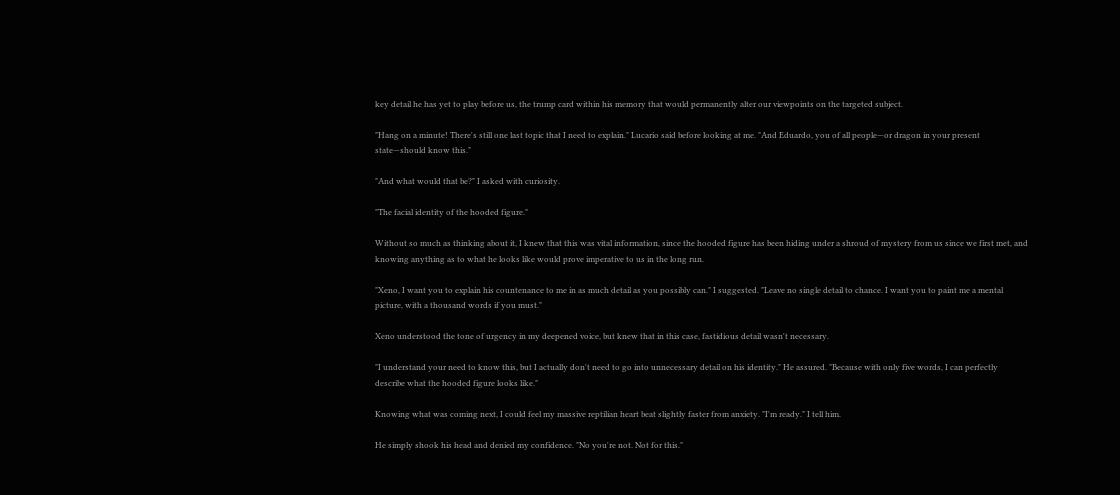key detail he has yet to play before us, the trump card within his memory that would permanently alter our viewpoints on the targeted subject.

"Hang on a minute! There's still one last topic that I need to explain." Lucario said before looking at me. "And Eduardo, you of all people—or dragon in your present state—should know this."

"And what would that be?" I asked with curiosity.

"The facial identity of the hooded figure."

Without so much as thinking about it, I knew that this was vital information, since the hooded figure has been hiding under a shroud of mystery from us since we first met, and knowing anything as to what he looks like would prove imperative to us in the long run.

"Xeno, I want you to explain his countenance to me in as much detail as you possibly can." I suggested. "Leave no single detail to chance. I want you to paint me a mental picture, with a thousand words if you must."

Xeno understood the tone of urgency in my deepened voice, but knew that in this case, fastidious detail wasn't necessary.

"I understand your need to know this, but I actually don't need to go into unnecessary detail on his identity." He assured. "Because with only five words, I can perfectly describe what the hooded figure looks like."

Knowing what was coming next, I could feel my massive reptilian heart beat slightly faster from anxiety. "I'm ready." I tell him.

He simply shook his head and denied my confidence. "No you're not. Not for this."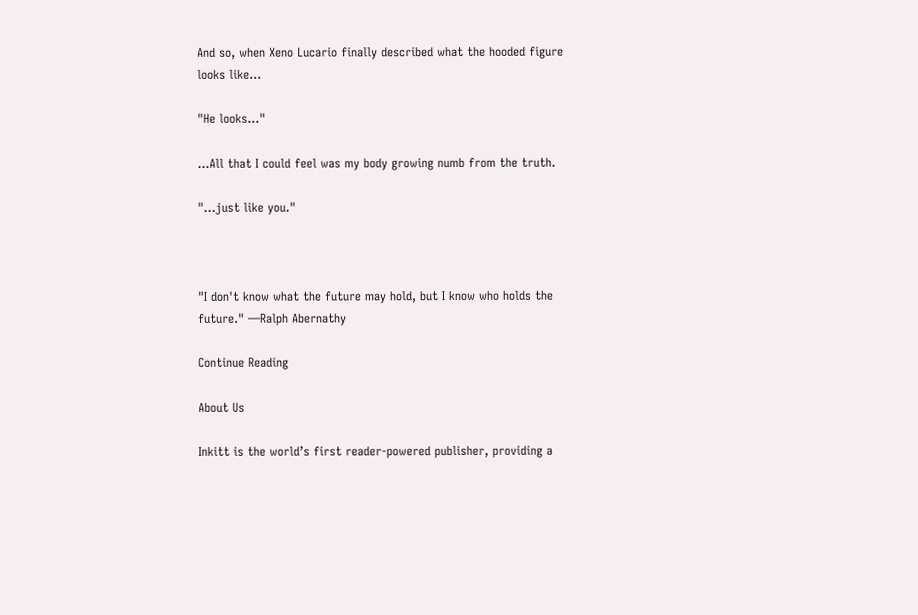And so, when Xeno Lucario finally described what the hooded figure looks like…

"He looks…"

…All that I could feel was my body growing numb from the truth.

"…just like you."



"I don't know what the future may hold, but I know who holds the future." —Ralph Abernathy

Continue Reading

About Us

Inkitt is the world’s first reader-powered publisher, providing a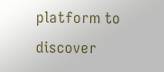platform to discover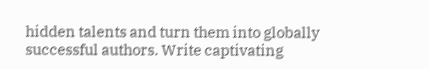hidden talents and turn them into globally successful authors. Write captivating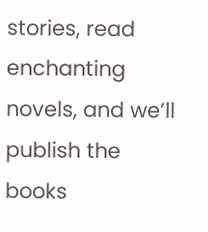stories, read enchanting novels, and we’ll publish the books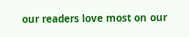our readers love most on our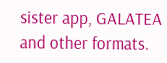sister app, GALATEA and other formats.